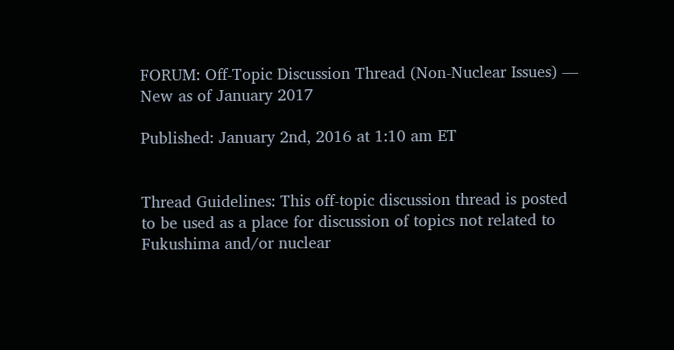FORUM: Off-Topic Discussion Thread (Non-Nuclear Issues) — New as of January 2017

Published: January 2nd, 2016 at 1:10 am ET


Thread Guidelines: This off-topic discussion thread is posted to be used as a place for discussion of topics not related to Fukushima and/or nuclear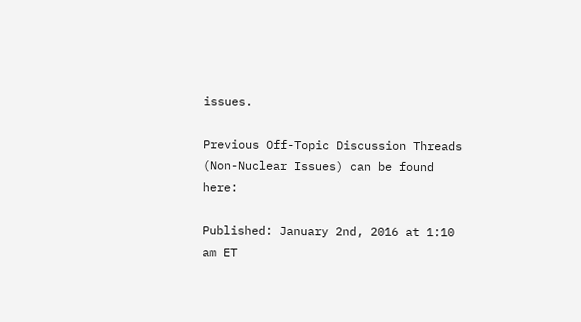issues.

Previous Off-Topic Discussion Threads (Non-Nuclear Issues) can be found here:

Published: January 2nd, 2016 at 1:10 am ET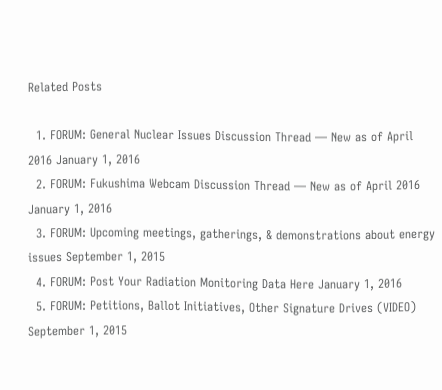Related Posts

  1. FORUM: General Nuclear Issues Discussion Thread — New as of April 2016 January 1, 2016
  2. FORUM: Fukushima Webcam Discussion Thread — New as of April 2016 January 1, 2016
  3. FORUM: Upcoming meetings, gatherings, & demonstrations about energy issues September 1, 2015
  4. FORUM: Post Your Radiation Monitoring Data Here January 1, 2016
  5. FORUM: Petitions, Ballot Initiatives, Other Signature Drives (VIDEO) September 1, 2015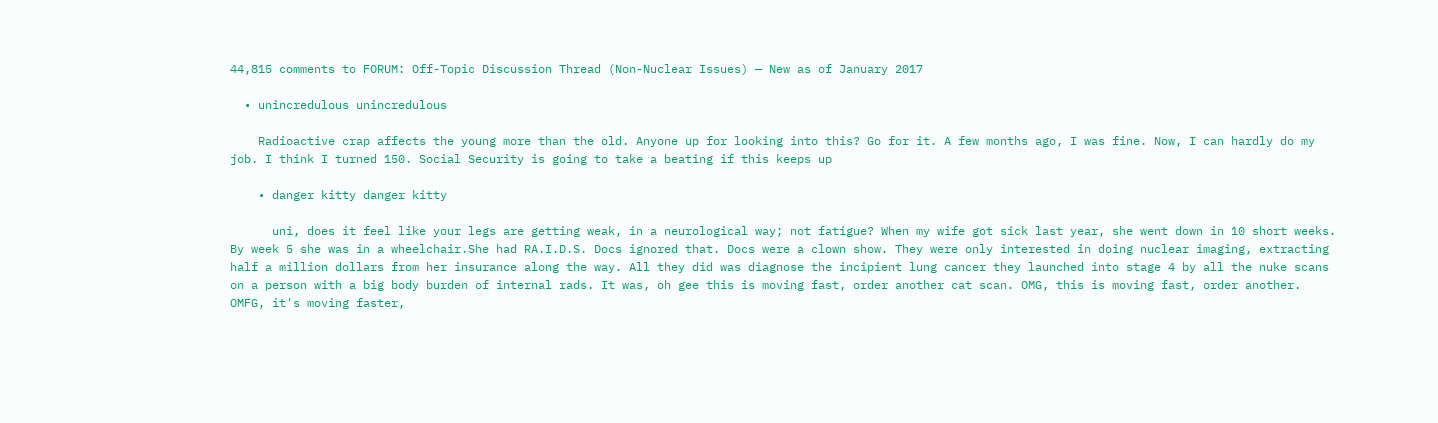44,815 comments to FORUM: Off-Topic Discussion Thread (Non-Nuclear Issues) — New as of January 2017

  • unincredulous unincredulous

    Radioactive crap affects the young more than the old. Anyone up for looking into this? Go for it. A few months ago, I was fine. Now, I can hardly do my job. I think I turned 150. Social Security is going to take a beating if this keeps up

    • danger kitty danger kitty

      uni, does it feel like your legs are getting weak, in a neurological way; not fatigue? When my wife got sick last year, she went down in 10 short weeks. By week 5 she was in a wheelchair.She had RA.I.D.S. Docs ignored that. Docs were a clown show. They were only interested in doing nuclear imaging, extracting half a million dollars from her insurance along the way. All they did was diagnose the incipient lung cancer they launched into stage 4 by all the nuke scans on a person with a big body burden of internal rads. It was, oh gee this is moving fast, order another cat scan. OMG, this is moving fast, order another. OMFG, it's moving faster,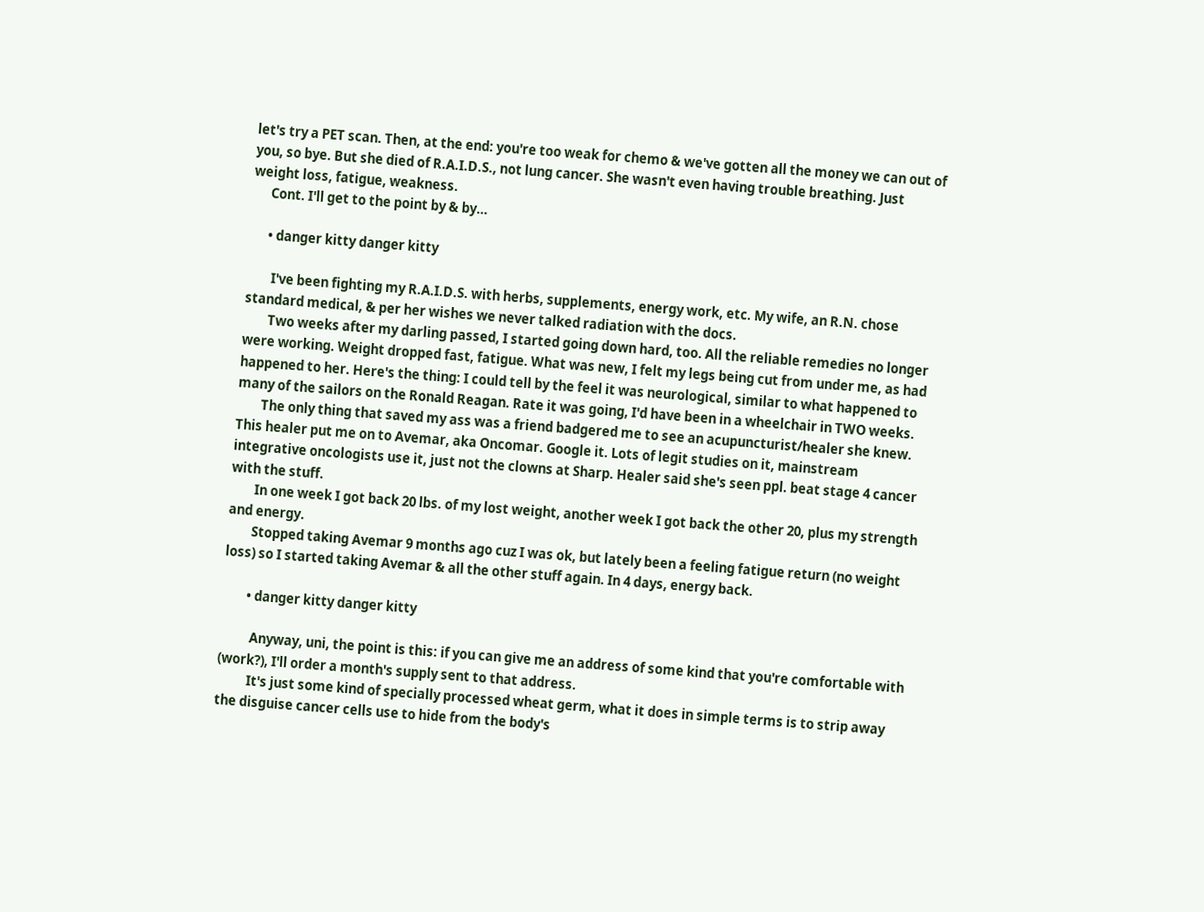let's try a PET scan. Then, at the end: you're too weak for chemo & we've gotten all the money we can out of you, so bye. But she died of R.A.I.D.S., not lung cancer. She wasn't even having trouble breathing. Just weight loss, fatigue, weakness.
      Cont. I'll get to the point by & by…

      • danger kitty danger kitty

        I've been fighting my R.A.I.D.S. with herbs, supplements, energy work, etc. My wife, an R.N. chose standard medical, & per her wishes we never talked radiation with the docs.
        Two weeks after my darling passed, I started going down hard, too. All the reliable remedies no longer were working. Weight dropped fast, fatigue. What was new, I felt my legs being cut from under me, as had happened to her. Here's the thing: I could tell by the feel it was neurological, similar to what happened to many of the sailors on the Ronald Reagan. Rate it was going, I'd have been in a wheelchair in TWO weeks.
        The only thing that saved my ass was a friend badgered me to see an acupuncturist/healer she knew. This healer put me on to Avemar, aka Oncomar. Google it. Lots of legit studies on it, mainstream integrative oncologists use it, just not the clowns at Sharp. Healer said she's seen ppl. beat stage 4 cancer with the stuff.
        In one week I got back 20 lbs. of my lost weight, another week I got back the other 20, plus my strength and energy.
        Stopped taking Avemar 9 months ago cuz I was ok, but lately been a feeling fatigue return (no weight loss) so I started taking Avemar & all the other stuff again. In 4 days, energy back.

        • danger kitty danger kitty

          Anyway, uni, the point is this: if you can give me an address of some kind that you're comfortable with (work?), I'll order a month's supply sent to that address.
          It's just some kind of specially processed wheat germ, what it does in simple terms is to strip away the disguise cancer cells use to hide from the body's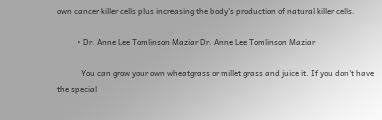own cancer killer cells plus increasing the body's production of natural killer cells.

          • Dr. Anne Lee Tomlinson Maziar Dr. Anne Lee Tomlinson Maziar

            You can grow your own wheatgrass or millet grass and juice it. If you don't have the special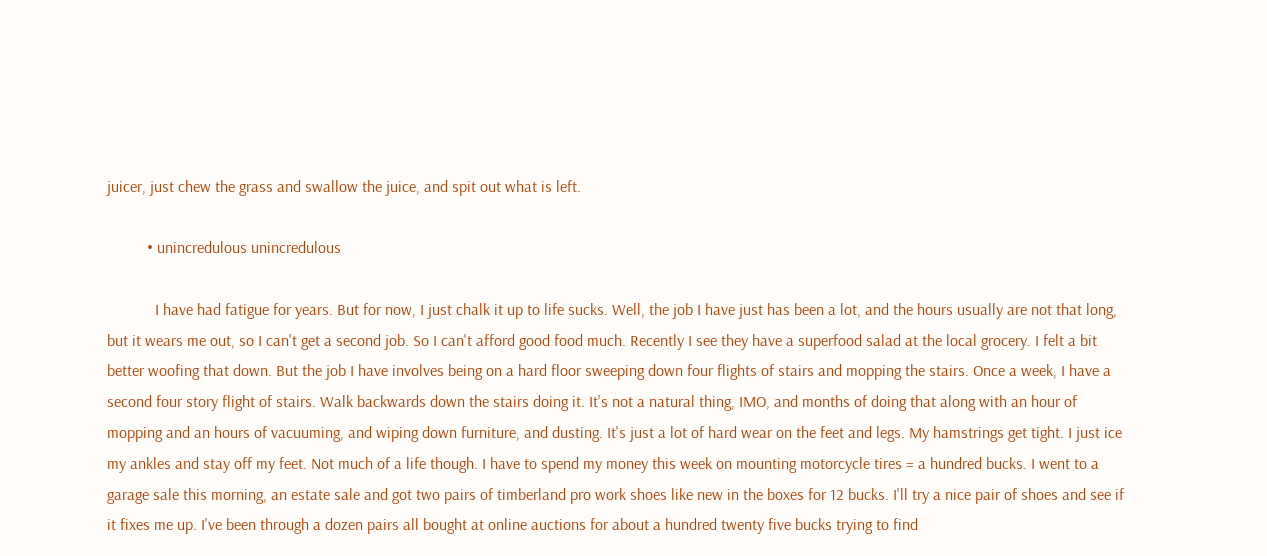juicer, just chew the grass and swallow the juice, and spit out what is left.

          • unincredulous unincredulous

            I have had fatigue for years. But for now, I just chalk it up to life sucks. Well, the job I have just has been a lot, and the hours usually are not that long, but it wears me out, so I can't get a second job. So I can't afford good food much. Recently I see they have a superfood salad at the local grocery. I felt a bit better woofing that down. But the job I have involves being on a hard floor sweeping down four flights of stairs and mopping the stairs. Once a week, I have a second four story flight of stairs. Walk backwards down the stairs doing it. It's not a natural thing, IMO, and months of doing that along with an hour of mopping and an hours of vacuuming, and wiping down furniture, and dusting. It's just a lot of hard wear on the feet and legs. My hamstrings get tight. I just ice my ankles and stay off my feet. Not much of a life though. I have to spend my money this week on mounting motorcycle tires = a hundred bucks. I went to a garage sale this morning, an estate sale and got two pairs of timberland pro work shoes like new in the boxes for 12 bucks. I'll try a nice pair of shoes and see if it fixes me up. I've been through a dozen pairs all bought at online auctions for about a hundred twenty five bucks trying to find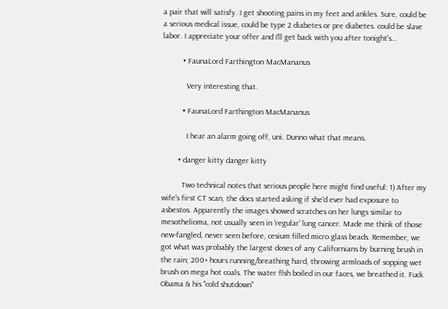a pair that will satisfy. I get shooting pains in my feet and ankles. Sure, could be a serious medical issue, could be type 2 diabetes or pre diabetes. could be slave labor. I appreciate your offer and I'll get back with you after tonight's…

          • FaunaLord Farthington MacMananus

            Very interesting that.

          • FaunaLord Farthington MacMananus

            I hear an alarm going off, uni. Dunno what that means.

        • danger kitty danger kitty

          Two technical notes that serious people here might find useful: 1) After my wife's first CT scan, the docs started asking if she'd ever had exposure to asbestos. Apparently the images showed scratches on her lungs similar to mesothelioma, not usually seen in 'regular' lung cancer. Made me think of those new-fangled, never seen before, cesium filled micro glass beads. Remember, we got what was probably the largest doses of any Californians by burning brush in the rain; 200+ hours running/breathing hard, throwing armloads of sopping wet brush on mega hot coals. The water flsh boiled in our faces, we breathed it. Fuck Obama & his "cold shutdown"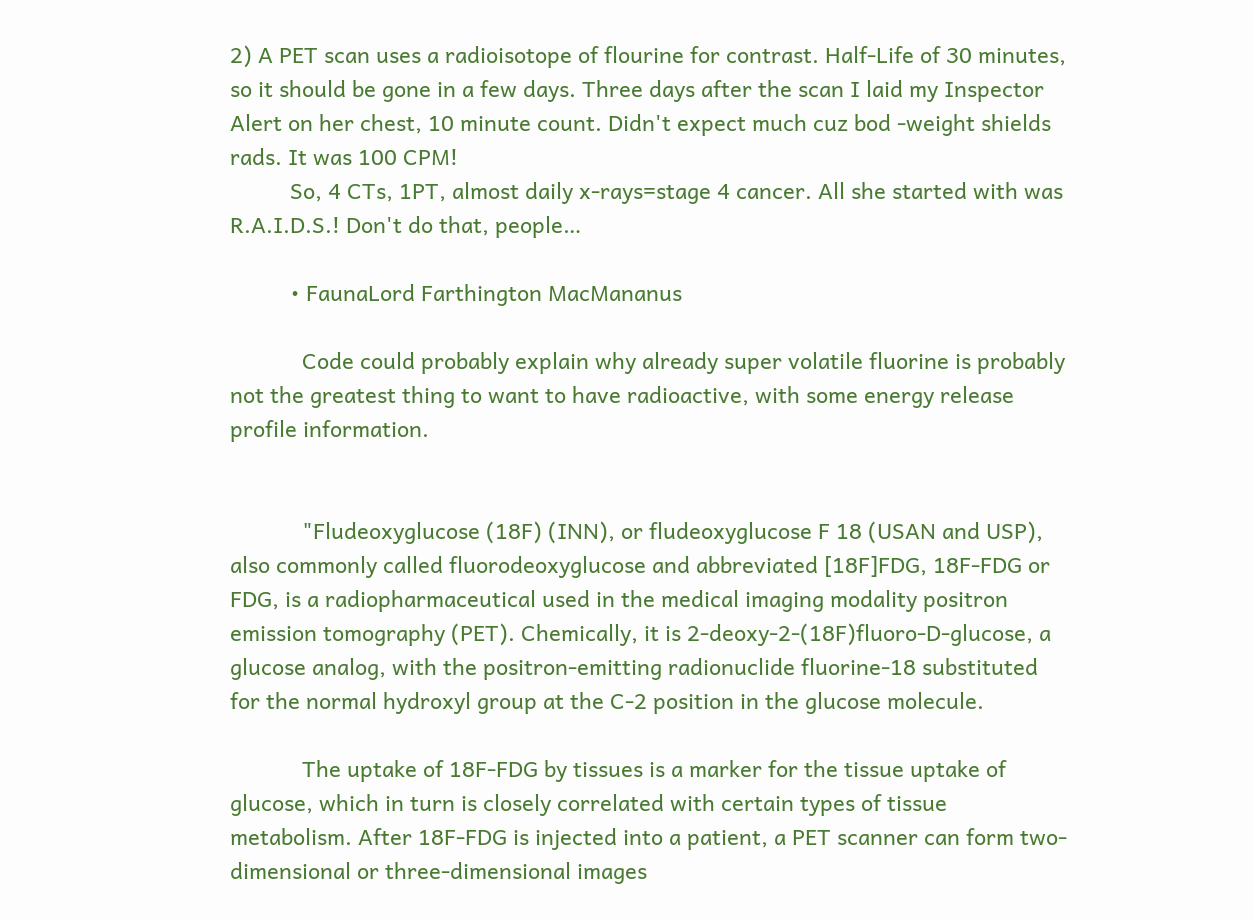2) A PET scan uses a radioisotope of flourine for contrast. Half-Life of 30 minutes, so it should be gone in a few days. Three days after the scan I laid my Inspector Alert on her chest, 10 minute count. Didn't expect much cuz bod -weight shields rads. It was 100 CPM!
          So, 4 CTs, 1PT, almost daily x-rays=stage 4 cancer. All she started with was R.A.I.D.S.! Don't do that, people…

          • FaunaLord Farthington MacMananus

            Code could probably explain why already super volatile fluorine is probably not the greatest thing to want to have radioactive, with some energy release profile information.


            "Fludeoxyglucose (18F) (INN), or fludeoxyglucose F 18 (USAN and USP), also commonly called fluorodeoxyglucose and abbreviated [18F]FDG, 18F-FDG or FDG, is a radiopharmaceutical used in the medical imaging modality positron emission tomography (PET). Chemically, it is 2-deoxy-2-(18F)fluoro-D-glucose, a glucose analog, with the positron-emitting radionuclide fluorine-18 substituted for the normal hydroxyl group at the C-2 position in the glucose molecule.

            The uptake of 18F-FDG by tissues is a marker for the tissue uptake of glucose, which in turn is closely correlated with certain types of tissue metabolism. After 18F-FDG is injected into a patient, a PET scanner can form two-dimensional or three-dimensional images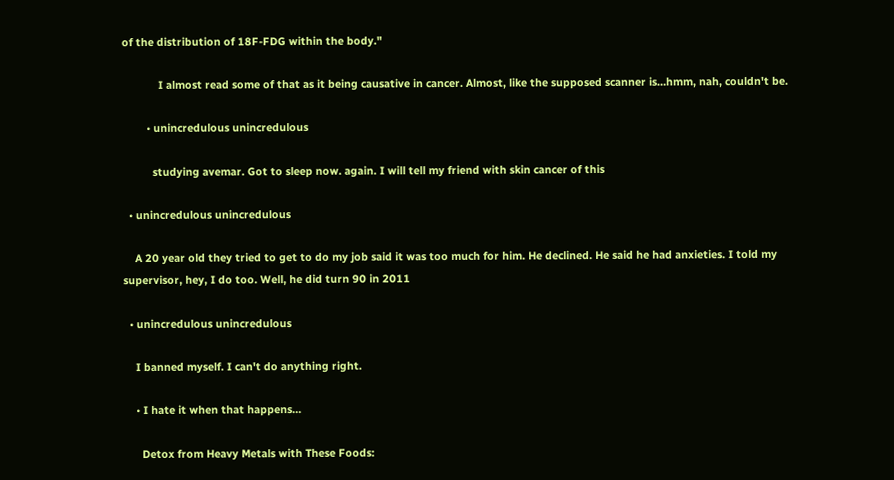of the distribution of 18F-FDG within the body."

            I almost read some of that as it being causative in cancer. Almost, like the supposed scanner is…hmm, nah, couldn't be.

        • unincredulous unincredulous

          studying avemar. Got to sleep now. again. I will tell my friend with skin cancer of this

  • unincredulous unincredulous

    A 20 year old they tried to get to do my job said it was too much for him. He declined. He said he had anxieties. I told my supervisor, hey, I do too. Well, he did turn 90 in 2011

  • unincredulous unincredulous

    I banned myself. I can't do anything right.

    • I hate it when that happens…

      Detox from Heavy Metals with These Foods: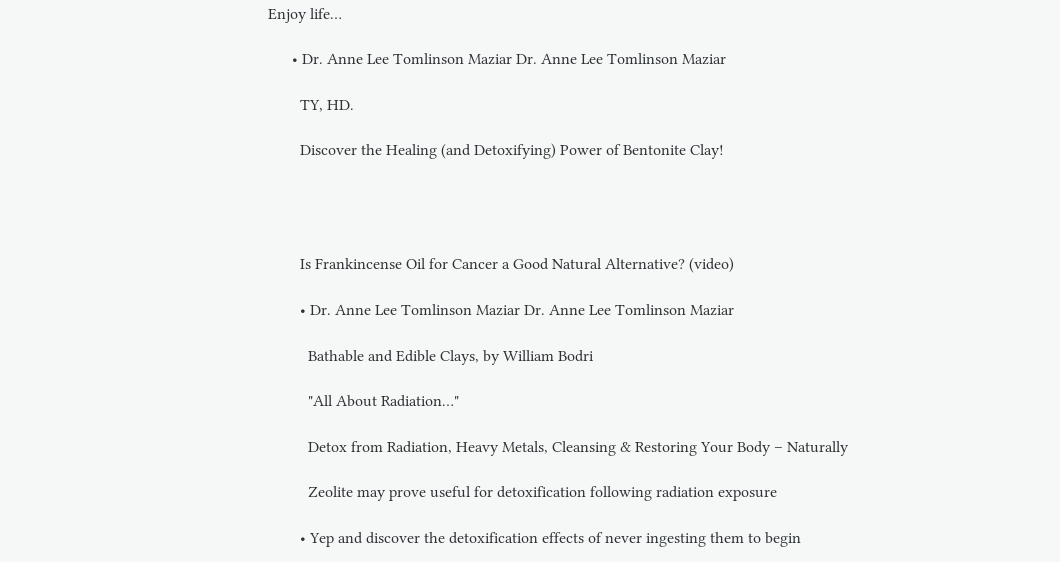Enjoy life…

      • Dr. Anne Lee Tomlinson Maziar Dr. Anne Lee Tomlinson Maziar

        TY, HD.

        Discover the Healing (and Detoxifying) Power of Bentonite Clay!




        Is Frankincense Oil for Cancer a Good Natural Alternative? (video)

        • Dr. Anne Lee Tomlinson Maziar Dr. Anne Lee Tomlinson Maziar

          Bathable and Edible Clays, by William Bodri

          "All About Radiation…"

          Detox from Radiation, Heavy Metals, Cleansing & Restoring Your Body – Naturally

          Zeolite may prove useful for detoxification following radiation exposure

        • Yep and discover the detoxification effects of never ingesting them to begin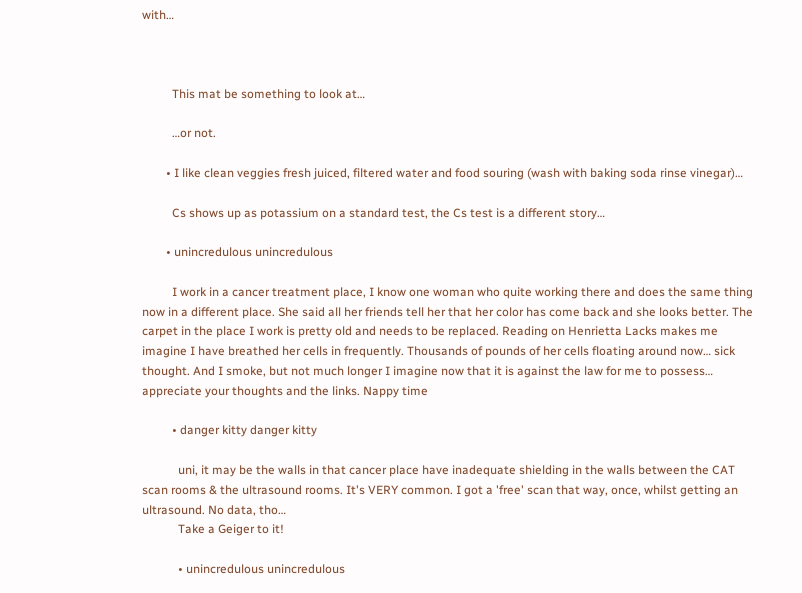with…



          This mat be something to look at…

          …or not.

        • I like clean veggies fresh juiced, filtered water and food souring (wash with baking soda rinse vinegar)…

          Cs shows up as potassium on a standard test, the Cs test is a different story…

        • unincredulous unincredulous

          I work in a cancer treatment place, I know one woman who quite working there and does the same thing now in a different place. She said all her friends tell her that her color has come back and she looks better. The carpet in the place I work is pretty old and needs to be replaced. Reading on Henrietta Lacks makes me imagine I have breathed her cells in frequently. Thousands of pounds of her cells floating around now… sick thought. And I smoke, but not much longer I imagine now that it is against the law for me to possess… appreciate your thoughts and the links. Nappy time

          • danger kitty danger kitty

            uni, it may be the walls in that cancer place have inadequate shielding in the walls between the CAT scan rooms & the ultrasound rooms. It's VERY common. I got a 'free' scan that way, once, whilst getting an ultrasound. No data, tho…
            Take a Geiger to it!

            • unincredulous unincredulous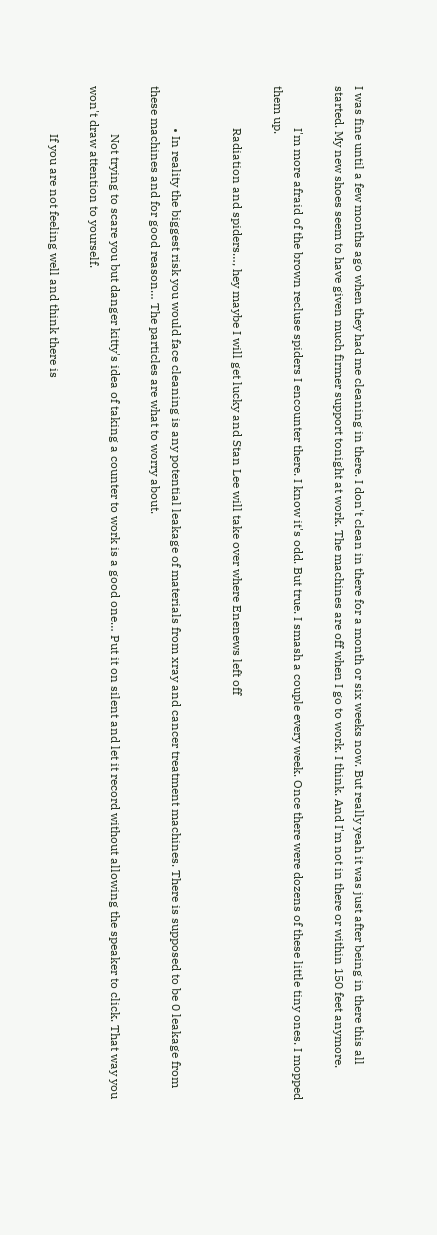I was fine until a few months ago when they had me cleaning in there. I don't clean in there for a month or six weeks now. But really yeah it was just after being in there this all started. My new shoes seem to have given much firmer support tonight at work. The machines are off when I go to work. I think. And I'm not in there or within 150 feet anymore.

              I'm more afraid of the brown recluse spiders I encounter there. I know it's odd. But true. I smash a couple every week. Once there were dozens of these little tiny ones. I mopped them up.

              Radiation and spiders…, hey maybe I will get lucky and Stan Lee will take over where Enenews left off


              • In reality the biggest risk you would face cleaning is any potential leakage of materials from xray and cancer treatment machines. There is supposed to be 0 leakage from these machines and for good reason… The particles are what to worry about.

                Not trying to scare you but danger kitty's idea of taking a counter to work is a good one… Put it on silent and let it record without allowing the speaker to click. That way you won't draw attention to yourself.

                If you are not feeling well and think there is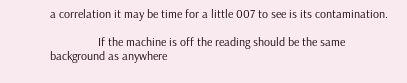a correlation it may be time for a little 007 to see is its contamination.

                If the machine is off the reading should be the same background as anywhere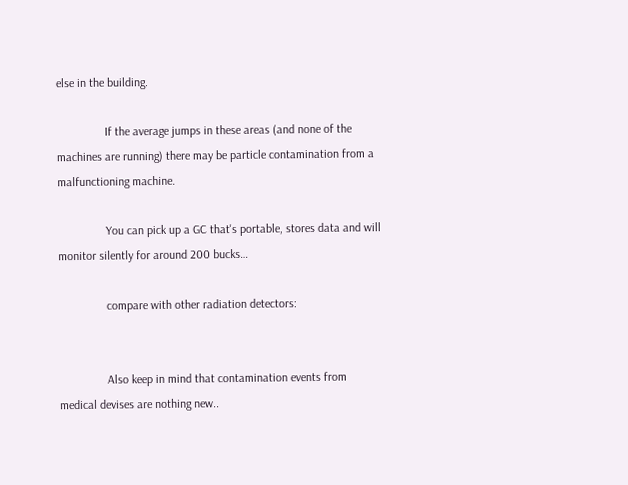else in the building.

                If the average jumps in these areas (and none of the machines are running) there may be particle contamination from a malfunctioning machine.

                You can pick up a GC that's portable, stores data and will monitor silently for around 200 bucks…

                compare with other radiation detectors:


                Also keep in mind that contamination events from medical devises are nothing new..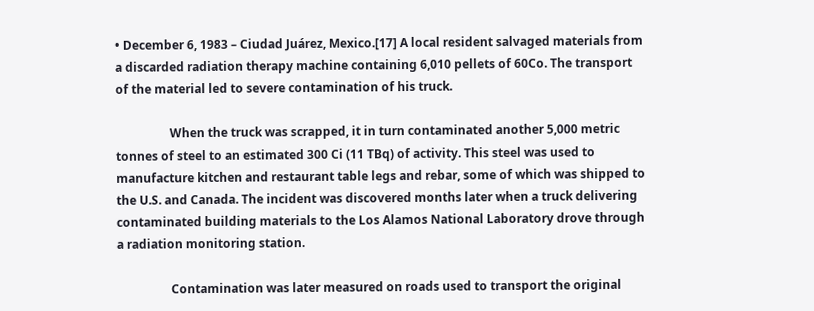• December 6, 1983 – Ciudad Juárez, Mexico.[17] A local resident salvaged materials from a discarded radiation therapy machine containing 6,010 pellets of 60Co. The transport of the material led to severe contamination of his truck.

                  When the truck was scrapped, it in turn contaminated another 5,000 metric tonnes of steel to an estimated 300 Ci (11 TBq) of activity. This steel was used to manufacture kitchen and restaurant table legs and rebar, some of which was shipped to the U.S. and Canada. The incident was discovered months later when a truck delivering contaminated building materials to the Los Alamos National Laboratory drove through a radiation monitoring station.

                  Contamination was later measured on roads used to transport the original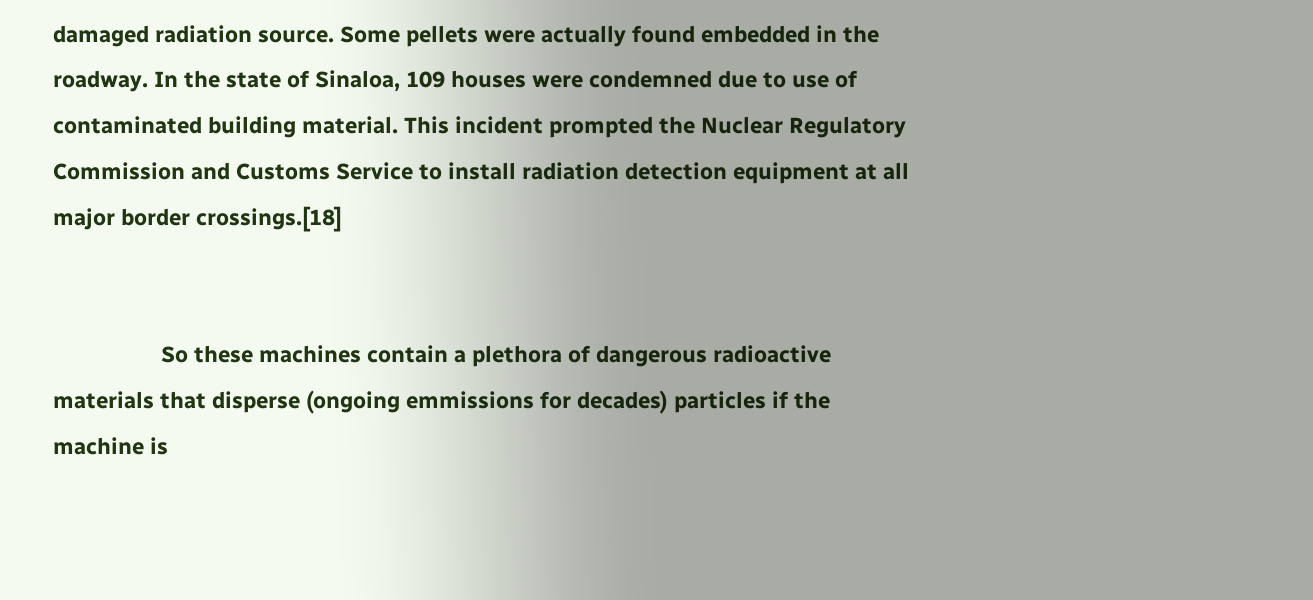damaged radiation source. Some pellets were actually found embedded in the roadway. In the state of Sinaloa, 109 houses were condemned due to use of contaminated building material. This incident prompted the Nuclear Regulatory Commission and Customs Service to install radiation detection equipment at all major border crossings.[18]


                  So these machines contain a plethora of dangerous radioactive materials that disperse (ongoing emmissions for decades) particles if the machine is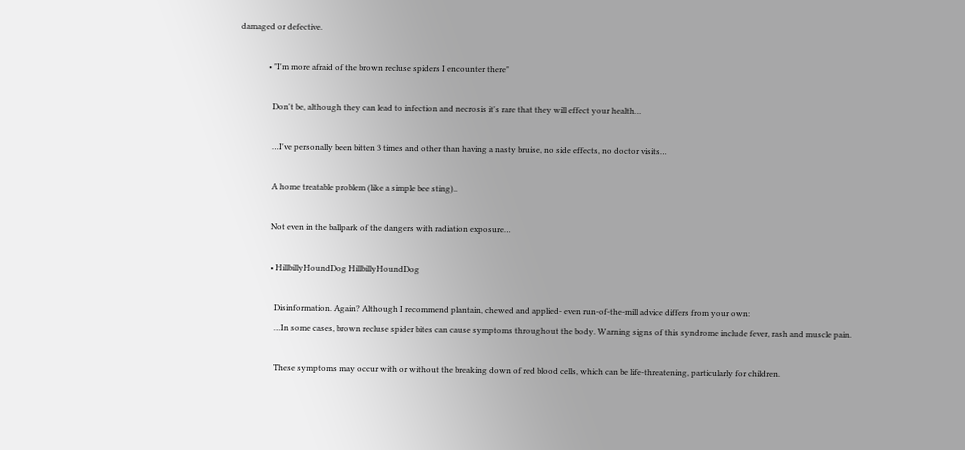damaged or defective.

              • "I'm more afraid of the brown recluse spiders I encounter there"

                Don't be, although they can lead to infection and necrosis it's rare that they will effect your health…

                …I've personally been bitten 3 times and other than having a nasty bruise, no side effects, no doctor visits…

                A home treatable problem (like a simple bee sting)..

                Not even in the ballpark of the dangers with radiation exposure…

                • HillbillyHoundDog HillbillyHoundDog

                  Disinformation. Again? Although I recommend plantain, chewed and applied- even run-of-the-mill advice differs from your own:
                  …In some cases, brown recluse spider bites can cause symptoms throughout the body. Warning signs of this syndrome include fever, rash and muscle pain.

                  These symptoms may occur with or without the breaking down of red blood cells, which can be life-threatening, particularly for children.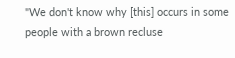"We don't know why [this] occurs in some people with a brown recluse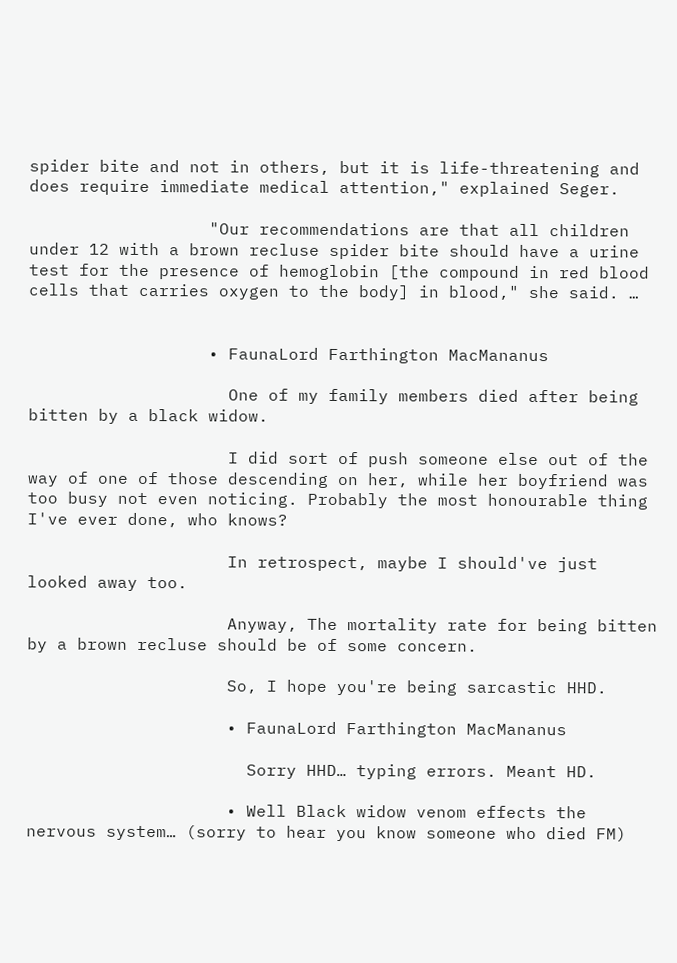spider bite and not in others, but it is life-threatening and does require immediate medical attention," explained Seger.

                  "Our recommendations are that all children under 12 with a brown recluse spider bite should have a urine test for the presence of hemoglobin [the compound in red blood cells that carries oxygen to the body] in blood," she said. …


                  • FaunaLord Farthington MacMananus

                    One of my family members died after being bitten by a black widow.

                    I did sort of push someone else out of the way of one of those descending on her, while her boyfriend was too busy not even noticing. Probably the most honourable thing I've ever done, who knows?

                    In retrospect, maybe I should've just looked away too.

                    Anyway, The mortality rate for being bitten by a brown recluse should be of some concern.

                    So, I hope you're being sarcastic HHD.

                    • FaunaLord Farthington MacMananus

                      Sorry HHD… typing errors. Meant HD.

                    • Well Black widow venom effects the nervous system… (sorry to hear you know someone who died FM)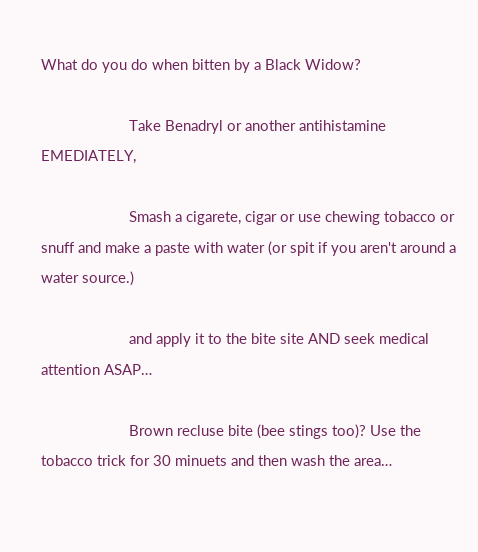What do you do when bitten by a Black Widow?

                      Take Benadryl or another antihistamine EMEDIATELY,

                      Smash a cigarete, cigar or use chewing tobacco or snuff and make a paste with water (or spit if you aren't around a water source.)

                      and apply it to the bite site AND seek medical attention ASAP…

                      Brown recluse bite (bee stings too)? Use the tobacco trick for 30 minuets and then wash the area…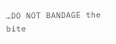…DO NOT BANDAGE the bite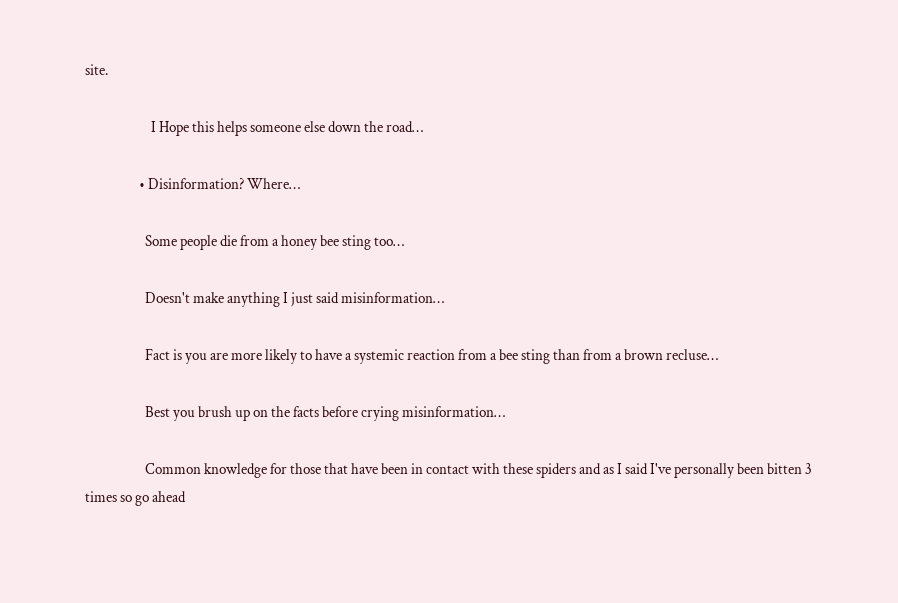site.

                      I Hope this helps someone else down the road…

                  • Disinformation? Where…

                    Some people die from a honey bee sting too…

                    Doesn't make anything I just said misinformation…

                    Fact is you are more likely to have a systemic reaction from a bee sting than from a brown recluse…

                    Best you brush up on the facts before crying misinformation…

                    Common knowledge for those that have been in contact with these spiders and as I said I've personally been bitten 3 times so go ahead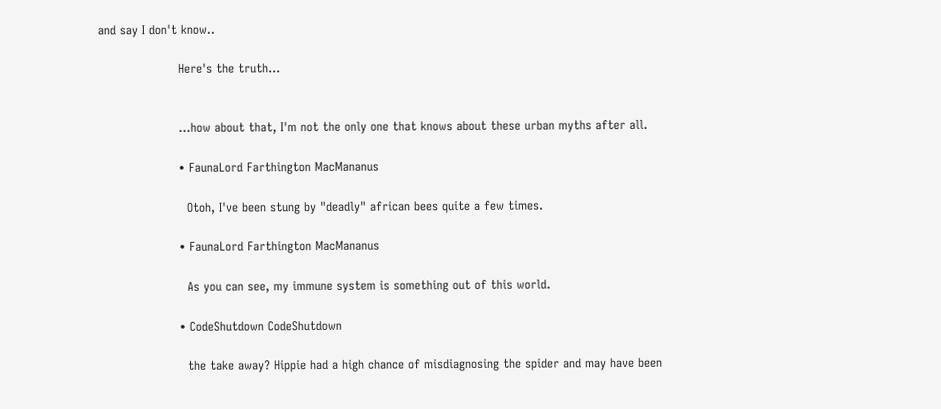and say I don't know..

                    Here's the truth…


                    …how about that, I'm not the only one that knows about these urban myths after all.

                    • FaunaLord Farthington MacMananus

                      Otoh, I've been stung by "deadly" african bees quite a few times.

                    • FaunaLord Farthington MacMananus

                      As you can see, my immune system is something out of this world.

                    • CodeShutdown CodeShutdown

                      the take away? Hippie had a high chance of misdiagnosing the spider and may have been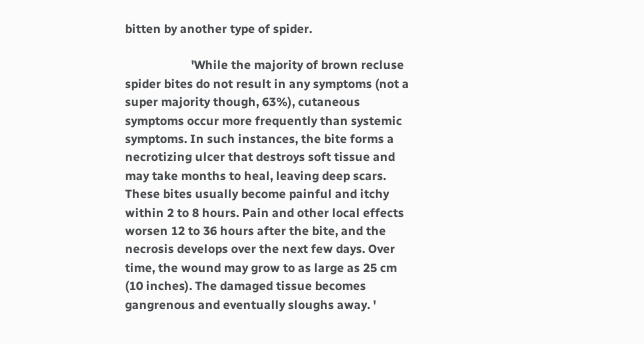bitten by another type of spider.

                      'While the majority of brown recluse spider bites do not result in any symptoms (not a super majority though, 63%), cutaneous symptoms occur more frequently than systemic symptoms. In such instances, the bite forms a necrotizing ulcer that destroys soft tissue and may take months to heal, leaving deep scars. These bites usually become painful and itchy within 2 to 8 hours. Pain and other local effects worsen 12 to 36 hours after the bite, and the necrosis develops over the next few days. Over time, the wound may grow to as large as 25 cm (10 inches). The damaged tissue becomes gangrenous and eventually sloughs away. '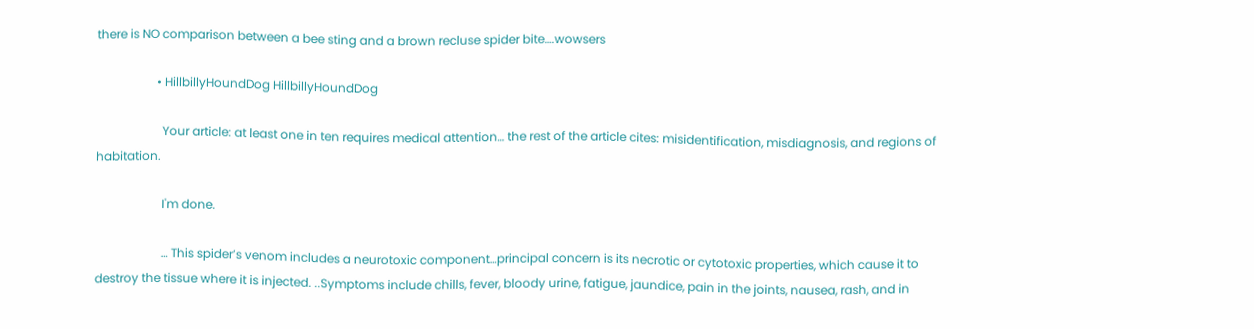there is NO comparison between a bee sting and a brown recluse spider bite….wowsers

                    • HillbillyHoundDog HillbillyHoundDog

                      Your article: at least one in ten requires medical attention… the rest of the article cites: misidentification, misdiagnosis, and regions of habitation.

                      I'm done.

                      … This spider’s venom includes a neurotoxic component…principal concern is its necrotic or cytotoxic properties, which cause it to destroy the tissue where it is injected. ..Symptoms include chills, fever, bloody urine, fatigue, jaundice, pain in the joints, nausea, rash, and in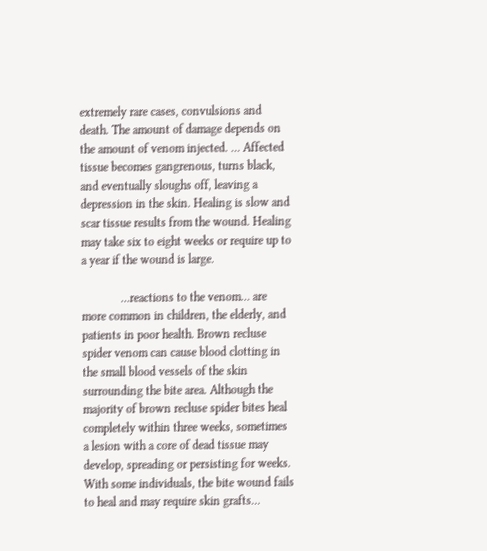extremely rare cases, convulsions and death. The amount of damage depends on the amount of venom injected. … Affected tissue becomes gangrenous, turns black, and eventually sloughs off, leaving a depression in the skin. Healing is slow and scar tissue results from the wound. Healing may take six to eight weeks or require up to a year if the wound is large.

             …reactions to the venom… are more common in children, the elderly, and patients in poor health. Brown recluse spider venom can cause blood clotting in the small blood vessels of the skin surrounding the bite area. Although the majority of brown recluse spider bites heal completely within three weeks, sometimes a lesion with a core of dead tissue may develop, spreading or persisting for weeks. With some individuals, the bite wound fails to heal and may require skin grafts…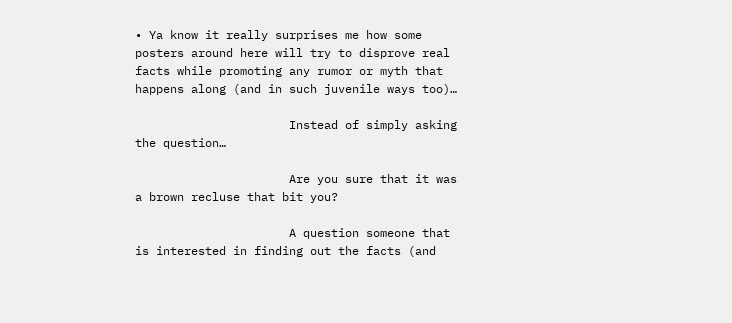• Ya know it really surprises me how some posters around here will try to disprove real facts while promoting any rumor or myth that happens along (and in such juvenile ways too)…

                      Instead of simply asking the question…

                      Are you sure that it was a brown recluse that bit you?

                      A question someone that is interested in finding out the facts (and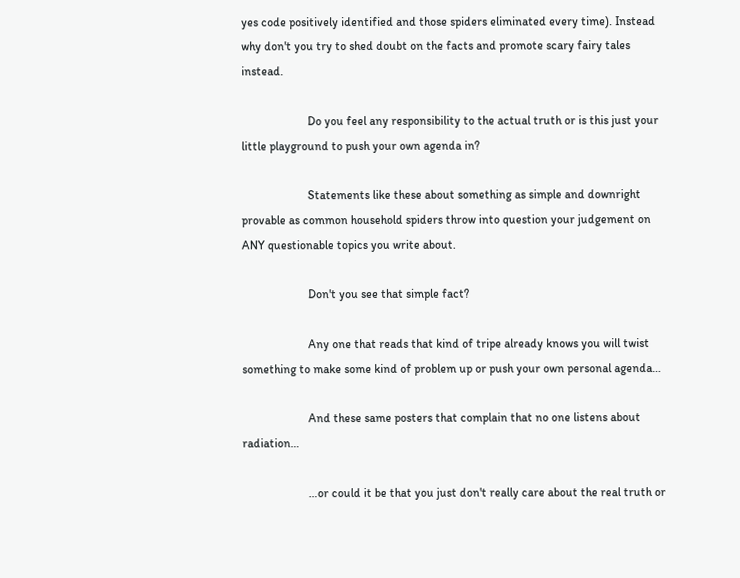yes code positively identified and those spiders eliminated every time). Instead why don't you try to shed doubt on the facts and promote scary fairy tales instead.

                      Do you feel any responsibility to the actual truth or is this just your little playground to push your own agenda in?

                      Statements like these about something as simple and downright provable as common household spiders throw into question your judgement on ANY questionable topics you write about.

                      Don't you see that simple fact?

                      Any one that reads that kind of tripe already knows you will twist something to make some kind of problem up or push your own personal agenda…

                      And these same posters that complain that no one listens about radiation…

                      …or could it be that you just don't really care about the real truth or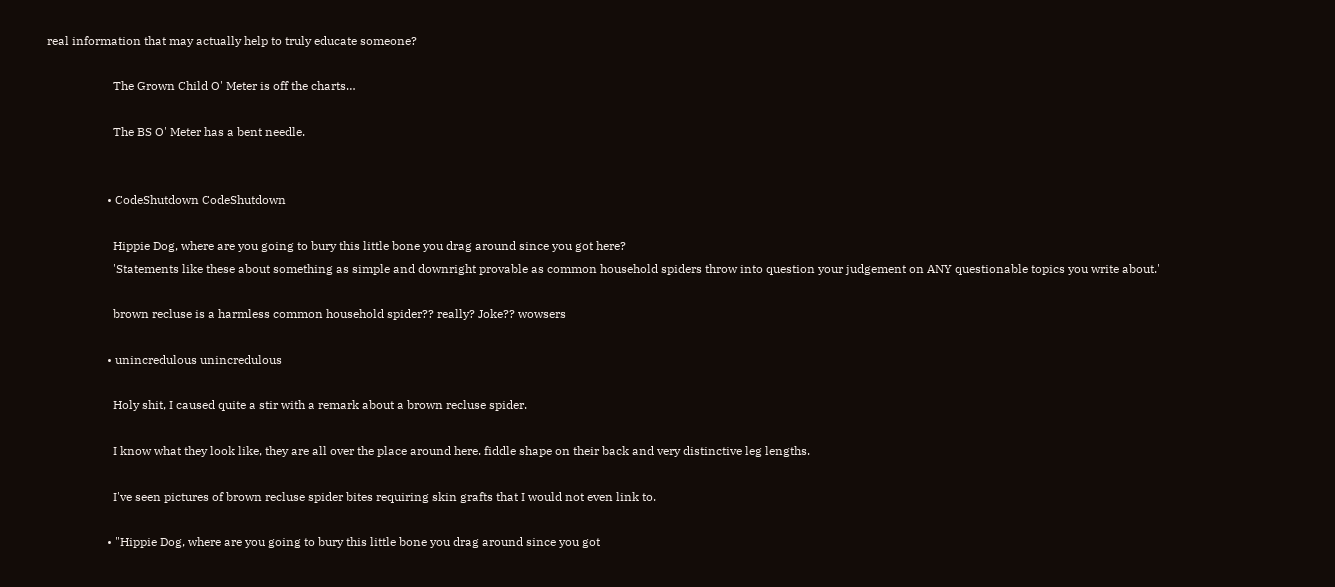real information that may actually help to truly educate someone?

                      The Grown Child O' Meter is off the charts…

                      The BS O' Meter has a bent needle.


                    • CodeShutdown CodeShutdown

                      Hippie Dog, where are you going to bury this little bone you drag around since you got here?
                      'Statements like these about something as simple and downright provable as common household spiders throw into question your judgement on ANY questionable topics you write about.'

                      brown recluse is a harmless common household spider?? really? Joke?? wowsers

                    • unincredulous unincredulous

                      Holy shit, I caused quite a stir with a remark about a brown recluse spider.

                      I know what they look like, they are all over the place around here. fiddle shape on their back and very distinctive leg lengths.

                      I've seen pictures of brown recluse spider bites requiring skin grafts that I would not even link to.

                    • "Hippie Dog, where are you going to bury this little bone you drag around since you got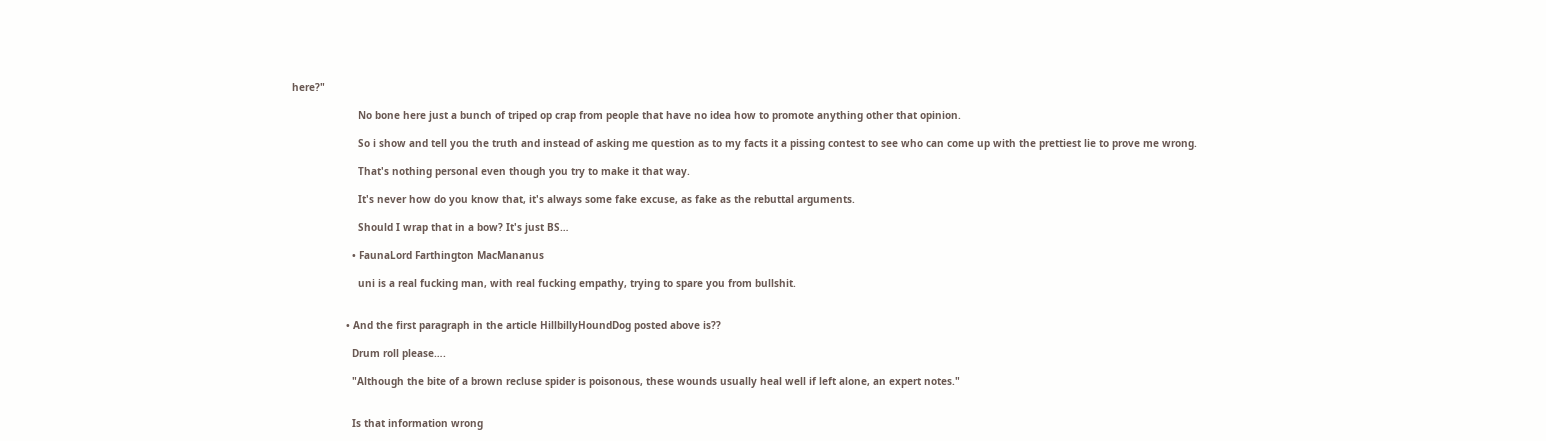here?"

                      No bone here just a bunch of triped op crap from people that have no idea how to promote anything other that opinion.

                      So i show and tell you the truth and instead of asking me question as to my facts it a pissing contest to see who can come up with the prettiest lie to prove me wrong.

                      That's nothing personal even though you try to make it that way.

                      It's never how do you know that, it's always some fake excuse, as fake as the rebuttal arguments.

                      Should I wrap that in a bow? It's just BS…

                    • FaunaLord Farthington MacMananus

                      uni is a real fucking man, with real fucking empathy, trying to spare you from bullshit.


                  • And the first paragraph in the article HillbillyHoundDog posted above is??

                    Drum roll please….

                    "Although the bite of a brown recluse spider is poisonous, these wounds usually heal well if left alone, an expert notes."


                    Is that information wrong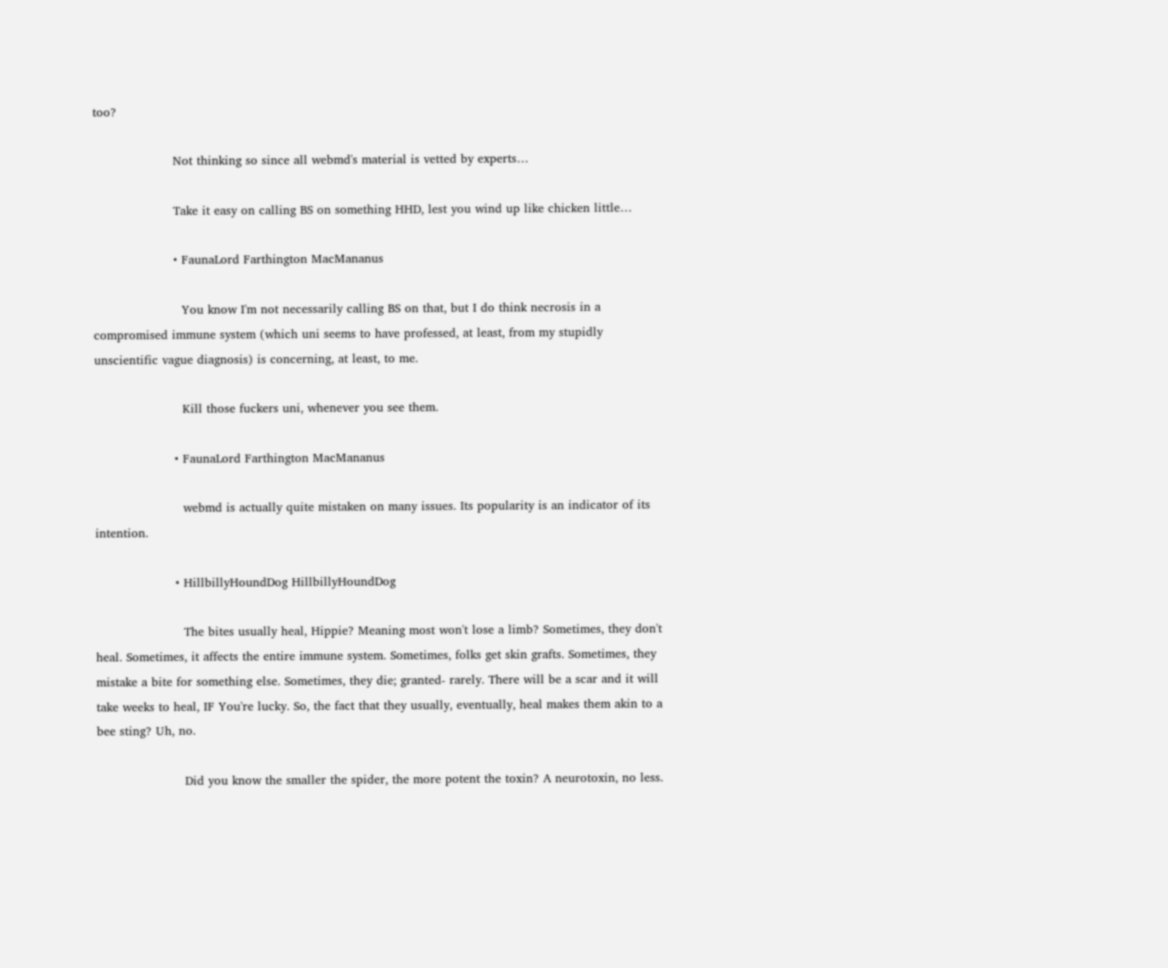too?

                    Not thinking so since all webmd's material is vetted by experts…

                    Take it easy on calling BS on something HHD, lest you wind up like chicken little…

                    • FaunaLord Farthington MacMananus

                      You know I'm not necessarily calling BS on that, but I do think necrosis in a compromised immune system (which uni seems to have professed, at least, from my stupidly unscientific vague diagnosis) is concerning, at least, to me.

                      Kill those fuckers uni, whenever you see them.

                    • FaunaLord Farthington MacMananus

                      webmd is actually quite mistaken on many issues. Its popularity is an indicator of its intention.

                    • HillbillyHoundDog HillbillyHoundDog

                      The bites usually heal, Hippie? Meaning most won't lose a limb? Sometimes, they don't heal. Sometimes, it affects the entire immune system. Sometimes, folks get skin grafts. Sometimes, they mistake a bite for something else. Sometimes, they die; granted- rarely. There will be a scar and it will take weeks to heal, IF You're lucky. So, the fact that they usually, eventually, heal makes them akin to a bee sting? Uh, no.

                      Did you know the smaller the spider, the more potent the toxin? A neurotoxin, no less.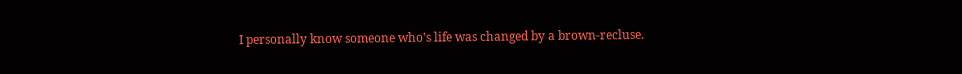I personally know someone who's life was changed by a brown-recluse.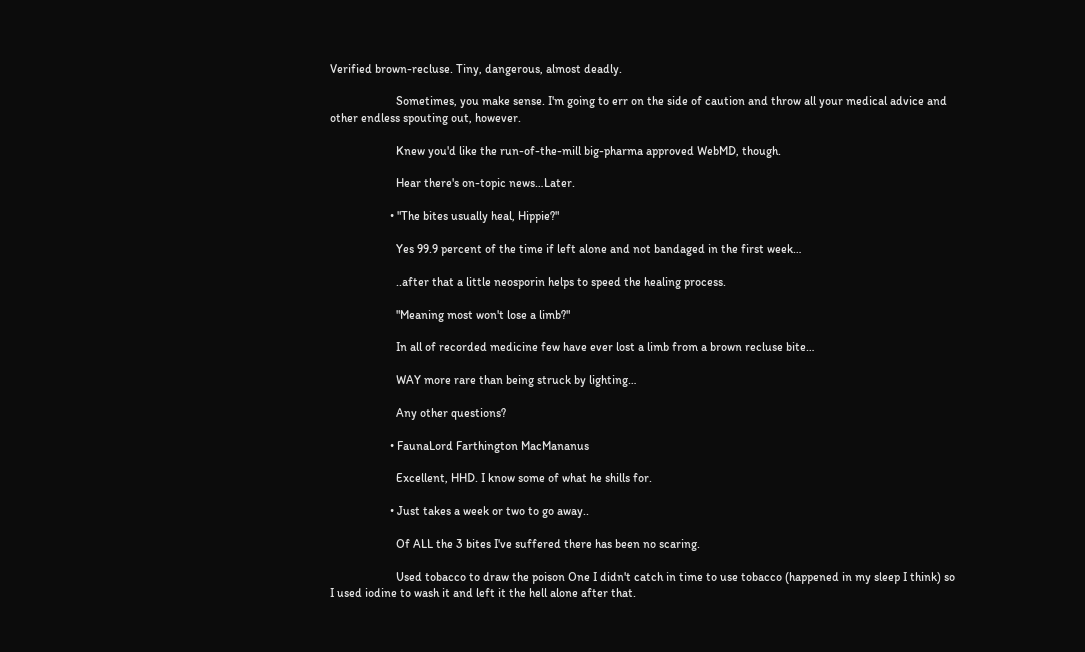Verified brown-recluse. Tiny, dangerous, almost deadly.

                      Sometimes, you make sense. I'm going to err on the side of caution and throw all your medical advice and other endless spouting out, however.

                      Knew you'd like the run-of-the-mill big-pharma approved WebMD, though.

                      Hear there's on-topic news…Later.

                    • "The bites usually heal, Hippie?"

                      Yes 99.9 percent of the time if left alone and not bandaged in the first week…

                      ..after that a little neosporin helps to speed the healing process.

                      "Meaning most won't lose a limb?"

                      In all of recorded medicine few have ever lost a limb from a brown recluse bite…

                      WAY more rare than being struck by lighting…

                      Any other questions?

                    • FaunaLord Farthington MacMananus

                      Excellent, HHD. I know some of what he shills for.

                    • Just takes a week or two to go away..

                      Of ALL the 3 bites I've suffered there has been no scaring.

                      Used tobacco to draw the poison One I didn't catch in time to use tobacco (happened in my sleep I think) so I used iodine to wash it and left it the hell alone after that.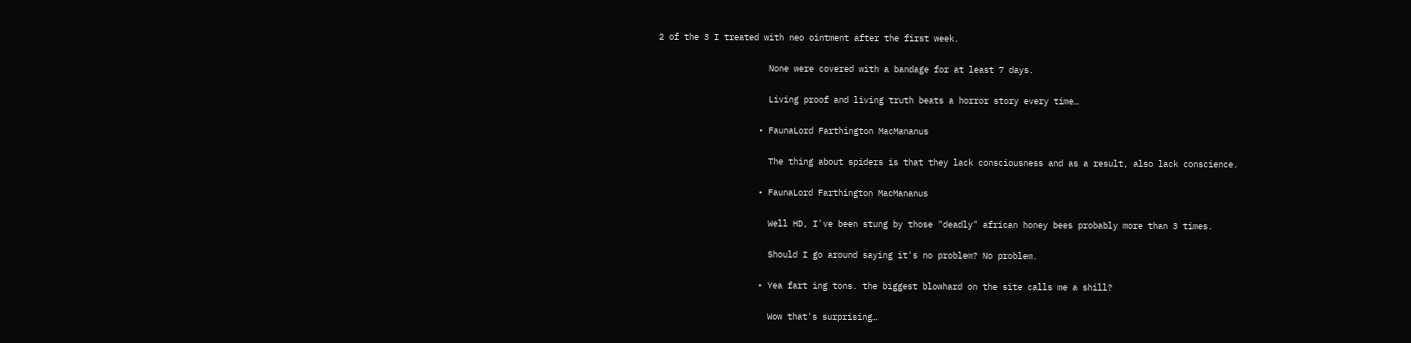2 of the 3 I treated with neo ointment after the first week.

                      None were covered with a bandage for at least 7 days.

                      Living proof and living truth beats a horror story every time…

                    • FaunaLord Farthington MacMananus

                      The thing about spiders is that they lack consciousness and as a result, also lack conscience.

                    • FaunaLord Farthington MacMananus

                      Well HD, I've been stung by those "deadly" african honey bees probably more than 3 times.

                      Should I go around saying it's no problem? No problem.

                    • Yea fart ing tons. the biggest blowhard on the site calls me a shill?

                      Wow that's surprising…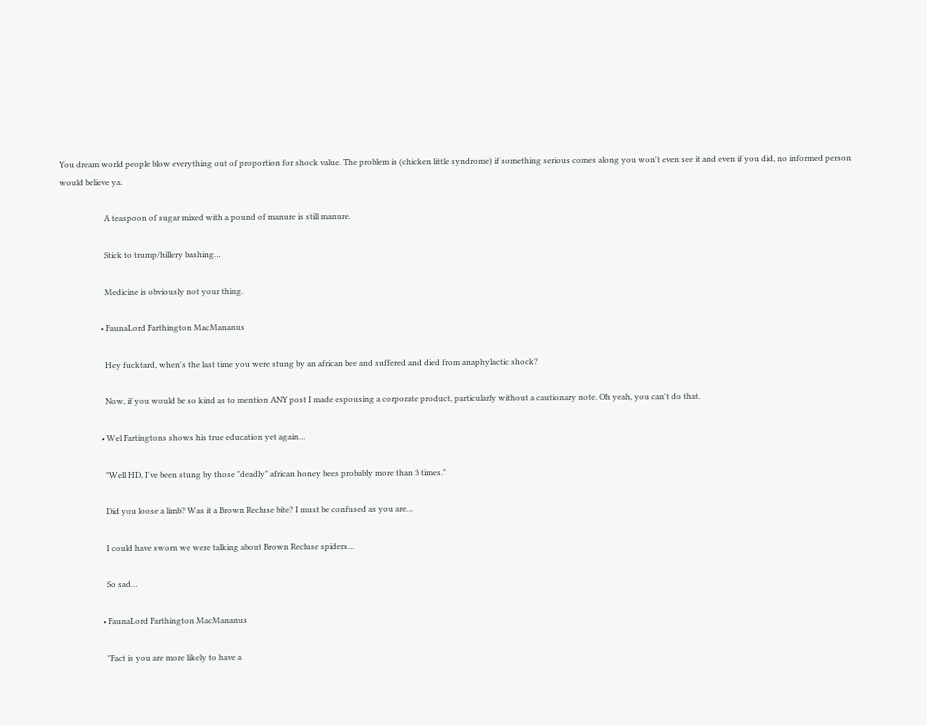You dream world people blow everything out of proportion for shock value. The problem is (chicken little syndrome) if something serious comes along you won't even see it and even if you did, no informed person would believe ya.

                      A teaspoon of sugar mixed with a pound of manure is still manure.

                      Stick to trump/hillery bashing…

                      Medicine is obviously not your thing.

                    • FaunaLord Farthington MacMananus

                      Hey fucktard, when's the last time you were stung by an african bee and suffered and died from anaphylactic shock?

                      Now, if you would be so kind as to mention ANY post I made espousing a corporate product, particularly without a cautionary note. Oh yeah, you can't do that.

                    • Wel Fartingtons shows his true education yet again…

                      "Well HD, I've been stung by those "deadly" african honey bees probably more than 3 times."

                      Did you loose a limb? Was it a Brown Recluse bite? I must be confused as you are…

                      I could have sworn we were talking about Brown Recluse spiders…

                      So sad…

                    • FaunaLord Farthington MacMananus

                      "Fact is you are more likely to have a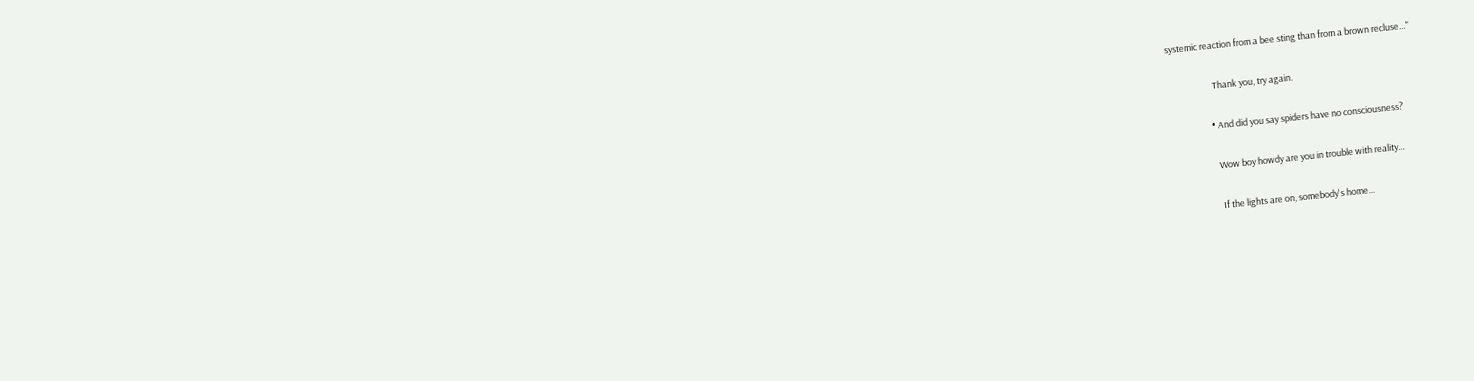systemic reaction from a bee sting than from a brown recluse…"

                      Thank you, try again.

                    • And did you say spiders have no consciousness?

                      Wow boy howdy are you in trouble with reality…

                      If the lights are on, somebody's home…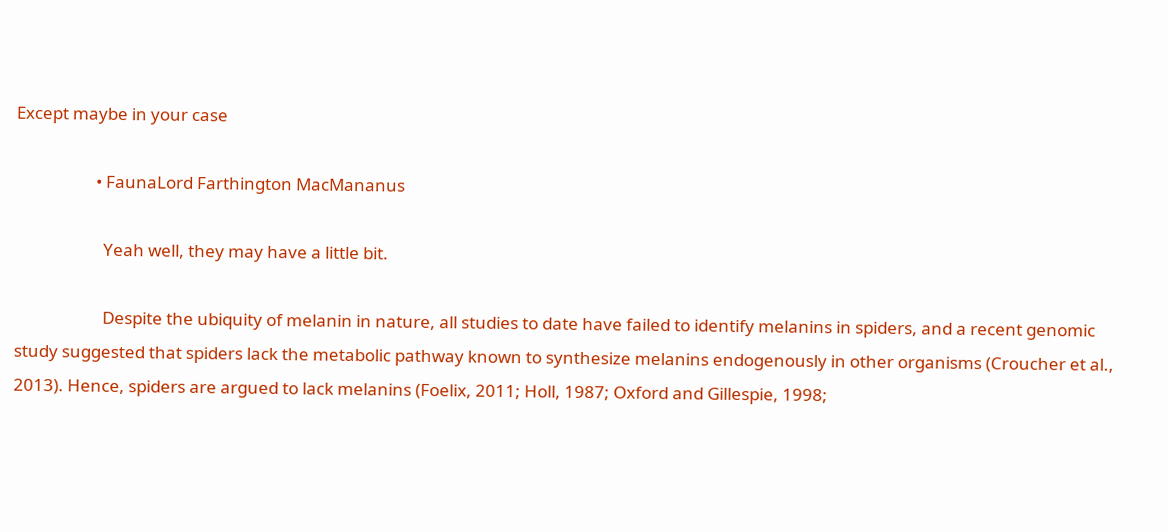Except maybe in your case

                    • FaunaLord Farthington MacMananus

                      Yeah well, they may have a little bit.

                      Despite the ubiquity of melanin in nature, all studies to date have failed to identify melanins in spiders, and a recent genomic study suggested that spiders lack the metabolic pathway known to synthesize melanins endogenously in other organisms (Croucher et al., 2013). Hence, spiders are argued to lack melanins (Foelix, 2011; Holl, 1987; Oxford and Gillespie, 1998;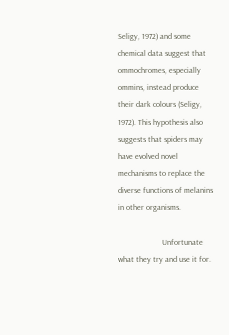Seligy, 1972) and some chemical data suggest that ommochromes, especially ommins, instead produce their dark colours (Seligy, 1972). This hypothesis also suggests that spiders may have evolved novel mechanisms to replace the diverse functions of melanins in other organisms.

                      Unfortunate what they try and use it for.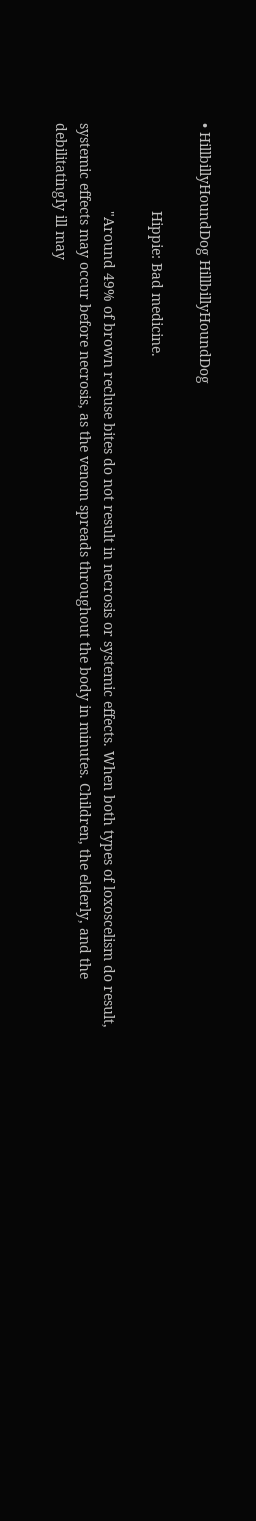• HillbillyHoundDog HillbillyHoundDog

                      Hippie: Bad medicine.

                      "Around 49% of brown recluse bites do not result in necrosis or systemic effects. When both types of loxoscelism do result, systemic effects may occur before necrosis, as the venom spreads throughout the body in minutes. Children, the elderly, and the debilitatingly ill may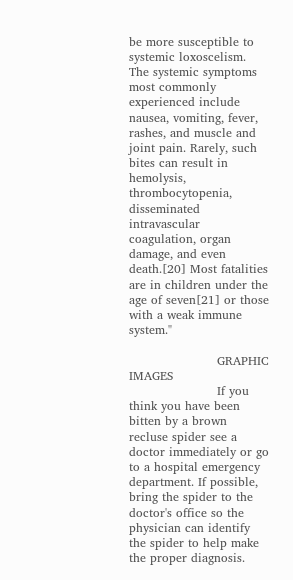be more susceptible to systemic loxoscelism. The systemic symptoms most commonly experienced include nausea, vomiting, fever, rashes, and muscle and joint pain. Rarely, such bites can result in hemolysis, thrombocytopenia, disseminated intravascular coagulation, organ damage, and even death.[20] Most fatalities are in children under the age of seven[21] or those with a weak immune system."

                      GRAPHIC IMAGES
                      If you think you have been bitten by a brown recluse spider see a doctor immediately or go to a hospital emergency department. If possible, bring the spider to the doctor's office so the physician can identify the spider to help make the proper diagnosis.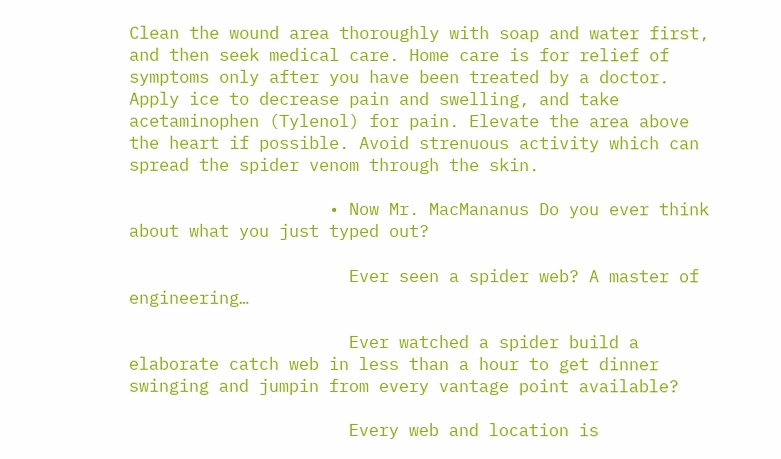Clean the wound area thoroughly with soap and water first, and then seek medical care. Home care is for relief of symptoms only after you have been treated by a doctor. Apply ice to decrease pain and swelling, and take acetaminophen (Tylenol) for pain. Elevate the area above the heart if possible. Avoid strenuous activity which can spread the spider venom through the skin.

                    • Now Mr. MacMananus Do you ever think about what you just typed out?

                      Ever seen a spider web? A master of engineering…

                      Ever watched a spider build a elaborate catch web in less than a hour to get dinner swinging and jumpin from every vantage point available?

                      Every web and location is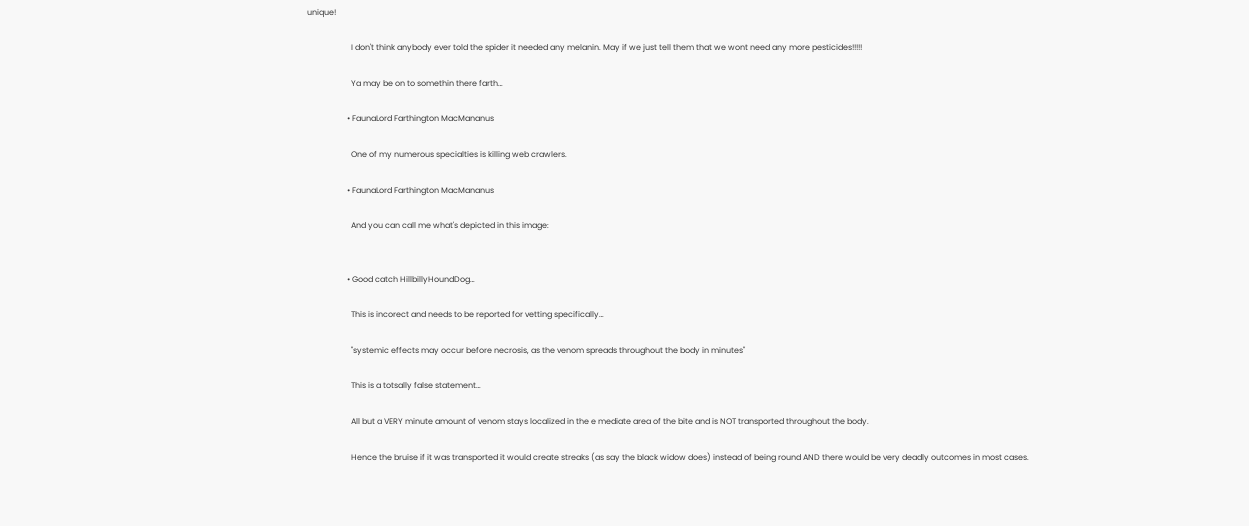unique!

                      I don't think anybody ever told the spider it needed any melanin. May if we just tell them that we wont need any more pesticides!!!!!

                      Ya may be on to somethin there farth…

                    • FaunaLord Farthington MacMananus

                      One of my numerous specialties is killing web crawlers.

                    • FaunaLord Farthington MacMananus

                      And you can call me what's depicted in this image:


                    • Good catch HillbillyHoundDog…

                      This is incorect and needs to be reported for vetting specifically…

                      "systemic effects may occur before necrosis, as the venom spreads throughout the body in minutes"

                      This is a totsally false statement…

                      All but a VERY minute amount of venom stays localized in the e mediate area of the bite and is NOT transported throughout the body.

                      Hence the bruise if it was transported it would create streaks (as say the black widow does) instead of being round AND there would be very deadly outcomes in most cases.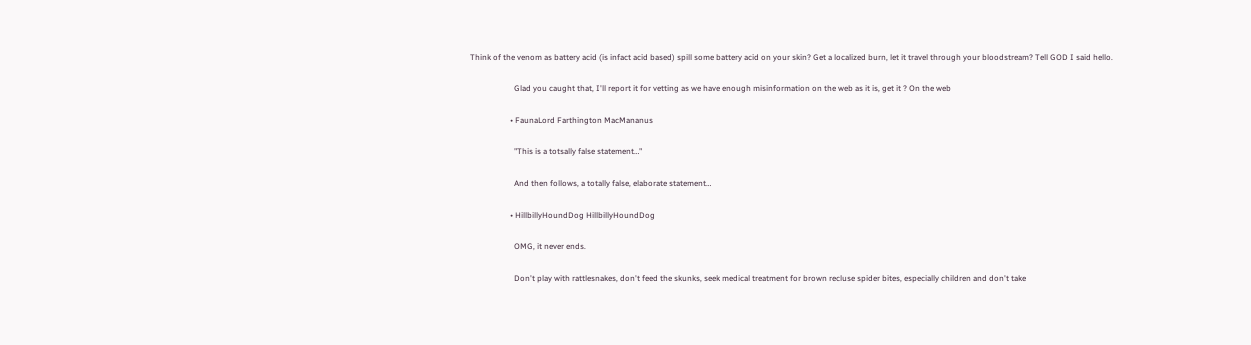Think of the venom as battery acid (is infact acid based) spill some battery acid on your skin? Get a localized burn, let it travel through your bloodstream? Tell GOD I said hello.

                      Glad you caught that, I'll report it for vetting as we have enough misinformation on the web as it is, get it ? On the web

                    • FaunaLord Farthington MacMananus

                      "This is a totsally false statement…"

                      And then follows, a totally false, elaborate statement…

                    • HillbillyHoundDog HillbillyHoundDog

                      OMG, it never ends.

                      Don't play with rattlesnakes, don't feed the skunks, seek medical treatment for brown recluse spider bites, especially children and don't take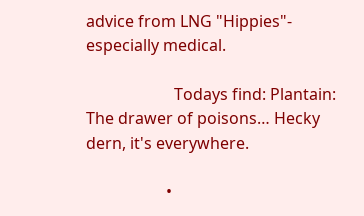advice from LNG "Hippies"- especially medical.

                      Todays find: Plantain: The drawer of poisons… Hecky dern, it's everywhere.

                    •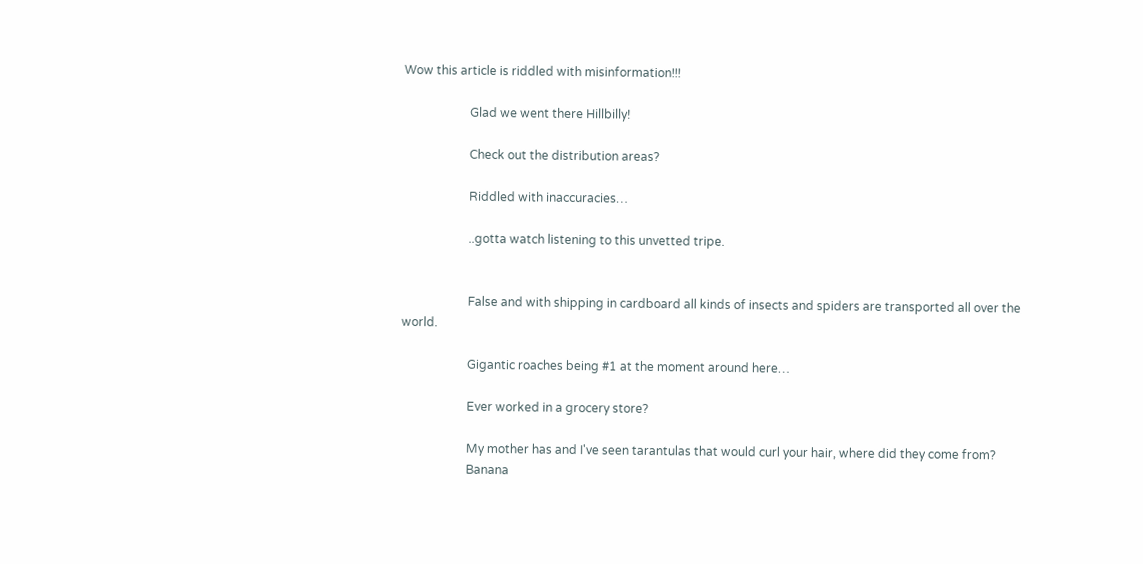Wow this article is riddled with misinformation!!!

                      Glad we went there Hillbilly!

                      Check out the distribution areas?

                      Riddled with inaccuracies…

                      ..gotta watch listening to this unvetted tripe.


                      False and with shipping in cardboard all kinds of insects and spiders are transported all over the world.

                      Gigantic roaches being #1 at the moment around here…

                      Ever worked in a grocery store?

                      My mother has and I've seen tarantulas that would curl your hair, where did they come from?
                      Banana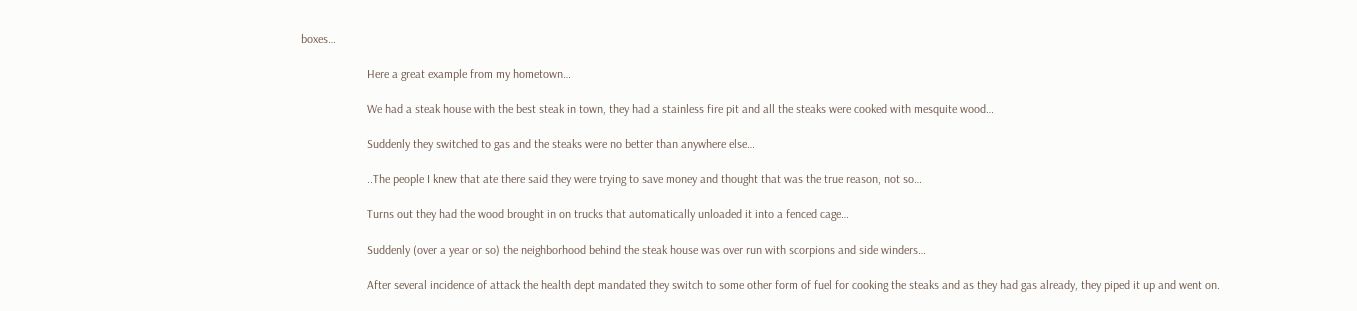boxes…

                      Here a great example from my hometown…

                      We had a steak house with the best steak in town, they had a stainless fire pit and all the steaks were cooked with mesquite wood…

                      Suddenly they switched to gas and the steaks were no better than anywhere else…

                      ..The people I knew that ate there said they were trying to save money and thought that was the true reason, not so…

                      Turns out they had the wood brought in on trucks that automatically unloaded it into a fenced cage…

                      Suddenly (over a year or so) the neighborhood behind the steak house was over run with scorpions and side winders…

                      After several incidence of attack the health dept mandated they switch to some other form of fuel for cooking the steaks and as they had gas already, they piped it up and went on.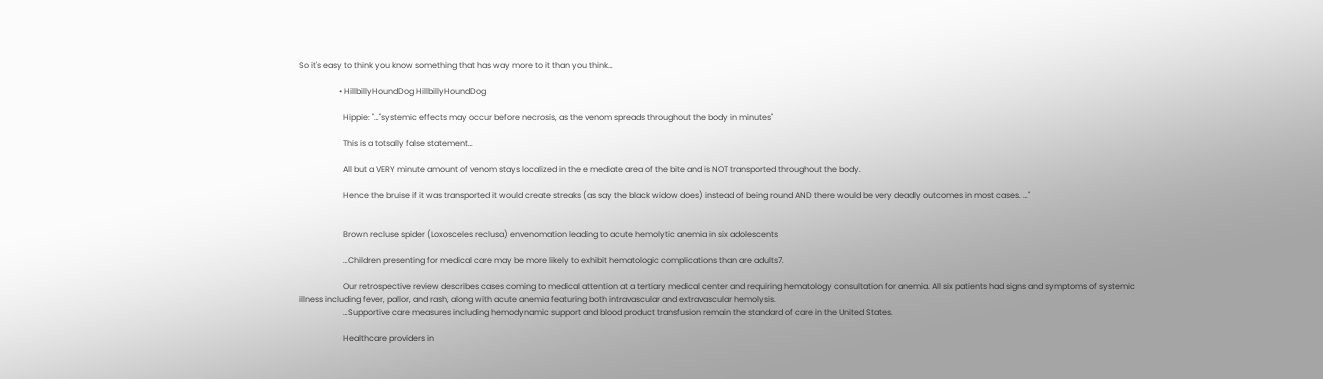So it's easy to think you know something that has way more to it than you think…

                    • HillbillyHoundDog HillbillyHoundDog

                      Hippie: "…"systemic effects may occur before necrosis, as the venom spreads throughout the body in minutes"

                      This is a totsally false statement…

                      All but a VERY minute amount of venom stays localized in the e mediate area of the bite and is NOT transported throughout the body.

                      Hence the bruise if it was transported it would create streaks (as say the black widow does) instead of being round AND there would be very deadly outcomes in most cases. …"


                      Brown recluse spider (Loxosceles reclusa) envenomation leading to acute hemolytic anemia in six adolescents

                      …Children presenting for medical care may be more likely to exhibit hematologic complications than are adults7.

                      Our retrospective review describes cases coming to medical attention at a tertiary medical center and requiring hematology consultation for anemia. All six patients had signs and symptoms of systemic illness including fever, pallor, and rash, along with acute anemia featuring both intravascular and extravascular hemolysis.
                      …Supportive care measures including hemodynamic support and blood product transfusion remain the standard of care in the United States.

                      Healthcare providers in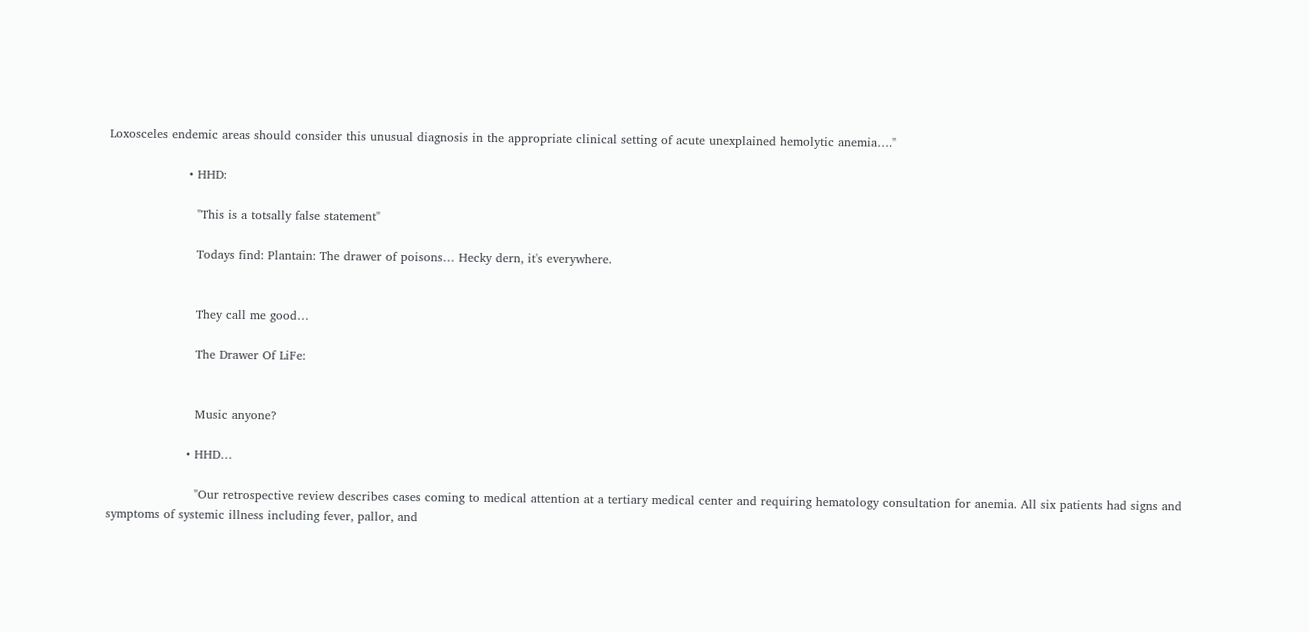Loxosceles endemic areas should consider this unusual diagnosis in the appropriate clinical setting of acute unexplained hemolytic anemia…."

                    • HHD:

                      "This is a totsally false statement"

                      Todays find: Plantain: The drawer of poisons… Hecky dern, it's everywhere.


                      They call me good…

                      The Drawer Of LiFe:


                      Music anyone?

                    • HHD…

                      "Our retrospective review describes cases coming to medical attention at a tertiary medical center and requiring hematology consultation for anemia. All six patients had signs and symptoms of systemic illness including fever, pallor, and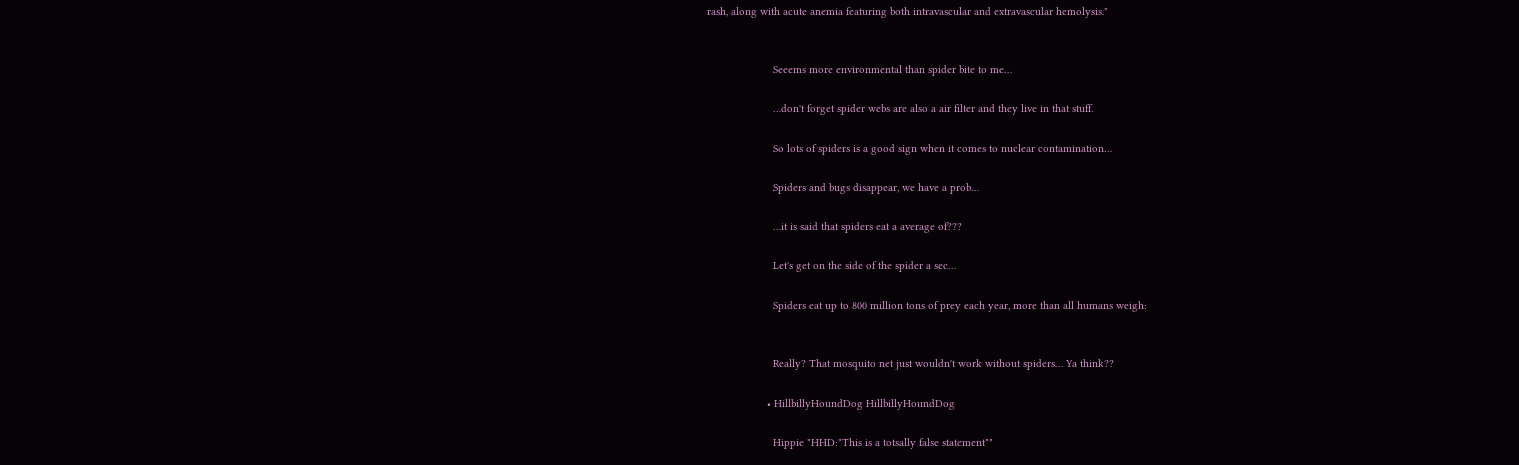rash, along with acute anemia featuring both intravascular and extravascular hemolysis."


                      Seeems more environmental than spider bite to me…

                      …don't forget spider webs are also a air filter and they live in that stuff.

                      So lots of spiders is a good sign when it comes to nuclear contamination…

                      Spiders and bugs disappear, we have a prob…

                      …it is said that spiders eat a average of???

                      Let's get on the side of the spider a sec…

                      Spiders eat up to 800 million tons of prey each year, more than all humans weigh:


                      Really? That mosquito net just wouldn't work without spiders… Ya think??

                    • HillbillyHoundDog HillbillyHoundDog

                      Hippie "HHD:"This is a totsally false statement""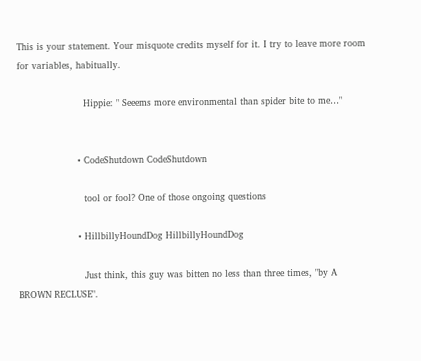This is your statement. Your misquote credits myself for it. I try to leave more room for variables, habitually.

                      Hippie: " Seeems more environmental than spider bite to me…"


                    • CodeShutdown CodeShutdown

                      tool or fool? One of those ongoing questions

                    • HillbillyHoundDog HillbillyHoundDog

                      Just think, this guy was bitten no less than three times, "by A BROWN RECLUSE".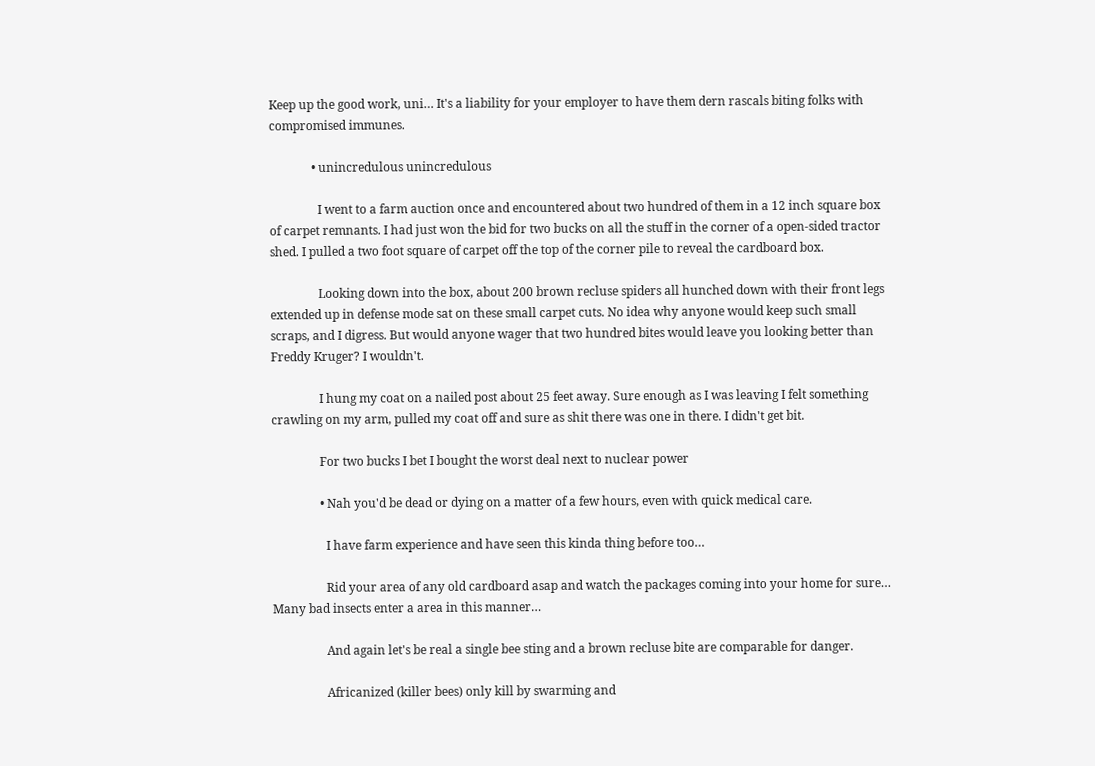Keep up the good work, uni… It's a liability for your employer to have them dern rascals biting folks with compromised immunes.

              • unincredulous unincredulous

                I went to a farm auction once and encountered about two hundred of them in a 12 inch square box of carpet remnants. I had just won the bid for two bucks on all the stuff in the corner of a open-sided tractor shed. I pulled a two foot square of carpet off the top of the corner pile to reveal the cardboard box.

                Looking down into the box, about 200 brown recluse spiders all hunched down with their front legs extended up in defense mode sat on these small carpet cuts. No idea why anyone would keep such small scraps, and I digress. But would anyone wager that two hundred bites would leave you looking better than Freddy Kruger? I wouldn't.

                I hung my coat on a nailed post about 25 feet away. Sure enough as I was leaving I felt something crawling on my arm, pulled my coat off and sure as shit there was one in there. I didn't get bit.

                For two bucks I bet I bought the worst deal next to nuclear power

                • Nah you'd be dead or dying on a matter of a few hours, even with quick medical care.

                  I have farm experience and have seen this kinda thing before too…

                  Rid your area of any old cardboard asap and watch the packages coming into your home for sure… Many bad insects enter a area in this manner…

                  And again let's be real a single bee sting and a brown recluse bite are comparable for danger.

                  Africanized (killer bees) only kill by swarming and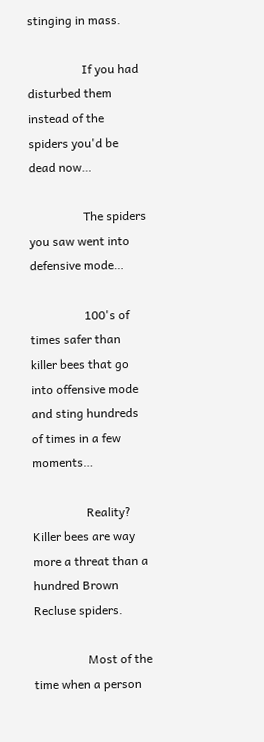stinging in mass.

                  If you had disturbed them instead of the spiders you'd be dead now…

                  The spiders you saw went into defensive mode…

                  100's of times safer than killer bees that go into offensive mode and sting hundreds of times in a few moments…

                  Reality? Killer bees are way more a threat than a hundred Brown Recluse spiders.

                  Most of the time when a person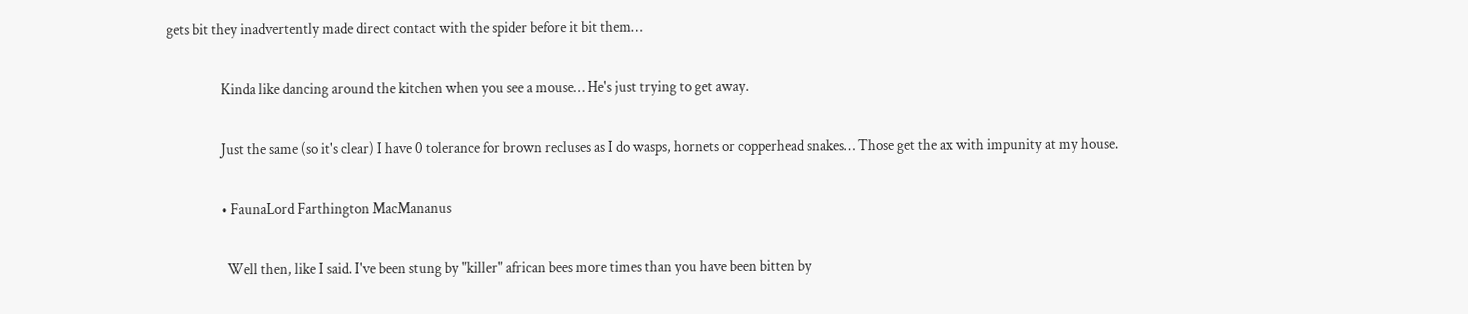gets bit they inadvertently made direct contact with the spider before it bit them…

                  Kinda like dancing around the kitchen when you see a mouse… He's just trying to get away.

                  Just the same (so it's clear) I have 0 tolerance for brown recluses as I do wasps, hornets or copperhead snakes… Those get the ax with impunity at my house.

                  • FaunaLord Farthington MacMananus

                    Well then, like I said. I've been stung by "killer" african bees more times than you have been bitten by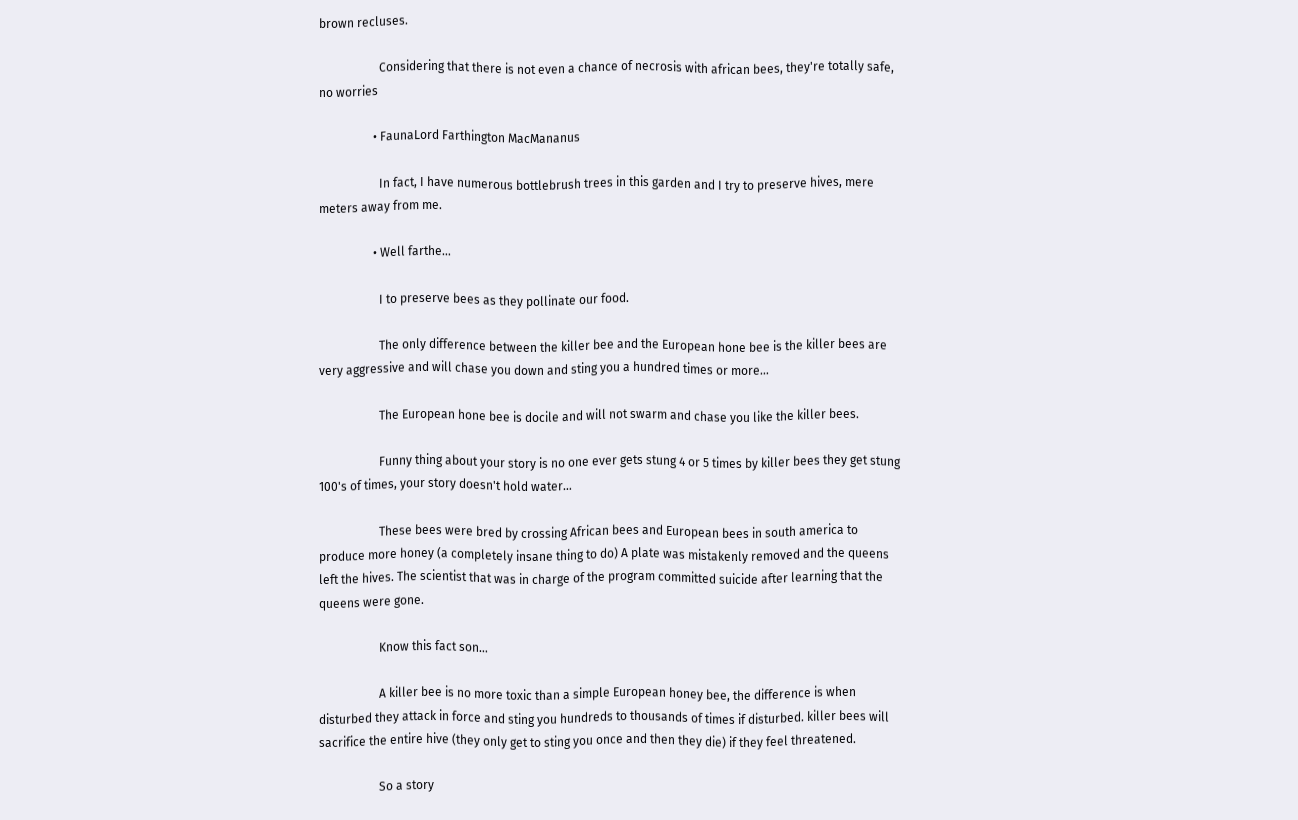brown recluses.

                    Considering that there is not even a chance of necrosis with african bees, they're totally safe, no worries

                  • FaunaLord Farthington MacMananus

                    In fact, I have numerous bottlebrush trees in this garden and I try to preserve hives, mere meters away from me.

                  • Well farthe…

                    I to preserve bees as they pollinate our food.

                    The only difference between the killer bee and the European hone bee is the killer bees are very aggressive and will chase you down and sting you a hundred times or more…

                    The European hone bee is docile and will not swarm and chase you like the killer bees.

                    Funny thing about your story is no one ever gets stung 4 or 5 times by killer bees they get stung 100's of times, your story doesn't hold water…

                    These bees were bred by crossing African bees and European bees in south america to produce more honey (a completely insane thing to do) A plate was mistakenly removed and the queens left the hives. The scientist that was in charge of the program committed suicide after learning that the queens were gone.

                    Know this fact son…

                    A killer bee is no more toxic than a simple European honey bee, the difference is when disturbed they attack in force and sting you hundreds to thousands of times if disturbed. killer bees will sacrifice the entire hive (they only get to sting you once and then they die) if they feel threatened.

                    So a story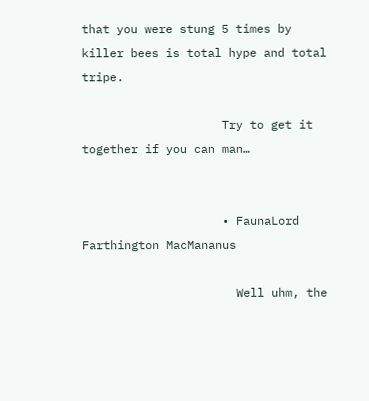that you were stung 5 times by killer bees is total hype and total tripe.

                    Try to get it together if you can man…


                    • FaunaLord Farthington MacMananus

                      Well uhm, the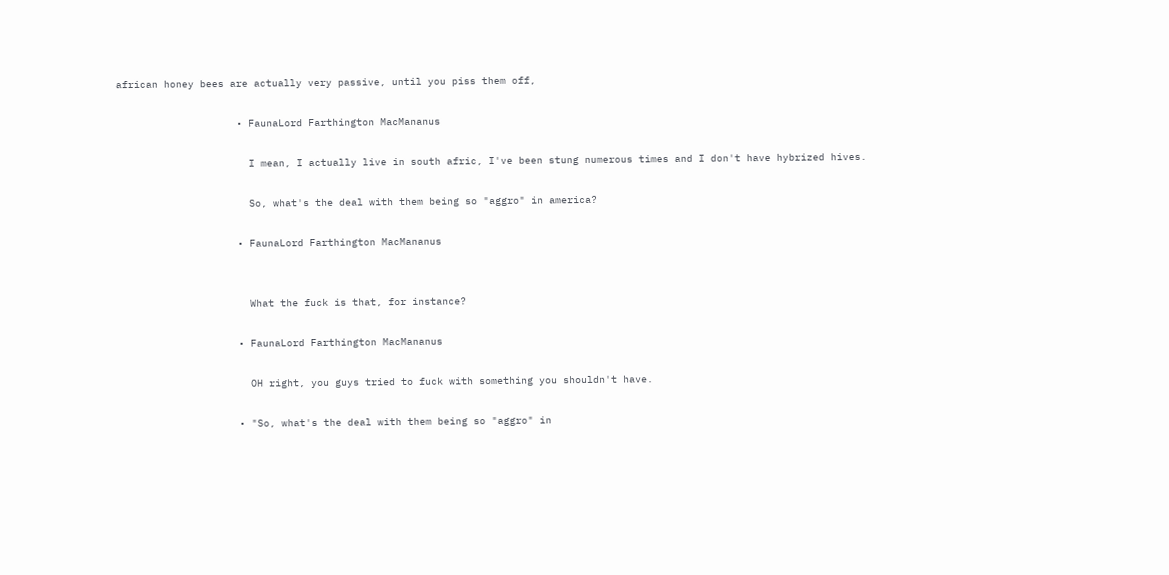african honey bees are actually very passive, until you piss them off,

                    • FaunaLord Farthington MacMananus

                      I mean, I actually live in south afric, I've been stung numerous times and I don't have hybrized hives.

                      So, what's the deal with them being so "aggro" in america?

                    • FaunaLord Farthington MacMananus


                      What the fuck is that, for instance?

                    • FaunaLord Farthington MacMananus

                      OH right, you guys tried to fuck with something you shouldn't have.

                    • "So, what's the deal with them being so "aggro" in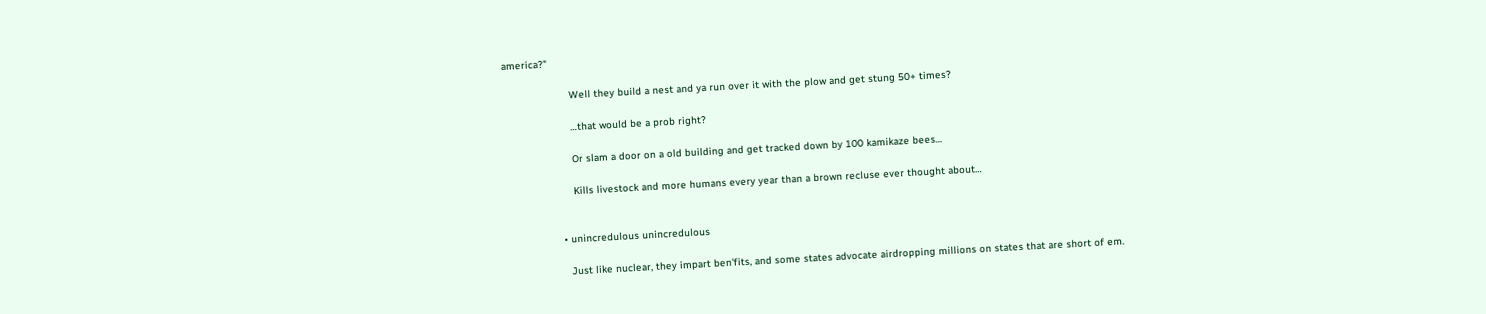america?"

                      Well they build a nest and ya run over it with the plow and get stung 50+ times?

                      …that would be a prob right?

                      Or slam a door on a old building and get tracked down by 100 kamikaze bees…

                      Kills livestock and more humans every year than a brown recluse ever thought about…


                  • unincredulous unincredulous

                    Just like nuclear, they impart ben'fits, and some states advocate airdropping millions on states that are short of em.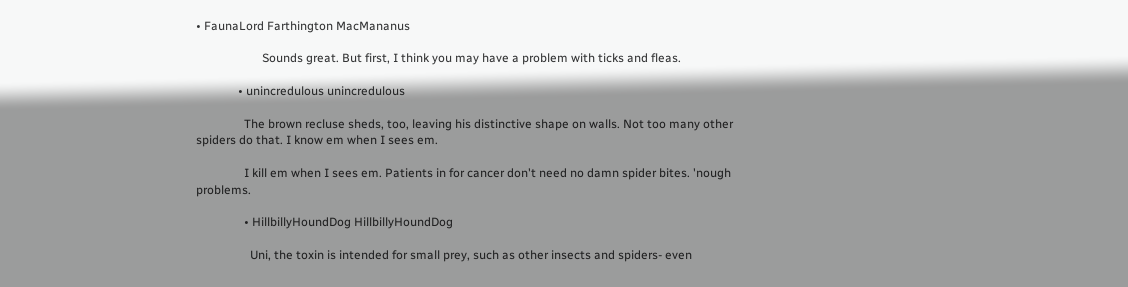• FaunaLord Farthington MacMananus

                      Sounds great. But first, I think you may have a problem with ticks and fleas.

              • unincredulous unincredulous

                The brown recluse sheds, too, leaving his distinctive shape on walls. Not too many other spiders do that. I know em when I sees em.

                I kill em when I sees em. Patients in for cancer don't need no damn spider bites. 'nough problems.

                • HillbillyHoundDog HillbillyHoundDog

                  Uni, the toxin is intended for small prey, such as other insects and spiders- even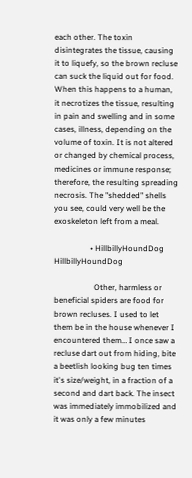each other. The toxin disintegrates the tissue, causing it to liquefy, so the brown recluse can suck the liquid out for food. When this happens to a human, it necrotizes the tissue, resulting in pain and swelling and in some cases, illness, depending on the volume of toxin. It is not altered or changed by chemical process, medicines or immune response; therefore, the resulting spreading necrosis. The "shedded" shells you see, could very well be the exoskeleton left from a meal.

                  • HillbillyHoundDog HillbillyHoundDog

                    Other, harmless or beneficial spiders are food for brown recluses. I used to let them be in the house whenever I encountered them… I once saw a recluse dart out from hiding, bite a beetlish looking bug ten times it's size/weight, in a fraction of a second and dart back. The insect was immediately immobilized and it was only a few minutes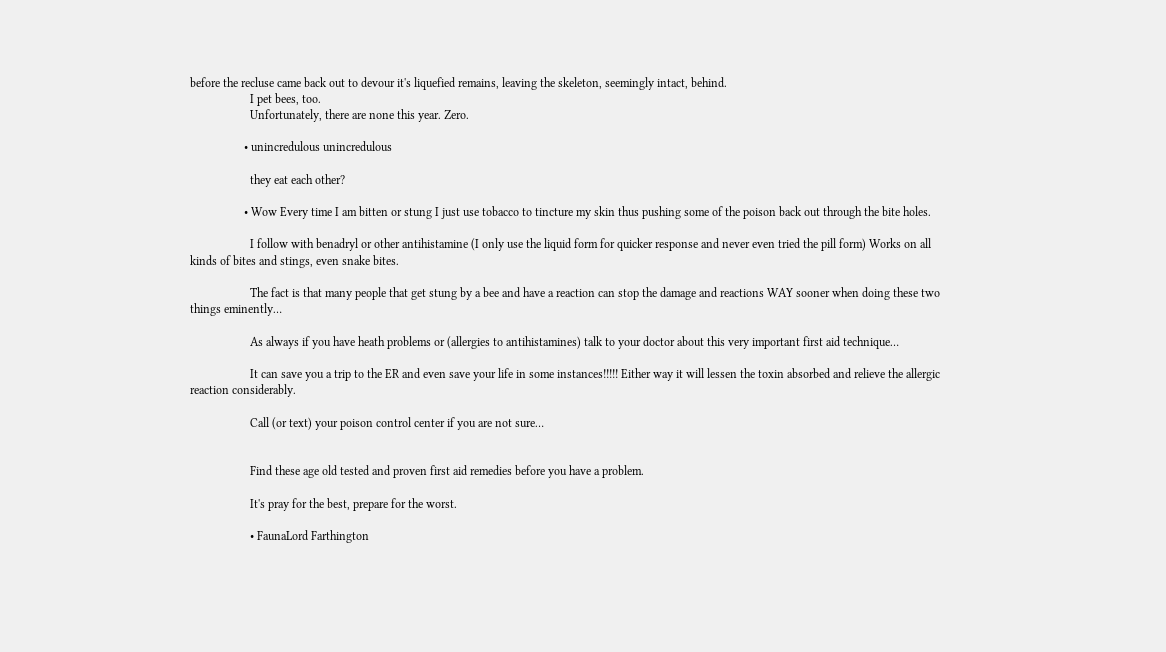before the recluse came back out to devour it's liquefied remains, leaving the skeleton, seemingly intact, behind.
                    I pet bees, too.
                    Unfortunately, there are none this year. Zero.

                  • unincredulous unincredulous

                    they eat each other?

                  • Wow Every time I am bitten or stung I just use tobacco to tincture my skin thus pushing some of the poison back out through the bite holes.

                    I follow with benadryl or other antihistamine (I only use the liquid form for quicker response and never even tried the pill form) Works on all kinds of bites and stings, even snake bites.

                    The fact is that many people that get stung by a bee and have a reaction can stop the damage and reactions WAY sooner when doing these two things eminently…

                    As always if you have heath problems or (allergies to antihistamines) talk to your doctor about this very important first aid technique…

                    It can save you a trip to the ER and even save your life in some instances!!!!! Either way it will lessen the toxin absorbed and relieve the allergic reaction considerably.

                    Call (or text) your poison control center if you are not sure…


                    Find these age old tested and proven first aid remedies before you have a problem.

                    It's pray for the best, prepare for the worst.

                    • FaunaLord Farthington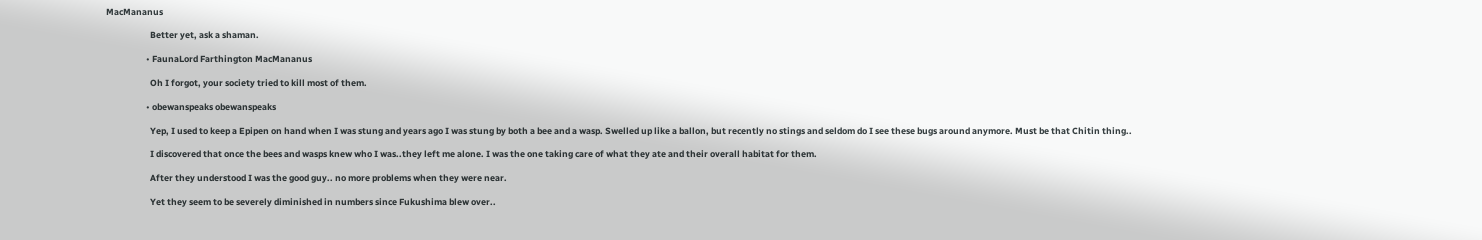MacMananus

                      Better yet, ask a shaman.

                    • FaunaLord Farthington MacMananus

                      Oh I forgot, your society tried to kill most of them.

                    • obewanspeaks obewanspeaks

                      Yep, I used to keep a Epipen on hand when I was stung and years ago I was stung by both a bee and a wasp. Swelled up like a ballon, but recently no stings and seldom do I see these bugs around anymore. Must be that Chitin thing..

                      I discovered that once the bees and wasps knew who I was..they left me alone. I was the one taking care of what they ate and their overall habitat for them.

                      After they understood I was the good guy.. no more problems when they were near.

                      Yet they seem to be severely diminished in numbers since Fukushima blew over..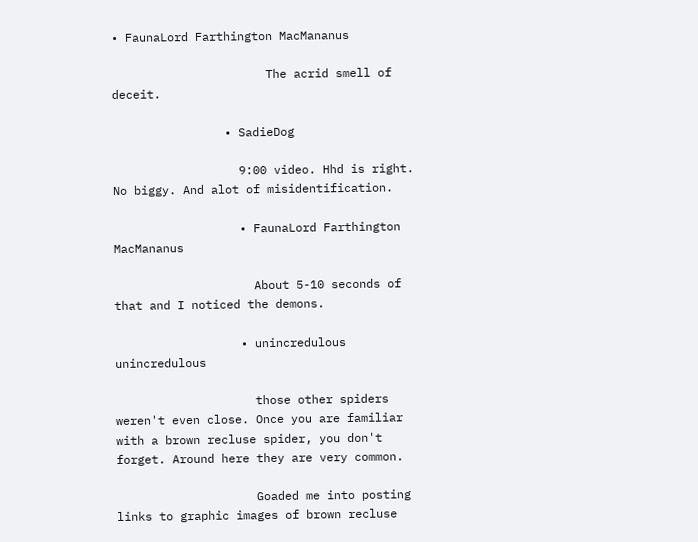• FaunaLord Farthington MacMananus

                      The acrid smell of deceit.

                • SadieDog

                  9:00 video. Hhd is right. No biggy. And alot of misidentification.

                  • FaunaLord Farthington MacMananus

                    About 5-10 seconds of that and I noticed the demons.

                  • unincredulous unincredulous

                    those other spiders weren't even close. Once you are familiar with a brown recluse spider, you don't forget. Around here they are very common.

                    Goaded me into posting links to graphic images of brown recluse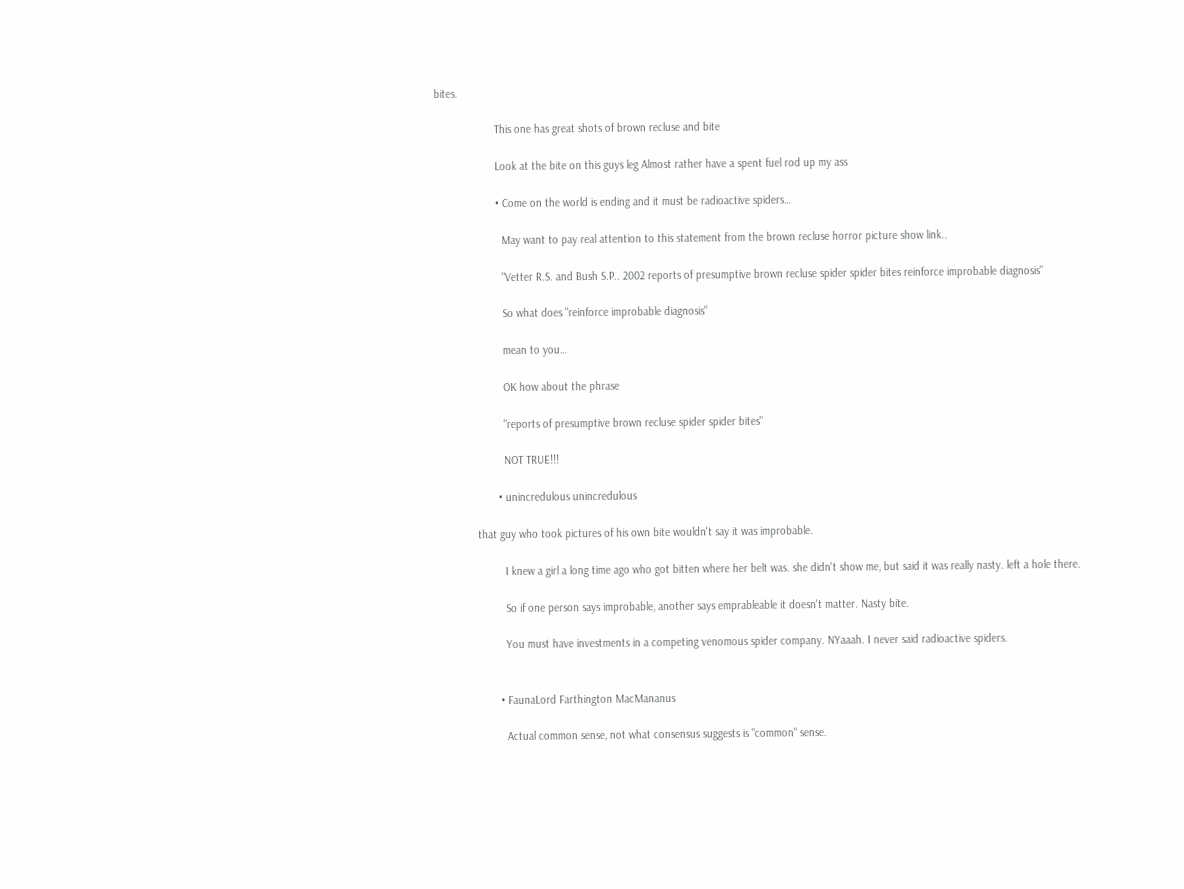bites.

                    This one has great shots of brown recluse and bite

                    Look at the bite on this guys leg Almost rather have a spent fuel rod up my ass

                    • Come on the world is ending and it must be radioactive spiders…

                      May want to pay real attention to this statement from the brown recluse horror picture show link..

                      "Vetter R.S. and Bush S.P.. 2002 reports of presumptive brown recluse spider spider bites reinforce improbable diagnosis"

                      So what does "reinforce improbable diagnosis"

                      mean to you…

                      OK how about the phrase

                      "reports of presumptive brown recluse spider spider bites"

                      NOT TRUE!!!

                    • unincredulous unincredulous

             that guy who took pictures of his own bite wouldn't say it was improbable.

                      I knew a girl a long time ago who got bitten where her belt was. she didn't show me, but said it was really nasty. left a hole there.

                      So if one person says improbable, another says emprableable it doesn't matter. Nasty bite.

                      You must have investments in a competing venomous spider company. NYaaah. I never said radioactive spiders.


                    • FaunaLord Farthington MacMananus

                      Actual common sense, not what consensus suggests is "common" sense.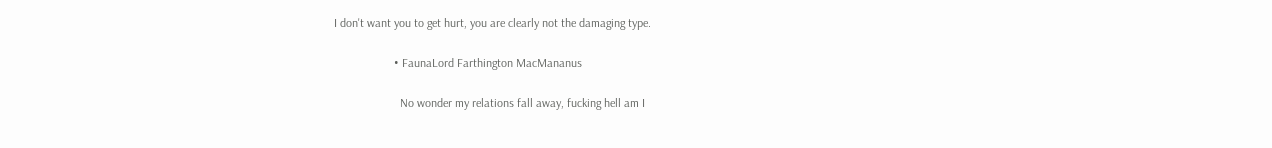I don't want you to get hurt, you are clearly not the damaging type.

                    • FaunaLord Farthington MacMananus

                      No wonder my relations fall away, fucking hell am I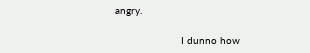angry.

                      I dunno how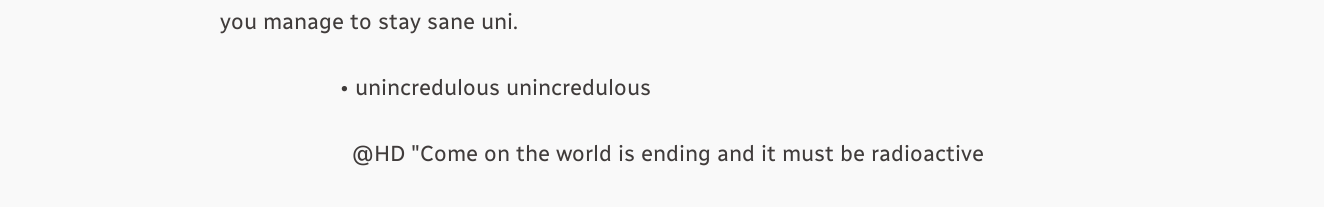you manage to stay sane uni.

                    • unincredulous unincredulous

                      @HD "Come on the world is ending and it must be radioactive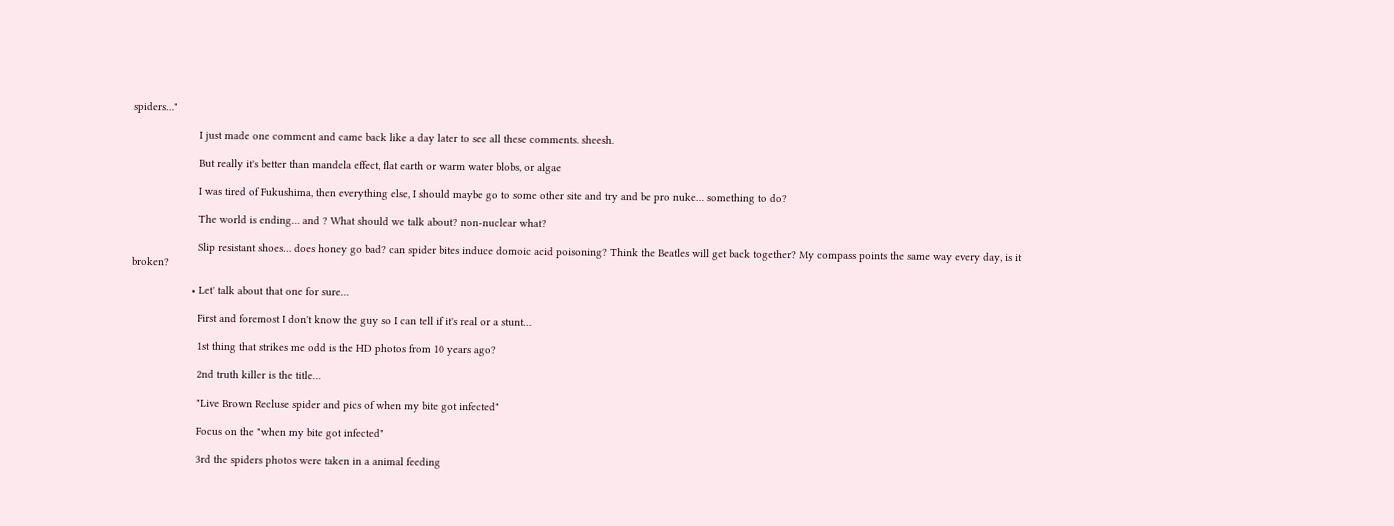spiders…"

                      I just made one comment and came back like a day later to see all these comments. sheesh.

                      But really it's better than mandela effect, flat earth or warm water blobs, or algae

                      I was tired of Fukushima, then everything else, I should maybe go to some other site and try and be pro nuke… something to do?

                      The world is ending… and ? What should we talk about? non-nuclear what?

                      Slip resistant shoes… does honey go bad? can spider bites induce domoic acid poisoning? Think the Beatles will get back together? My compass points the same way every day, is it broken?

                    • Let' talk about that one for sure…

                      First and foremost I don't know the guy so I can tell if it's real or a stunt…

                      1st thing that strikes me odd is the HD photos from 10 years ago?

                      2nd truth killer is the title…

                      "Live Brown Recluse spider and pics of when my bite got infected"

                      Focus on the "when my bite got infected"

                      3rd the spiders photos were taken in a animal feeding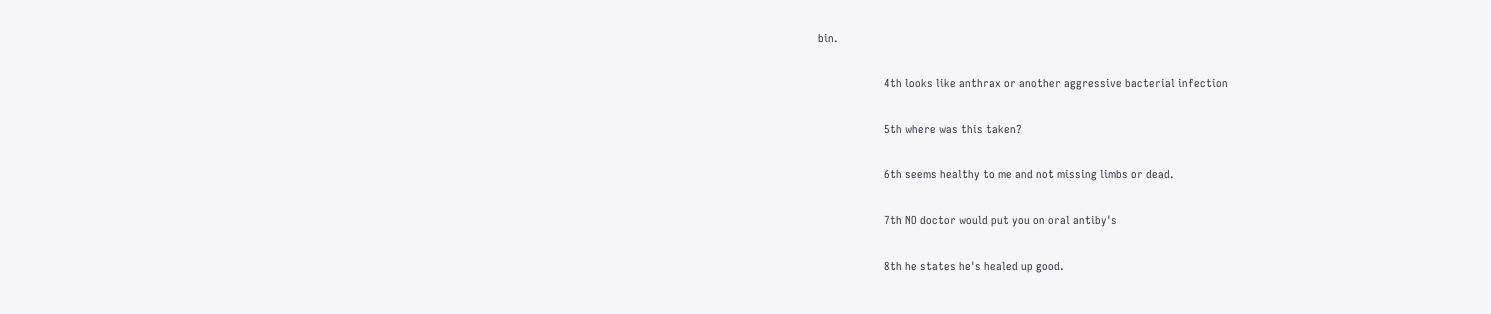bin.

                      4th looks like anthrax or another aggressive bacterial infection

                      5th where was this taken?

                      6th seems healthy to me and not missing limbs or dead.

                      7th NO doctor would put you on oral antiby's

                      8th he states he's healed up good.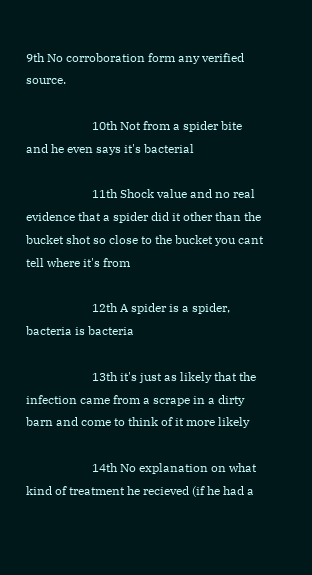9th No corroboration form any verified source.

                      10th Not from a spider bite and he even says it's bacterial

                      11th Shock value and no real evidence that a spider did it other than the bucket shot so close to the bucket you cant tell where it's from

                      12th A spider is a spider, bacteria is bacteria

                      13th it's just as likely that the infection came from a scrape in a dirty barn and come to think of it more likely

                      14th No explanation on what kind of treatment he recieved (if he had a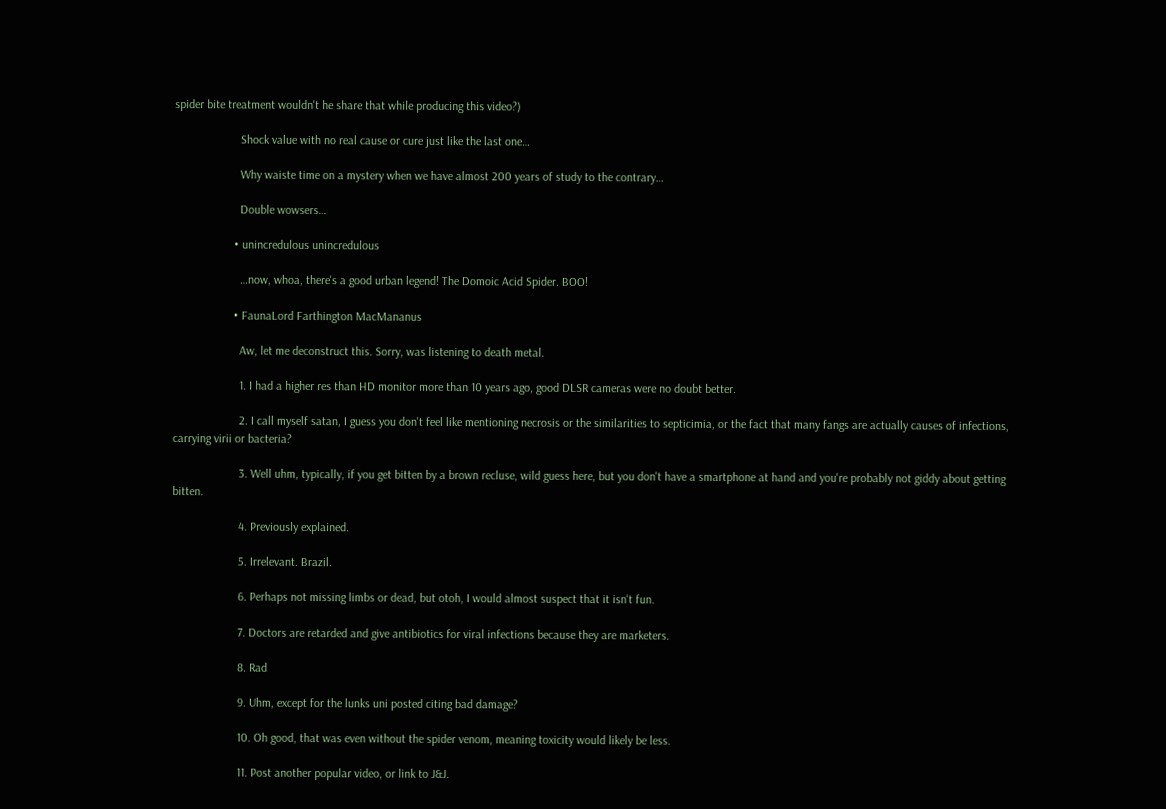spider bite treatment wouldn't he share that while producing this video?)

                      Shock value with no real cause or cure just like the last one…

                      Why waiste time on a mystery when we have almost 200 years of study to the contrary…

                      Double wowsers…

                    • unincredulous unincredulous

                      …now, whoa, there's a good urban legend! The Domoic Acid Spider. BOO!

                    • FaunaLord Farthington MacMananus

                      Aw, let me deconstruct this. Sorry, was listening to death metal.

                      1. I had a higher res than HD monitor more than 10 years ago, good DLSR cameras were no doubt better.

                      2. I call myself satan, I guess you don't feel like mentioning necrosis or the similarities to septicimia, or the fact that many fangs are actually causes of infections, carrying virii or bacteria?

                      3. Well uhm, typically, if you get bitten by a brown recluse, wild guess here, but you don't have a smartphone at hand and you're probably not giddy about getting bitten.

                      4. Previously explained.

                      5. Irrelevant. Brazil.

                      6. Perhaps not missing limbs or dead, but otoh, I would almost suspect that it isn't fun.

                      7. Doctors are retarded and give antibiotics for viral infections because they are marketers.

                      8. Rad

                      9. Uhm, except for the lunks uni posted citing bad damage?

                      10. Oh good, that was even without the spider venom, meaning toxicity would likely be less.

                      11. Post another popular video, or link to J&J.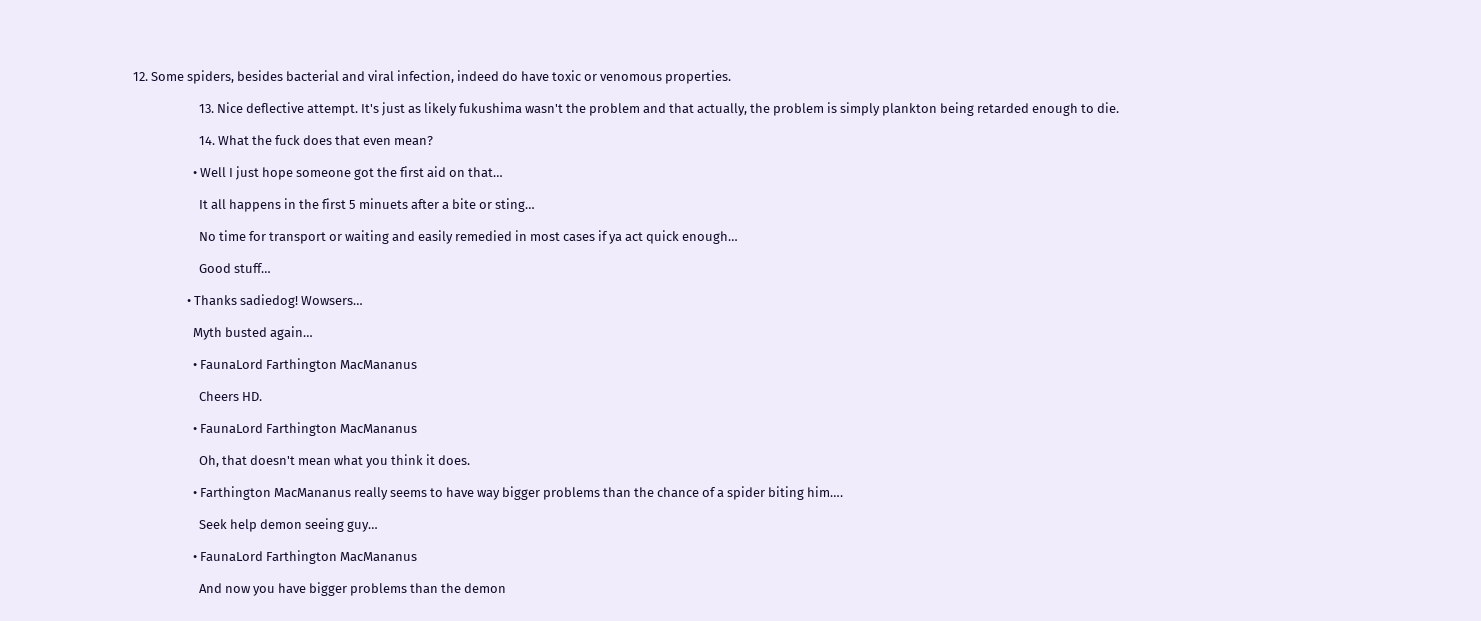12. Some spiders, besides bacterial and viral infection, indeed do have toxic or venomous properties.

                      13. Nice deflective attempt. It's just as likely fukushima wasn't the problem and that actually, the problem is simply plankton being retarded enough to die.

                      14. What the fuck does that even mean?

                    • Well I just hope someone got the first aid on that…

                      It all happens in the first 5 minuets after a bite or sting…

                      No time for transport or waiting and easily remedied in most cases if ya act quick enough…

                      Good stuff…

                  • Thanks sadiedog! Wowsers…

                    Myth busted again…

                    • FaunaLord Farthington MacMananus

                      Cheers HD.

                    • FaunaLord Farthington MacMananus

                      Oh, that doesn't mean what you think it does.

                    • Farthington MacMananus really seems to have way bigger problems than the chance of a spider biting him….

                      Seek help demon seeing guy…

                    • FaunaLord Farthington MacMananus

                      And now you have bigger problems than the demon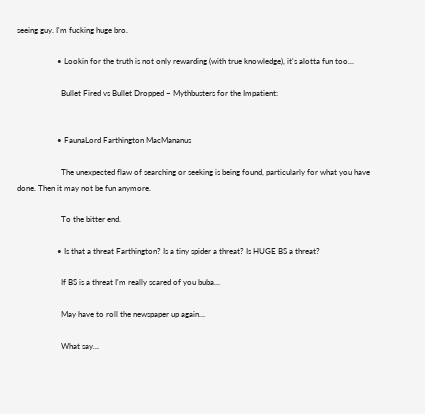seeing guy. I'm fucking huge bro.

                    • Lookin for the truth is not only rewarding (with true knowledge), it's alotta fun too…

                      Bullet Fired vs Bullet Dropped – Mythbusters for the Impatient:


                    • FaunaLord Farthington MacMananus

                      The unexpected flaw of searching or seeking is being found, particularly for what you have done. Then it may not be fun anymore.

                      To the bitter end.

                    • Is that a threat Farthington? Is a tiny spider a threat? Is HUGE BS a threat?

                      If BS is a threat I'm really scared of you buba…

                      May have to roll the newspaper up again…

                      What say…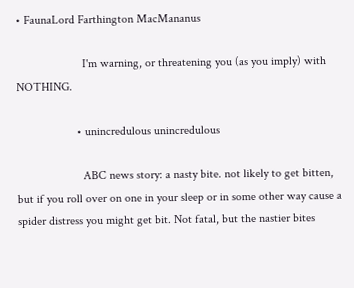• FaunaLord Farthington MacMananus

                      I'm warning, or threatening you (as you imply) with NOTHING.

                    • unincredulous unincredulous

                      ABC news story: a nasty bite. not likely to get bitten, but if you roll over on one in your sleep or in some other way cause a spider distress you might get bit. Not fatal, but the nastier bites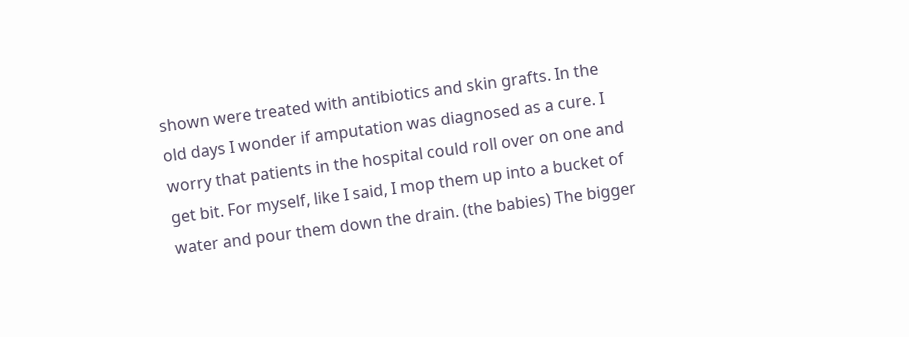shown were treated with antibiotics and skin grafts. In the old days I wonder if amputation was diagnosed as a cure. I worry that patients in the hospital could roll over on one and get bit. For myself, like I said, I mop them up into a bucket of water and pour them down the drain. (the babies) The bigger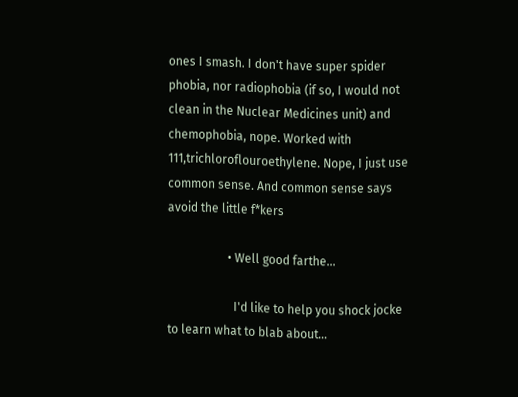ones I smash. I don't have super spider phobia, nor radiophobia (if so, I would not clean in the Nuclear Medicines unit) and chemophobia, nope. Worked with 111,trichloroflouroethylene. Nope, I just use common sense. And common sense says avoid the little f*kers

                    • Well good farthe…

                      I'd like to help you shock jocke to learn what to blab about…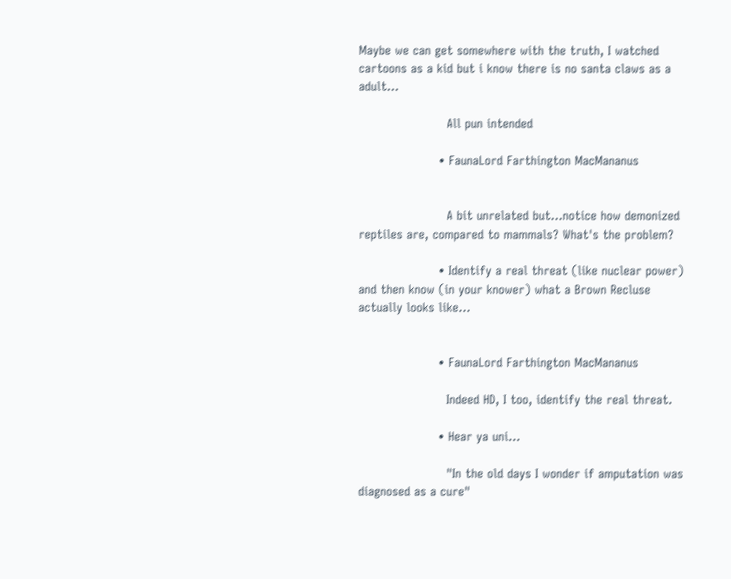Maybe we can get somewhere with the truth, I watched cartoons as a kid but i know there is no santa claws as a adult…

                      All pun intended

                    • FaunaLord Farthington MacMananus


                      A bit unrelated but…notice how demonized reptiles are, compared to mammals? What's the problem?

                    • Identify a real threat (like nuclear power) and then know (in your knower) what a Brown Recluse actually looks like…


                    • FaunaLord Farthington MacMananus

                      Indeed HD, I too, identify the real threat.

                    • Hear ya uni…

                      "In the old days I wonder if amputation was diagnosed as a cure"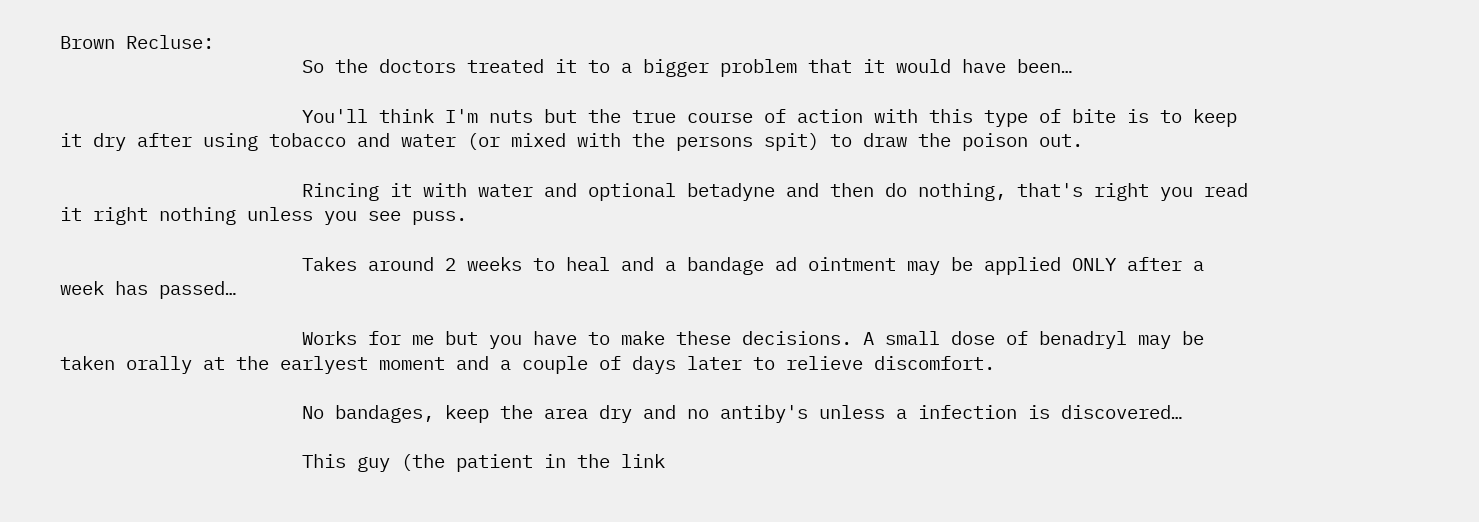Brown Recluse:
                      So the doctors treated it to a bigger problem that it would have been…

                      You'll think I'm nuts but the true course of action with this type of bite is to keep it dry after using tobacco and water (or mixed with the persons spit) to draw the poison out.

                      Rincing it with water and optional betadyne and then do nothing, that's right you read it right nothing unless you see puss.

                      Takes around 2 weeks to heal and a bandage ad ointment may be applied ONLY after a week has passed…

                      Works for me but you have to make these decisions. A small dose of benadryl may be taken orally at the earlyest moment and a couple of days later to relieve discomfort.

                      No bandages, keep the area dry and no antiby's unless a infection is discovered…

                      This guy (the patient in the link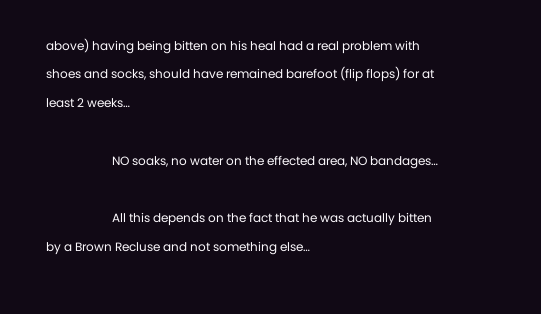above) having being bitten on his heal had a real problem with shoes and socks, should have remained barefoot (flip flops) for at least 2 weeks…

                      NO soaks, no water on the effected area, NO bandages…

                      All this depends on the fact that he was actually bitten by a Brown Recluse and not something else…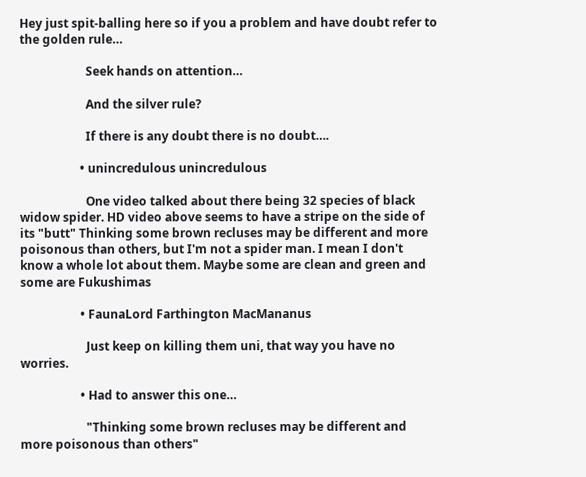Hey just spit-balling here so if you a problem and have doubt refer to the golden rule…

                      Seek hands on attention…

                      And the silver rule?

                      If there is any doubt there is no doubt….

                    • unincredulous unincredulous

                      One video talked about there being 32 species of black widow spider. HD video above seems to have a stripe on the side of its "butt" Thinking some brown recluses may be different and more poisonous than others, but I'm not a spider man. I mean I don't know a whole lot about them. Maybe some are clean and green and some are Fukushimas

                    • FaunaLord Farthington MacMananus

                      Just keep on killing them uni, that way you have no worries.

                    • Had to answer this one…

                      "Thinking some brown recluses may be different and more poisonous than others"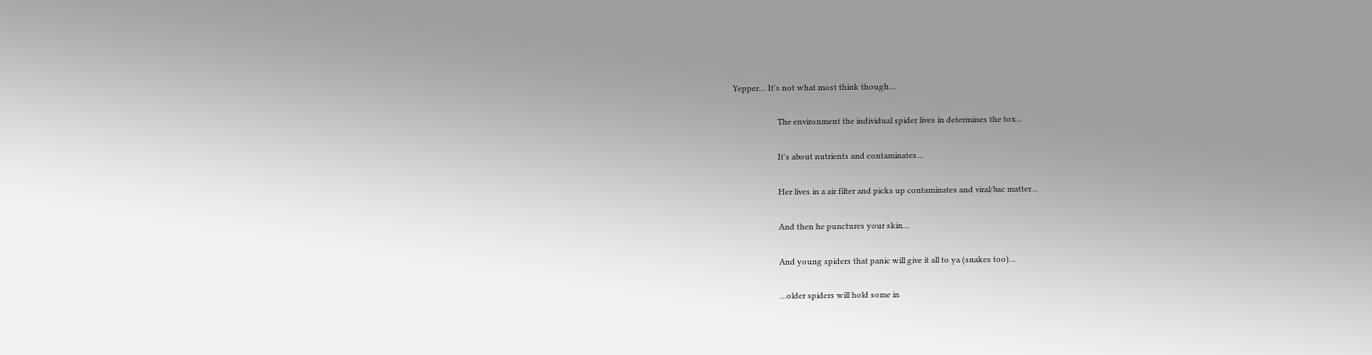Yepper… It's not what most think though…

                      The environment the individual spider lives in determines the tox…

                      It's about nutrients and contaminates…

                      Her lives in a air filter and picks up contaminates and viral/bac matter…

                      And then he punctures your skin…

                      And young spiders that panic will give it all to ya (snakes too)…

                      …older spiders will hold some in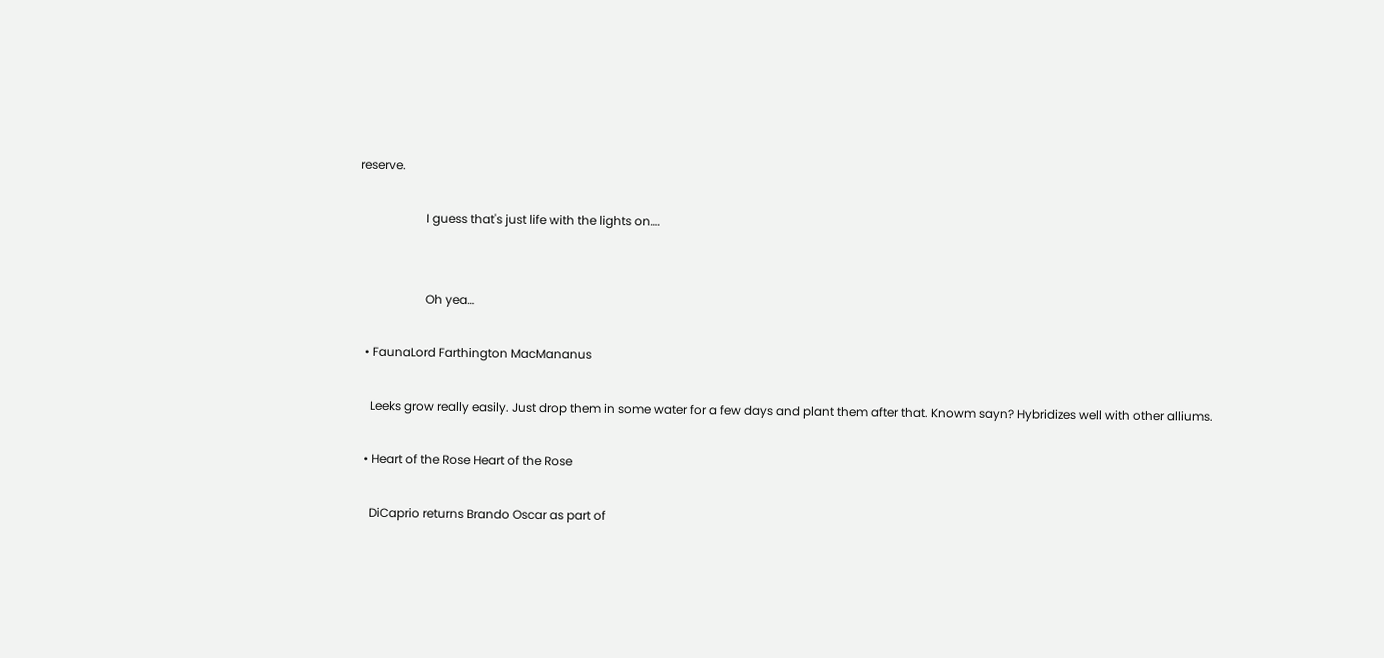reserve.

                      I guess that's just life with the lights on….


                      Oh yea…

  • FaunaLord Farthington MacMananus

    Leeks grow really easily. Just drop them in some water for a few days and plant them after that. Knowm sayn? Hybridizes well with other alliums.

  • Heart of the Rose Heart of the Rose

    DiCaprio returns Brando Oscar as part of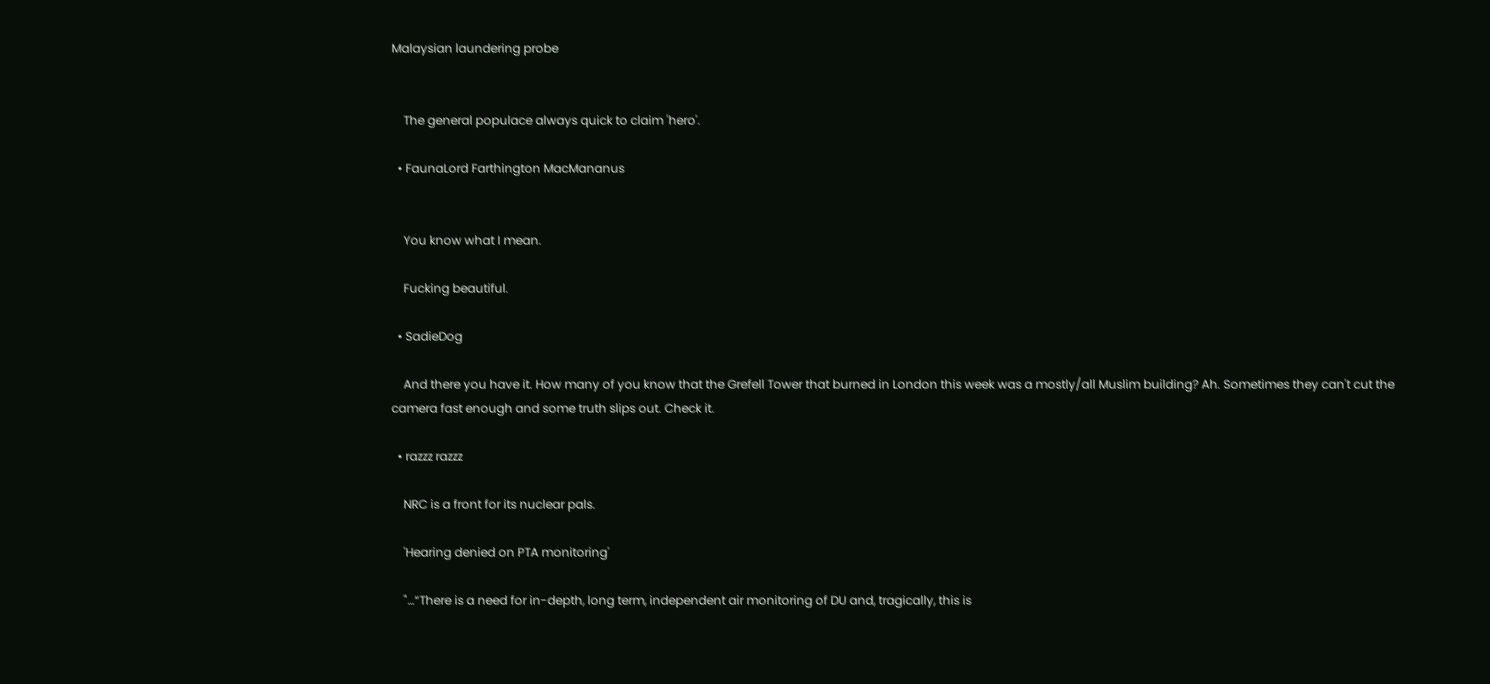Malaysian laundering probe


    The general populace always quick to claim 'hero'.

  • FaunaLord Farthington MacMananus


    You know what I mean.

    Fucking beautiful.

  • SadieDog

    And there you have it. How many of you know that the Grefell Tower that burned in London this week was a mostly/all Muslim building? Ah. Sometimes they can't cut the camera fast enough and some truth slips out. Check it.

  • razzz razzz

    NRC is a front for its nuclear pals.

    'Hearing denied on PTA monitoring'

    "…“There is a need for in-depth, long term, independent air monitoring of DU and, tragically, this is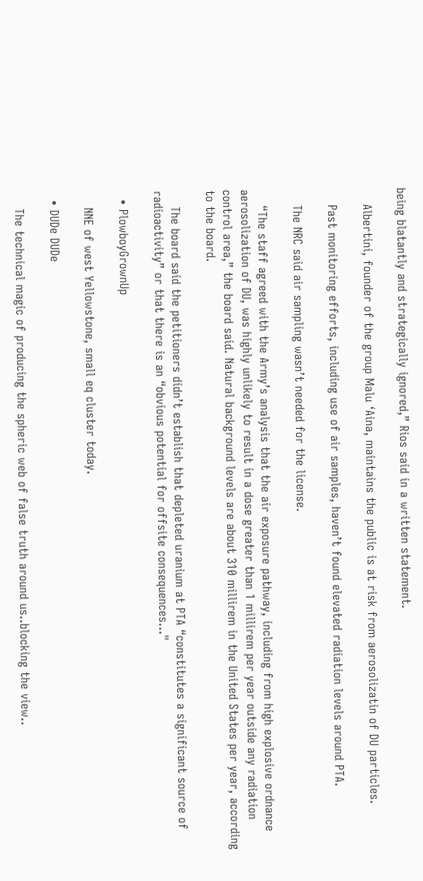being blatantly and strategically ignored,” Rios said in a written statement.

    Albertini, founder of the group Malu ‘Aina, maintains the public is at risk from aerosolizatin of DU particles.

    Past monitoring efforts, including use of air samples, haven’t found elevated radiation levels around PTA.

    The NRC said air sampling wasn’t needed for the license.

    “The staff agreed with the Army’s analysis that the air exposure pathway, including from high explosive ordnance aerosolization of DU, was highly unlikely to result in a dose greater than 1 millirem per year outside any radiation control area,” the board said. Natural background levels are about 310 millirem in the United States per year, according to the board.

    The board said the petitioners didn’t establish that depleted uranium at PTA “constitutes a significant source of radioactivity” or that there is an “obvious potential for offsite consequences…"

  • PlowboyGrownUp

    NNE of west Yellowstone, small eq cluster today.

  • DUDe DUDe

    The technical magic of producing the spheric web of false truth around us..blocking the view..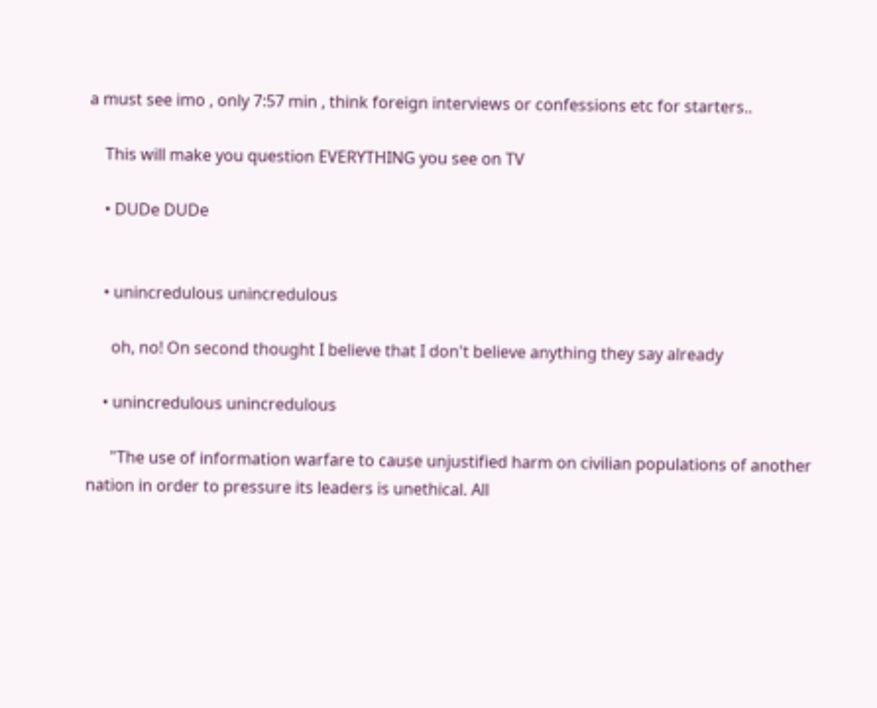a must see imo , only 7:57 min , think foreign interviews or confessions etc for starters..

    This will make you question EVERYTHING you see on TV

    • DUDe DUDe


    • unincredulous unincredulous

      oh, no! On second thought I believe that I don't believe anything they say already

    • unincredulous unincredulous

      "The use of information warfare to cause unjustified harm on civilian populations of another nation in order to pressure its leaders is unethical. All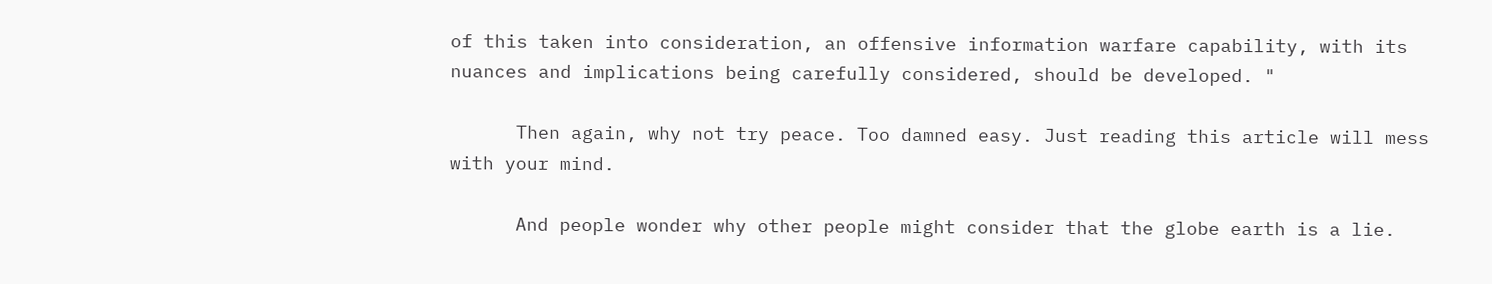of this taken into consideration, an offensive information warfare capability, with its nuances and implications being carefully considered, should be developed. "

      Then again, why not try peace. Too damned easy. Just reading this article will mess with your mind.

      And people wonder why other people might consider that the globe earth is a lie.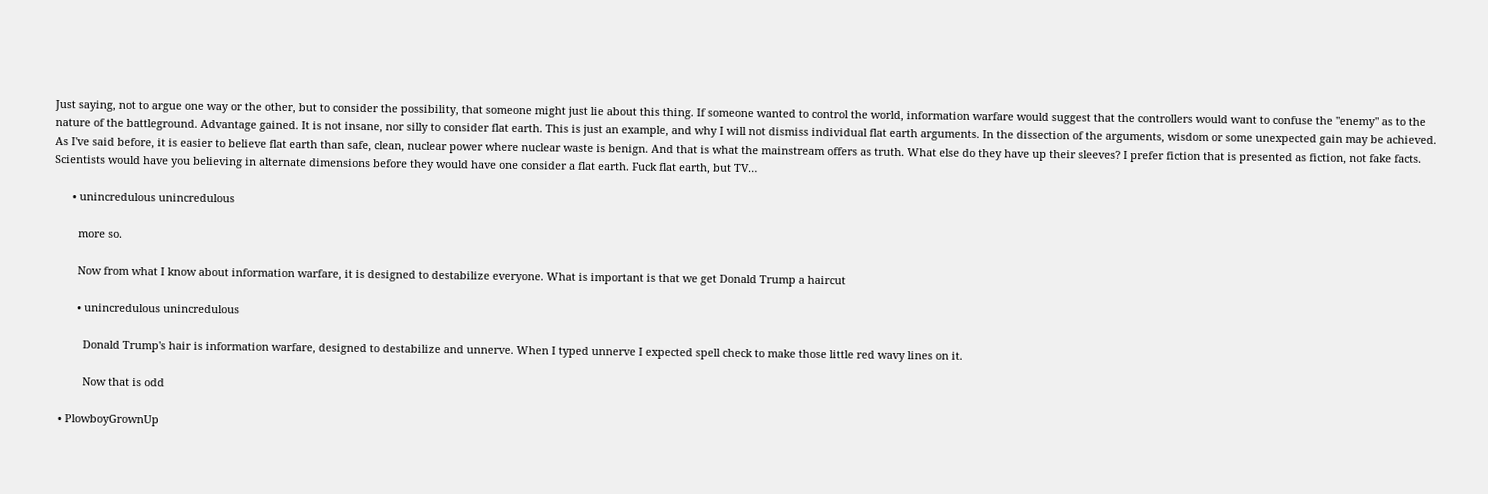Just saying, not to argue one way or the other, but to consider the possibility, that someone might just lie about this thing. If someone wanted to control the world, information warfare would suggest that the controllers would want to confuse the "enemy" as to the nature of the battleground. Advantage gained. It is not insane, nor silly to consider flat earth. This is just an example, and why I will not dismiss individual flat earth arguments. In the dissection of the arguments, wisdom or some unexpected gain may be achieved. As I've said before, it is easier to believe flat earth than safe, clean, nuclear power where nuclear waste is benign. And that is what the mainstream offers as truth. What else do they have up their sleeves? I prefer fiction that is presented as fiction, not fake facts. Scientists would have you believing in alternate dimensions before they would have one consider a flat earth. Fuck flat earth, but TV…

      • unincredulous unincredulous

        more so.

        Now from what I know about information warfare, it is designed to destabilize everyone. What is important is that we get Donald Trump a haircut

        • unincredulous unincredulous

          Donald Trump's hair is information warfare, designed to destabilize and unnerve. When I typed unnerve I expected spell check to make those little red wavy lines on it.

          Now that is odd

  • PlowboyGrownUp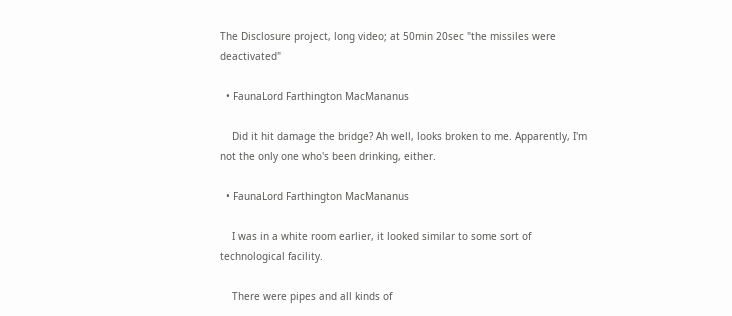The Disclosure project, long video; at 50min 20sec "the missiles were deactivated"

  • FaunaLord Farthington MacMananus

    Did it hit damage the bridge? Ah well, looks broken to me. Apparently, I'm not the only one who's been drinking, either.

  • FaunaLord Farthington MacMananus

    I was in a white room earlier, it looked similar to some sort of technological facility.

    There were pipes and all kinds of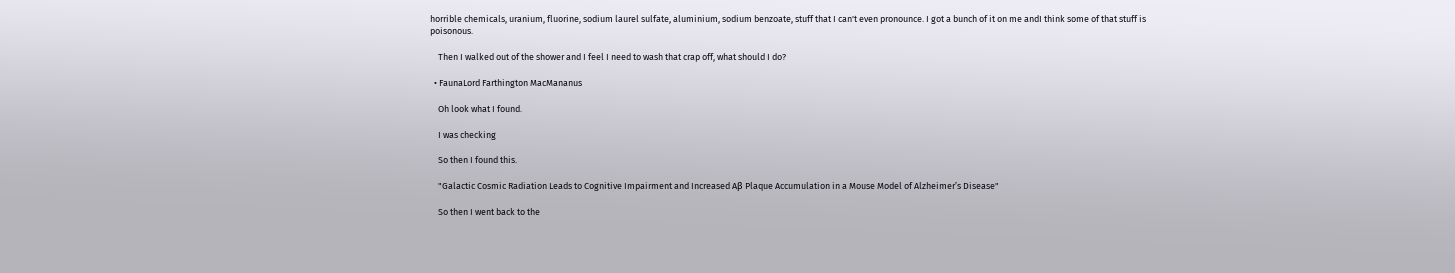horrible chemicals, uranium, fluorine, sodium laurel sulfate, aluminium, sodium benzoate, stuff that I can't even pronounce. I got a bunch of it on me andI think some of that stuff is poisonous.

    Then I walked out of the shower and I feel I need to wash that crap off, what should I do?

  • FaunaLord Farthington MacMananus

    Oh look what I found.

    I was checking

    So then I found this.

    "Galactic Cosmic Radiation Leads to Cognitive Impairment and Increased Aβ Plaque Accumulation in a Mouse Model of Alzheimer’s Disease"

    So then I went back to the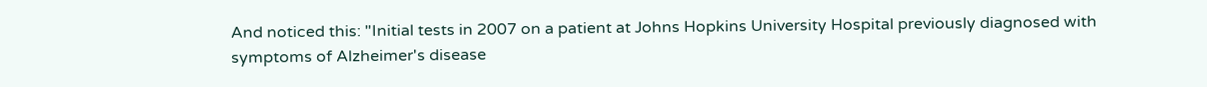And noticed this: "Initial tests in 2007 on a patient at Johns Hopkins University Hospital previously diagnosed with symptoms of Alzheimer's disease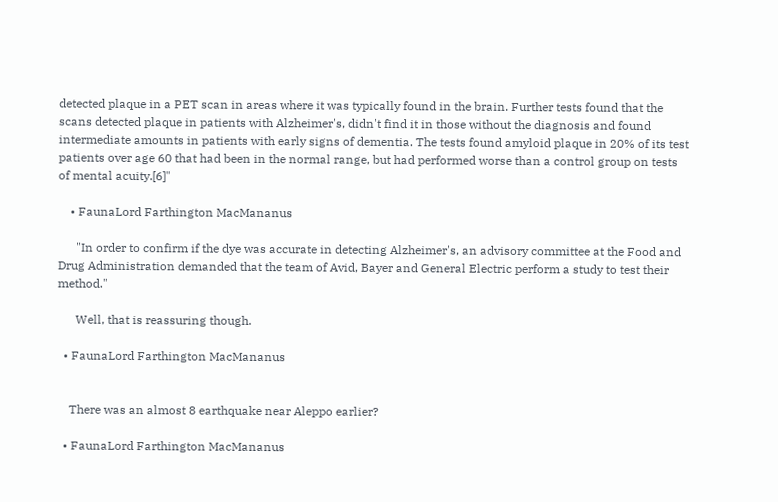detected plaque in a PET scan in areas where it was typically found in the brain. Further tests found that the scans detected plaque in patients with Alzheimer's, didn't find it in those without the diagnosis and found intermediate amounts in patients with early signs of dementia. The tests found amyloid plaque in 20% of its test patients over age 60 that had been in the normal range, but had performed worse than a control group on tests of mental acuity.[6]"

    • FaunaLord Farthington MacMananus

      "In order to confirm if the dye was accurate in detecting Alzheimer's, an advisory committee at the Food and Drug Administration demanded that the team of Avid, Bayer and General Electric perform a study to test their method."

      Well, that is reassuring though.

  • FaunaLord Farthington MacMananus


    There was an almost 8 earthquake near Aleppo earlier?

  • FaunaLord Farthington MacMananus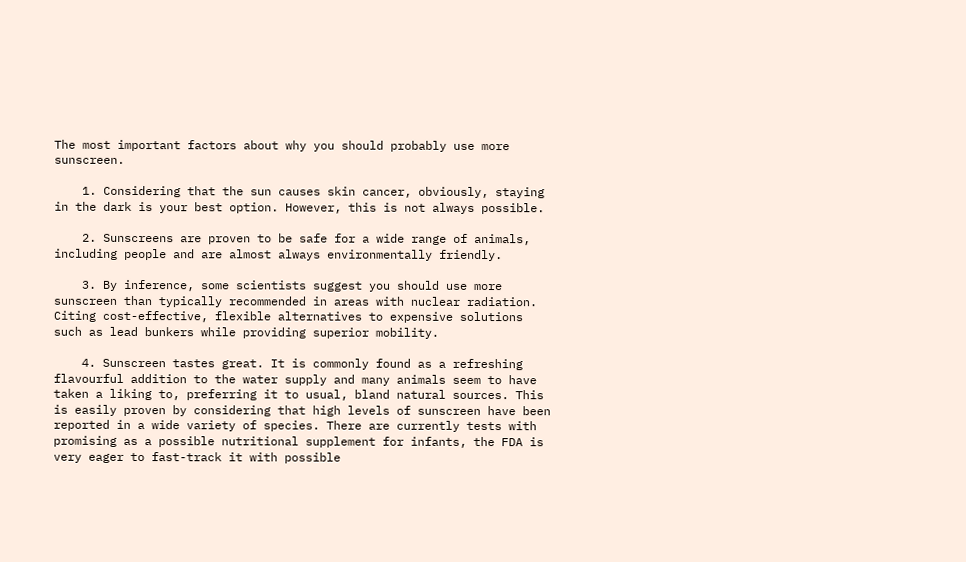The most important factors about why you should probably use more sunscreen.

    1. Considering that the sun causes skin cancer, obviously, staying in the dark is your best option. However, this is not always possible.

    2. Sunscreens are proven to be safe for a wide range of animals, including people and are almost always environmentally friendly.

    3. By inference, some scientists suggest you should use more sunscreen than typically recommended in areas with nuclear radiation. Citing cost-effective, flexible alternatives to expensive solutions such as lead bunkers while providing superior mobility.

    4. Sunscreen tastes great. It is commonly found as a refreshing flavourful addition to the water supply and many animals seem to have taken a liking to, preferring it to usual, bland natural sources. This is easily proven by considering that high levels of sunscreen have been reported in a wide variety of species. There are currently tests with promising as a possible nutritional supplement for infants, the FDA is very eager to fast-track it with possible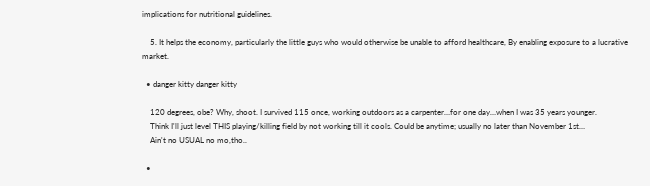implications for nutritional guidelines.

    5. It helps the economy, particularly the little guys who would otherwise be unable to afford healthcare, By enabling exposure to a lucrative market.

  • danger kitty danger kitty

    120 degrees, obe? Why, shoot. I survived 115 once, working outdoors as a carpenter…for one day…when I was 35 years younger.
    Think I'll just level THIS playing/killing field by not working till it cools. Could be anytime; usually no later than November 1st…
    Ain't no USUAL no mo,tho..

  •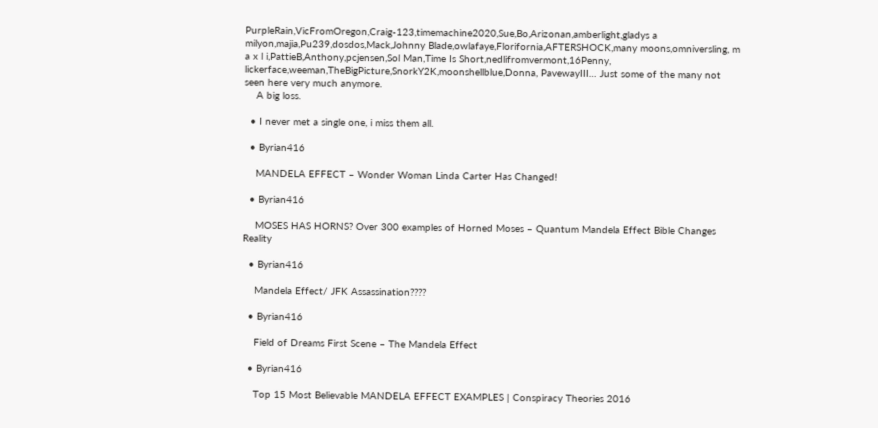PurpleRain,VicFromOregon,Craig-123,timemachine2020,Sue,Bo,Arizonan,amberlight,gladys a milyon,majia,Pu239,dosdos,Mack,Johnny Blade,owlafaye,Florifornia,AFTERSHOCK,many moons,omniversling, m a x l i,PattieB,Anthony,pcjensen,Sol Man,Time Is Short,nedlifromvermont,16Penny, lickerface,weeman,TheBigPicture,SnorkY2K,moonshellblue,Donna, PavewayIII… Just some of the many not seen here very much anymore.
    A big loss.

  • I never met a single one, i miss them all.

  • Byrian416

    MANDELA EFFECT – Wonder Woman Linda Carter Has Changed!

  • Byrian416

    MOSES HAS HORNS? Over 300 examples of Horned Moses – Quantum Mandela Effect Bible Changes Reality

  • Byrian416

    Mandela Effect/ JFK Assassination????

  • Byrian416

    Field of Dreams First Scene – The Mandela Effect

  • Byrian416

    Top 15 Most Believable MANDELA EFFECT EXAMPLES | Conspiracy Theories 2016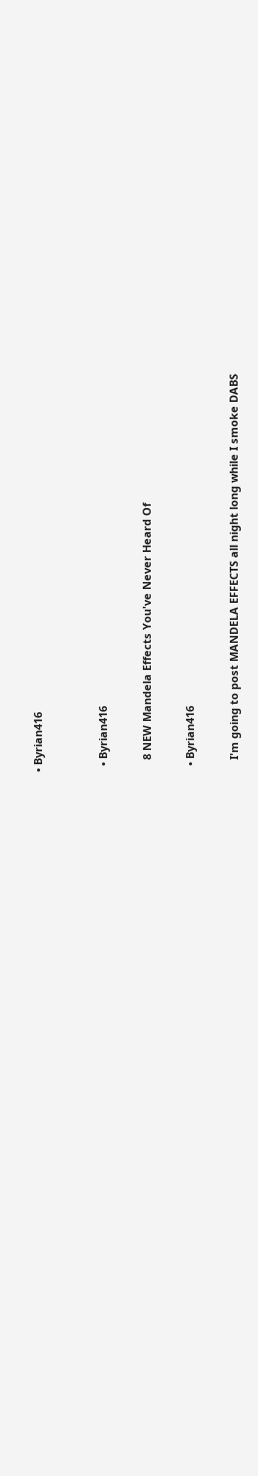• Byrian416


  • Byrian416

    8 NEW Mandela Effects You've Never Heard Of

  • Byrian416

    I'm going to post MANDELA EFFECTS all night long while I smoke DABS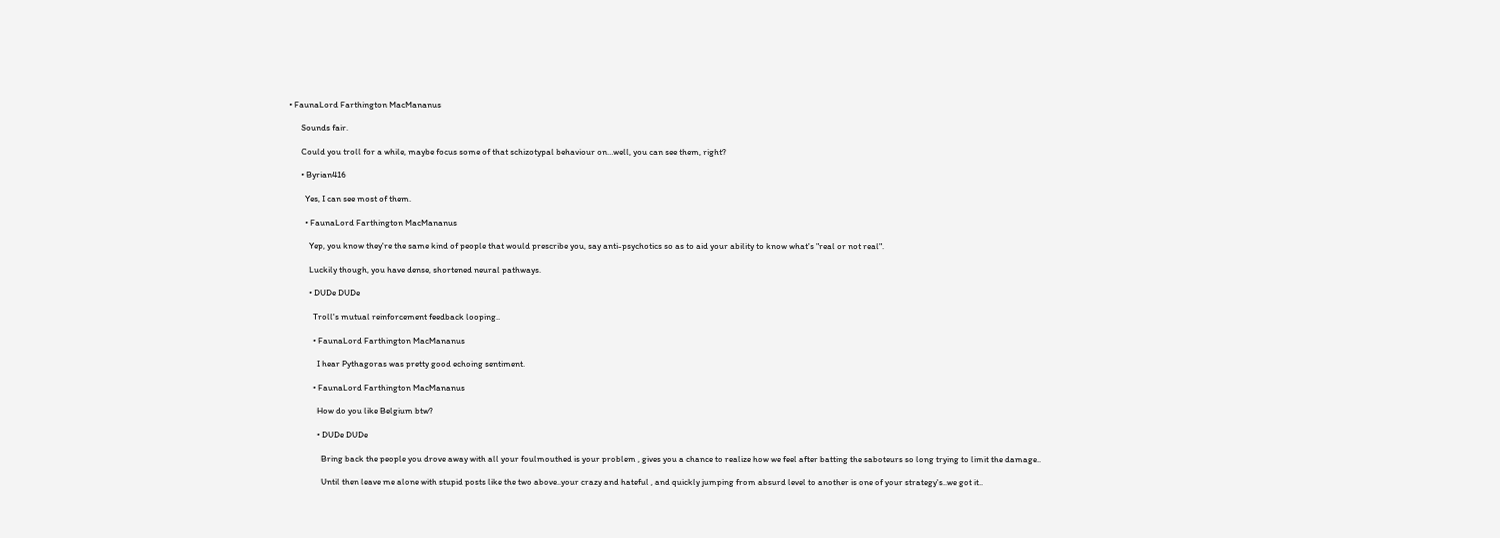• FaunaLord Farthington MacMananus

      Sounds fair.

      Could you troll for a while, maybe focus some of that schizotypal behaviour on…well, you can see them, right?

      • Byrian416

        Yes, I can see most of them.

        • FaunaLord Farthington MacMananus

          Yep, you know they're the same kind of people that would prescribe you, say anti-psychotics so as to aid your ability to know what's "real or not real".

          Luckily though, you have dense, shortened neural pathways.

          • DUDe DUDe

            Troll's mutual reinforcement feedback looping..

            • FaunaLord Farthington MacMananus

              I hear Pythagoras was pretty good echoing sentiment.

            • FaunaLord Farthington MacMananus

              How do you like Belgium btw?

              • DUDe DUDe

                Bring back the people you drove away with all your foulmouthed is your problem , gives you a chance to realize how we feel after batting the saboteurs so long trying to limit the damage..

                Until then leave me alone with stupid posts like the two above..your crazy and hateful , and quickly jumping from absurd level to another is one of your strategy's..we got it..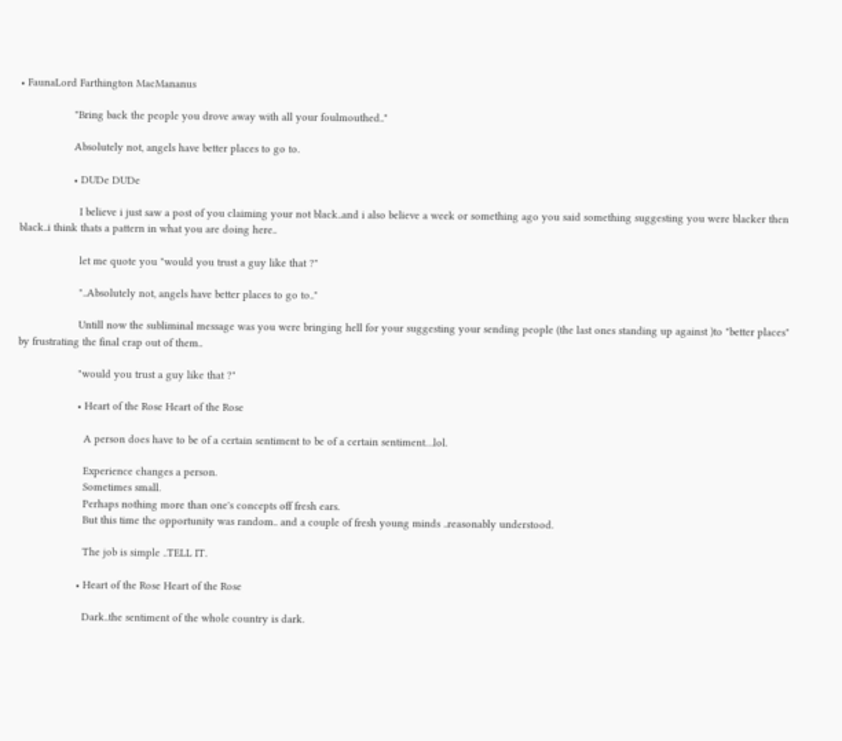• FaunaLord Farthington MacMananus

                  "Bring back the people you drove away with all your foulmouthed.."

                  Absolutely not, angels have better places to go to.

                  • DUDe DUDe

                    I believe i just saw a post of you claiming your not black..and i also believe a week or something ago you said something suggesting you were blacker then black..i think thats a pattern in what you are doing here..

                    let me quote you "would you trust a guy like that ?"

                    "..Absolutely not, angels have better places to go to.."

                    Untill now the subliminal message was you were bringing hell for your suggesting your sending people (the last ones standing up against )to "better places" by frustrating the final crap out of them..

                    "would you trust a guy like that ?"

                    • Heart of the Rose Heart of the Rose

                      A person does have to be of a certain sentiment to be of a certain sentiment…lol.

                      Experience changes a person.
                      Sometimes small.
                      Perhaps nothing more than one's concepts off fresh ears.
                      But this time the opportunity was random.. and a couple of fresh young minds ..reasonably understood.

                      The job is simple ..TELL IT.

                    • Heart of the Rose Heart of the Rose

                      Dark..the sentiment of the whole country is dark.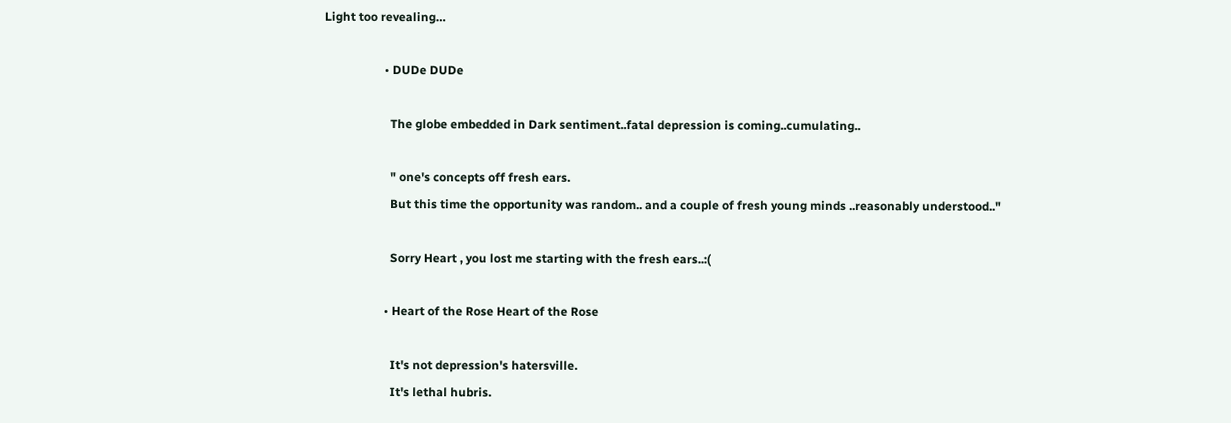Light too revealing…

                    • DUDe DUDe

                      The globe embedded in Dark sentiment..fatal depression is coming..cumulating..

                      " one's concepts off fresh ears.
                      But this time the opportunity was random.. and a couple of fresh young minds ..reasonably understood.."

                      Sorry Heart , you lost me starting with the fresh ears..:(

                    • Heart of the Rose Heart of the Rose

                      It's not depression's hatersville.
                      It's lethal hubris.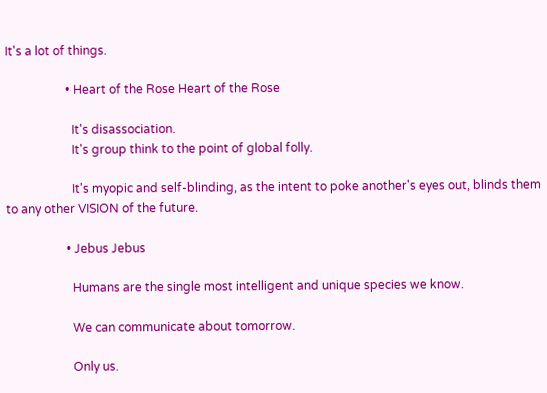It's a lot of things.

                    • Heart of the Rose Heart of the Rose

                      It's disassociation.
                      It's group think to the point of global folly.

                      It's myopic and self-blinding, as the intent to poke another's eyes out, blinds them to any other VISION of the future.

                    • Jebus Jebus

                      Humans are the single most intelligent and unique species we know.

                      We can communicate about tomorrow.

                      Only us.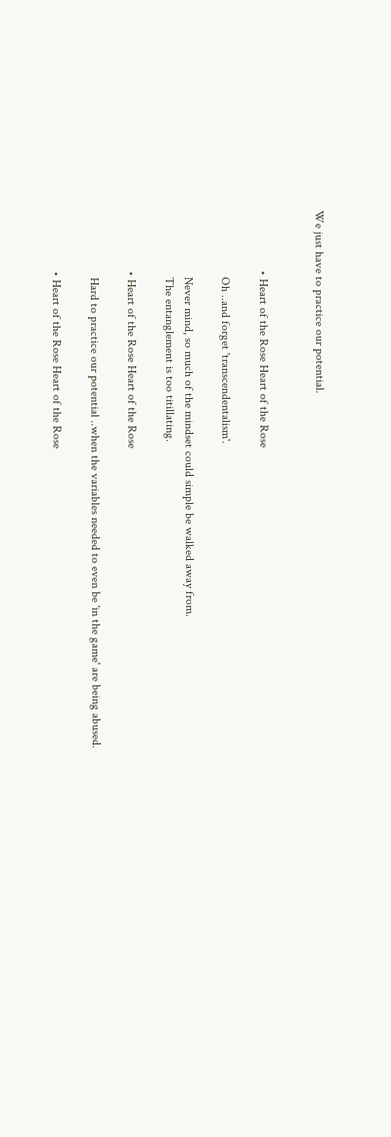We just have to practice our potential.


                    • Heart of the Rose Heart of the Rose

                      Oh ..and forget 'transcendentalism'.

                      Never mind, so much of the mindset could simple be walked away from.
                      The entanglement is too titillating.

                    • Heart of the Rose Heart of the Rose

                      Hard to practice our potential ..when the variables needed to even be 'in the game' are being abused.

                    • Heart of the Rose Heart of the Rose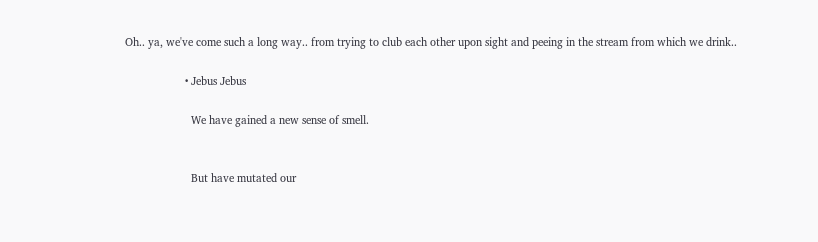Oh.. ya, we've come such a long way.. from trying to club each other upon sight and peeing in the stream from which we drink..

                    • Jebus Jebus

                      We have gained a new sense of smell.


                      But have mutated our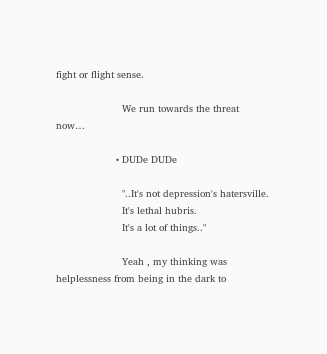fight or flight sense.

                      We run towards the threat now…

                    • DUDe DUDe

                      "..It's not depression's hatersville.
                      It's lethal hubris.
                      It's a lot of things.."

                      Yeah , my thinking was helplessness from being in the dark to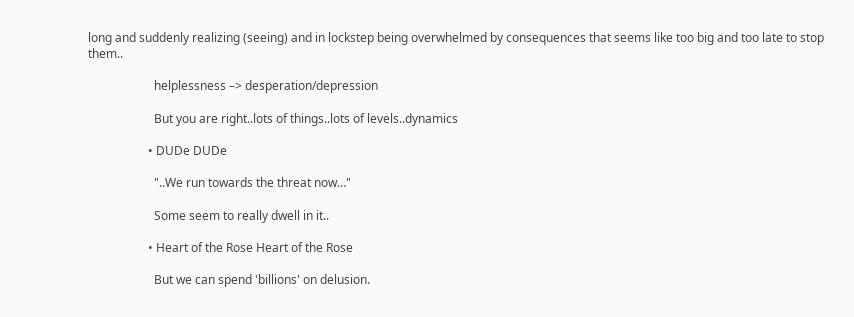long and suddenly realizing (seeing) and in lockstep being overwhelmed by consequences that seems like too big and too late to stop them..

                      helplessness –> desperation/depression

                      But you are right..lots of things..lots of levels..dynamics

                    • DUDe DUDe

                      "..We run towards the threat now…"

                      Some seem to really dwell in it..

                    • Heart of the Rose Heart of the Rose

                      But we can spend 'billions' on delusion.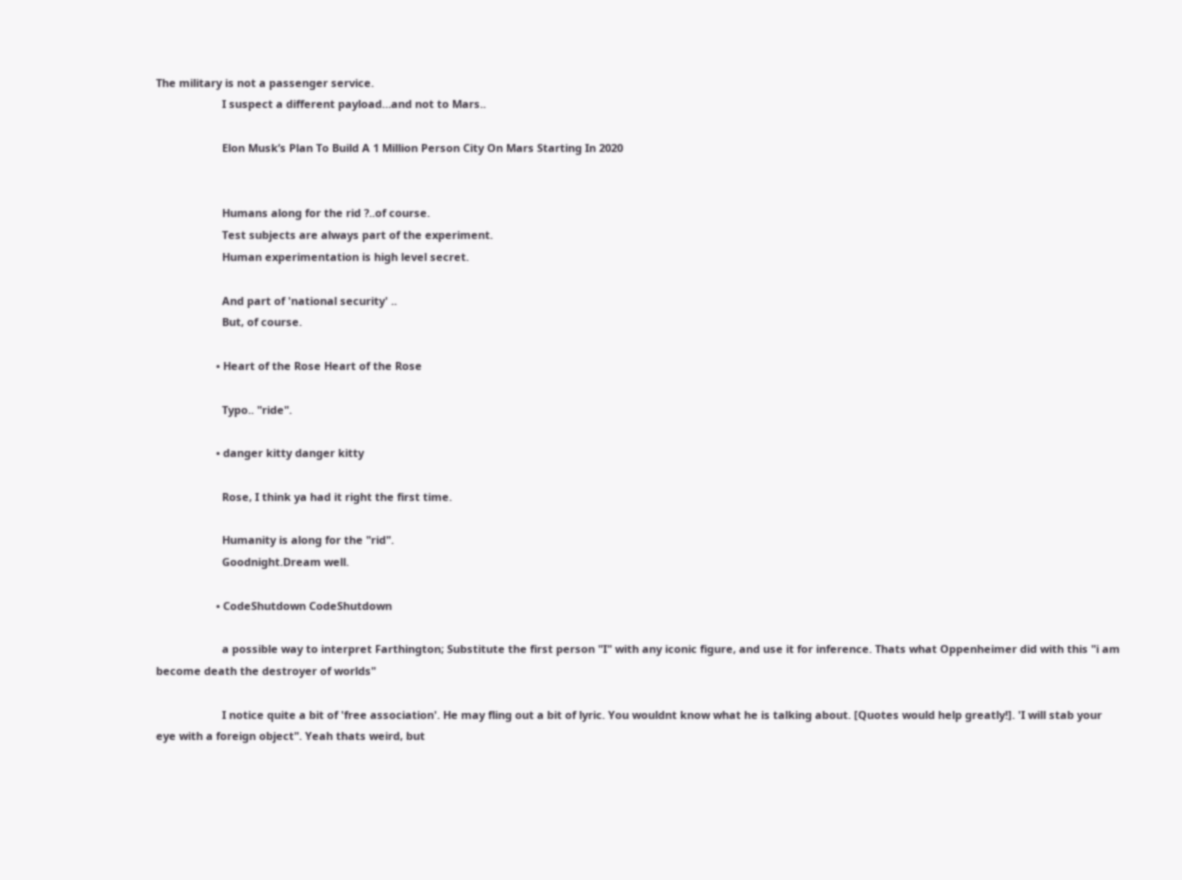The military is not a passenger service.
                      I suspect a different payload…and not to Mars..

                      Elon Musk’s Plan To Build A 1 Million Person City On Mars Starting In 2020


                      Humans along for the rid ?..of course.
                      Test subjects are always part of the experiment.
                      Human experimentation is high level secret.

                      And part of 'national security' ..
                      But, of course.

                    • Heart of the Rose Heart of the Rose

                      Typo.. "ride".

                    • danger kitty danger kitty

                      Rose, I think ya had it right the first time.

                      Humanity is along for the "rid".
                      Goodnight.Dream well.

                    • CodeShutdown CodeShutdown

                      a possible way to interpret Farthington; Substitute the first person "I" with any iconic figure, and use it for inference. Thats what Oppenheimer did with this "i am become death the destroyer of worlds"

                      I notice quite a bit of 'free association'. He may fling out a bit of lyric. You wouldnt know what he is talking about. [Quotes would help greatly!]. 'I will stab your eye with a foreign object". Yeah thats weird, but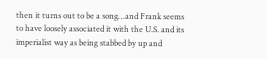then it turns out to be a song…and Frank seems to have loosely associated it with the U.S. and its imperialist way as being stabbed by up and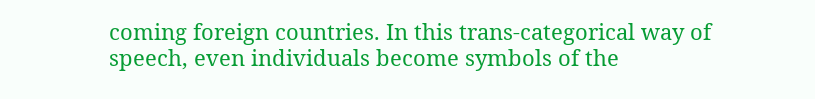coming foreign countries. In this trans-categorical way of speech, even individuals become symbols of the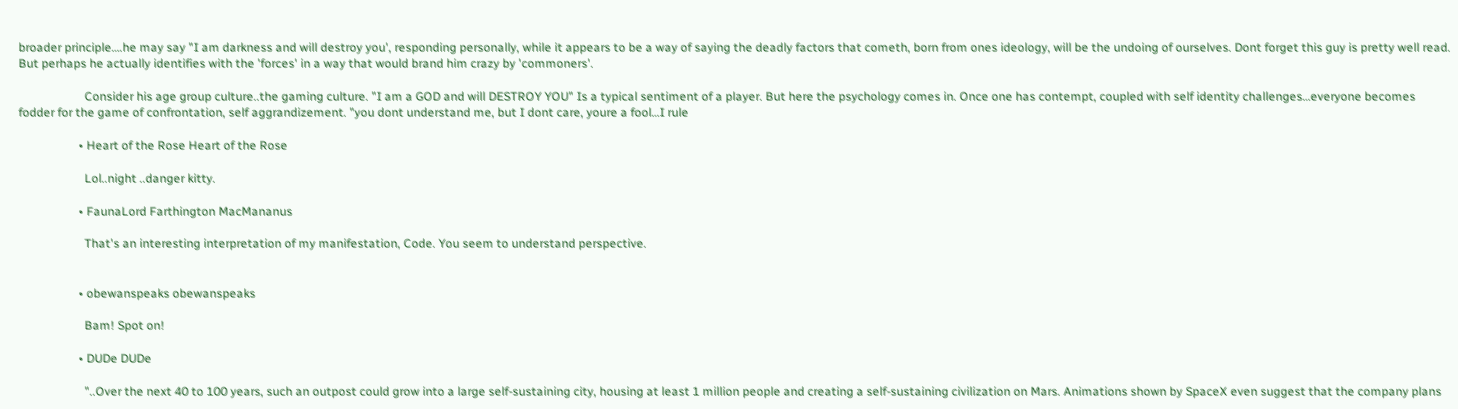broader principle….he may say "I am darkness and will destroy you', responding personally, while it appears to be a way of saying the deadly factors that cometh, born from ones ideology, will be the undoing of ourselves. Dont forget this guy is pretty well read. But perhaps he actually identifies with the 'forces' in a way that would brand him crazy by 'commoners'.

                      Consider his age group culture..the gaming culture. "I am a GOD and will DESTROY YOU" Is a typical sentiment of a player. But here the psychology comes in. Once one has contempt, coupled with self identity challenges…everyone becomes fodder for the game of confrontation, self aggrandizement. "you dont understand me, but I dont care, youre a fool…I rule

                    • Heart of the Rose Heart of the Rose

                      Lol..night ..danger kitty.

                    • FaunaLord Farthington MacMananus

                      That's an interesting interpretation of my manifestation, Code. You seem to understand perspective.


                    • obewanspeaks obewanspeaks

                      Bam! Spot on!

                    • DUDe DUDe

                      "..Over the next 40 to 100 years, such an outpost could grow into a large self-sustaining city, housing at least 1 million people and creating a self-sustaining civilization on Mars. Animations shown by SpaceX even suggest that the company plans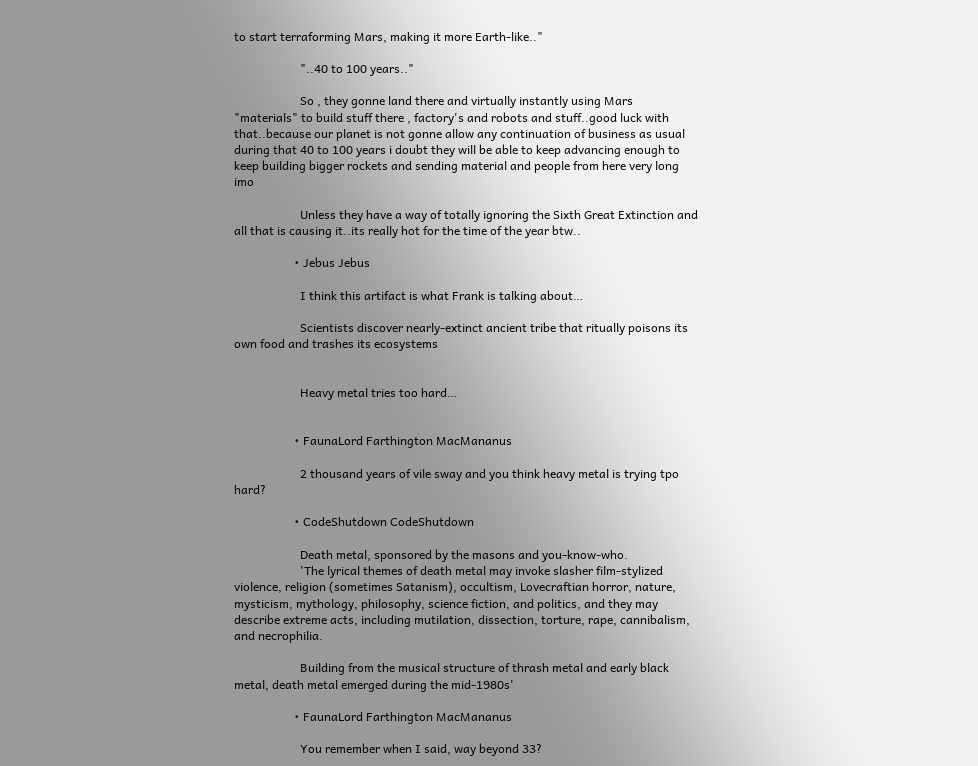to start terraforming Mars, making it more Earth-like.."

                      "..40 to 100 years.."

                      So , they gonne land there and virtually instantly using Mars "materials" to build stuff there , factory's and robots and stuff..good luck with that..because our planet is not gonne allow any continuation of business as usual during that 40 to 100 years i doubt they will be able to keep advancing enough to keep building bigger rockets and sending material and people from here very long imo

                      Unless they have a way of totally ignoring the Sixth Great Extinction and all that is causing it..its really hot for the time of the year btw..

                    • Jebus Jebus

                      I think this artifact is what Frank is talking about…

                      Scientists discover nearly-extinct ancient tribe that ritually poisons its own food and trashes its ecosystems


                      Heavy metal tries too hard…


                    • FaunaLord Farthington MacMananus

                      2 thousand years of vile sway and you think heavy metal is trying tpo hard?

                    • CodeShutdown CodeShutdown

                      Death metal, sponsored by the masons and you-know-who.
                      'The lyrical themes of death metal may invoke slasher film-stylized violence, religion (sometimes Satanism), occultism, Lovecraftian horror, nature, mysticism, mythology, philosophy, science fiction, and politics, and they may describe extreme acts, including mutilation, dissection, torture, rape, cannibalism, and necrophilia.

                      Building from the musical structure of thrash metal and early black metal, death metal emerged during the mid-1980s'

                    • FaunaLord Farthington MacMananus

                      You remember when I said, way beyond 33?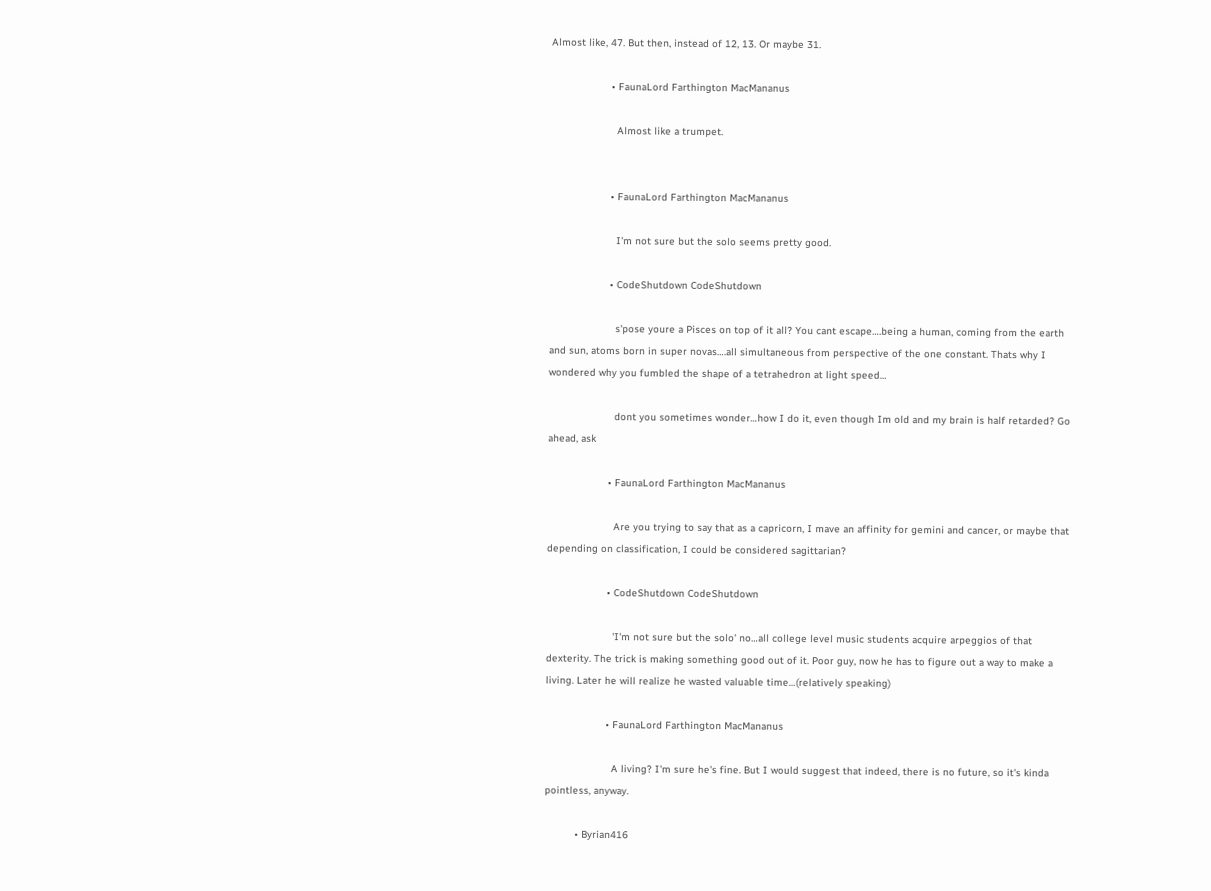Almost like, 47. But then, instead of 12, 13. Or maybe 31.

                    • FaunaLord Farthington MacMananus

                      Almost like a trumpet.


                    • FaunaLord Farthington MacMananus

                      I'm not sure but the solo seems pretty good.

                    • CodeShutdown CodeShutdown

                      s'pose youre a Pisces on top of it all? You cant escape….being a human, coming from the earth and sun, atoms born in super novas….all simultaneous from perspective of the one constant. Thats why I wondered why you fumbled the shape of a tetrahedron at light speed…

                      dont you sometimes wonder…how I do it, even though Im old and my brain is half retarded? Go ahead, ask

                    • FaunaLord Farthington MacMananus

                      Are you trying to say that as a capricorn, I mave an affinity for gemini and cancer, or maybe that depending on classification, I could be considered sagittarian?

                    • CodeShutdown CodeShutdown

                      'I'm not sure but the solo' no…all college level music students acquire arpeggios of that dexterity. The trick is making something good out of it. Poor guy, now he has to figure out a way to make a living. Later he will realize he wasted valuable time…(relatively speaking)

                    • FaunaLord Farthington MacMananus

                      A living? I'm sure he's fine. But I would suggest that indeed, there is no future, so it's kinda pointless, anyway.

          • Byrian416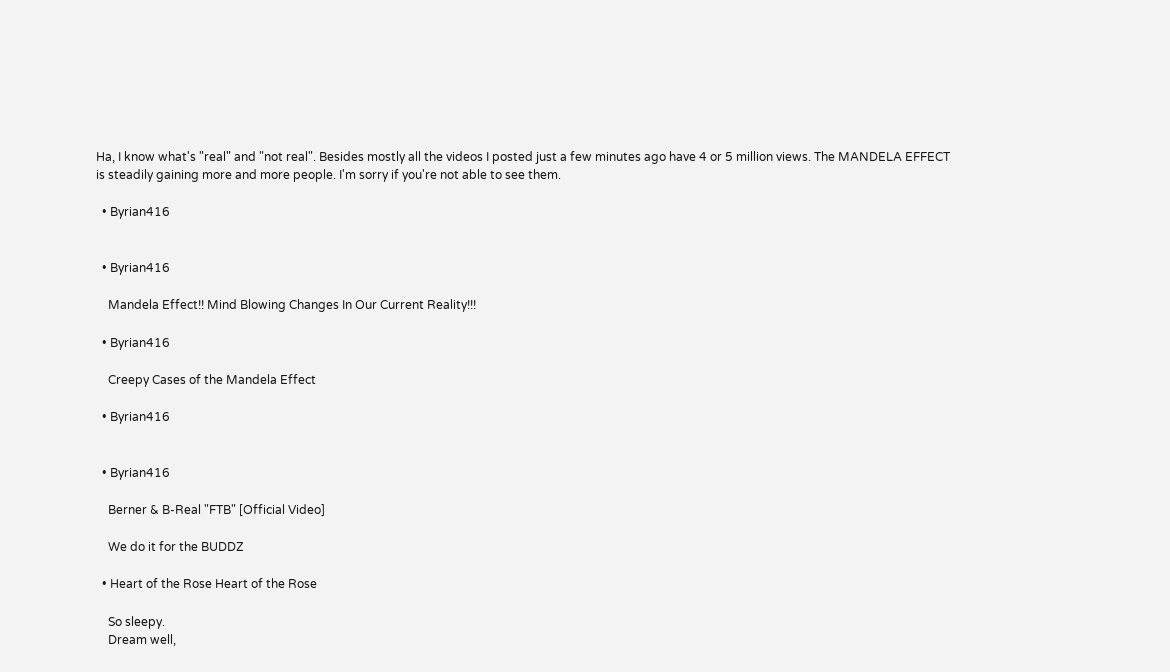Ha, I know what's "real" and "not real". Besides mostly all the videos I posted just a few minutes ago have 4 or 5 million views. The MANDELA EFFECT is steadily gaining more and more people. I'm sorry if you're not able to see them.

  • Byrian416


  • Byrian416

    Mandela Effect!! Mind Blowing Changes In Our Current Reality!!!

  • Byrian416

    Creepy Cases of the Mandela Effect

  • Byrian416


  • Byrian416

    Berner & B-Real "FTB" [Official Video]

    We do it for the BUDDZ

  • Heart of the Rose Heart of the Rose

    So sleepy.
    Dream well,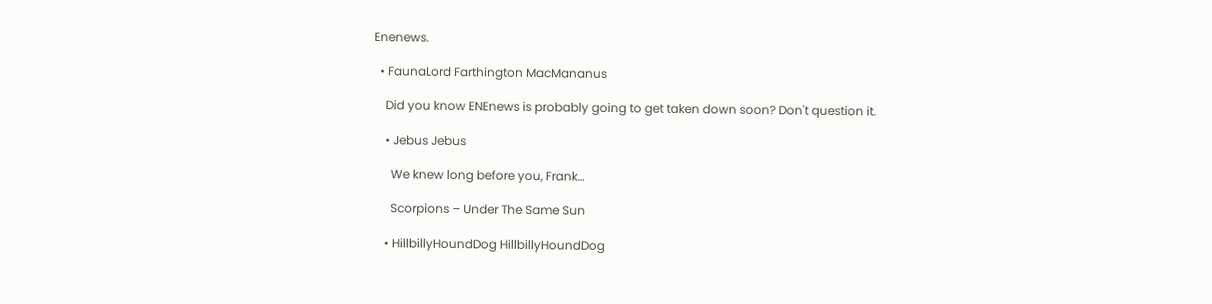Enenews.

  • FaunaLord Farthington MacMananus

    Did you know ENEnews is probably going to get taken down soon? Don't question it.

    • Jebus Jebus

      We knew long before you, Frank…

      Scorpions – Under The Same Sun

    • HillbillyHoundDog HillbillyHoundDog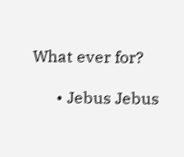What ever for?

      • Jebus Jebus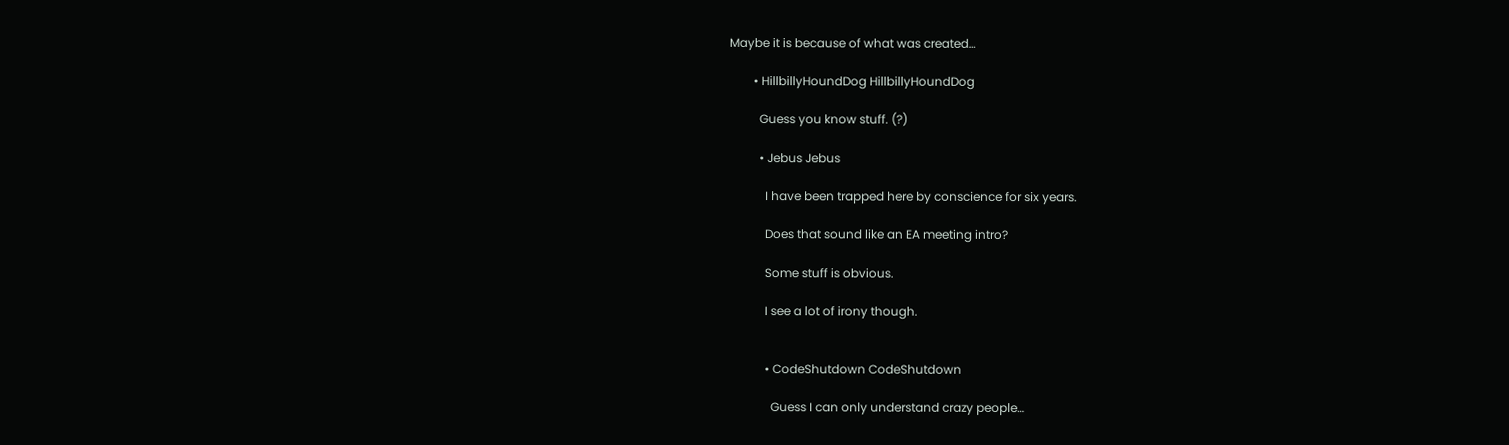Maybe it is because of what was created…

        • HillbillyHoundDog HillbillyHoundDog

          Guess you know stuff. (?)

          • Jebus Jebus

            I have been trapped here by conscience for six years.

            Does that sound like an EA meeting intro?

            Some stuff is obvious.

            I see a lot of irony though.


            • CodeShutdown CodeShutdown

              Guess I can only understand crazy people…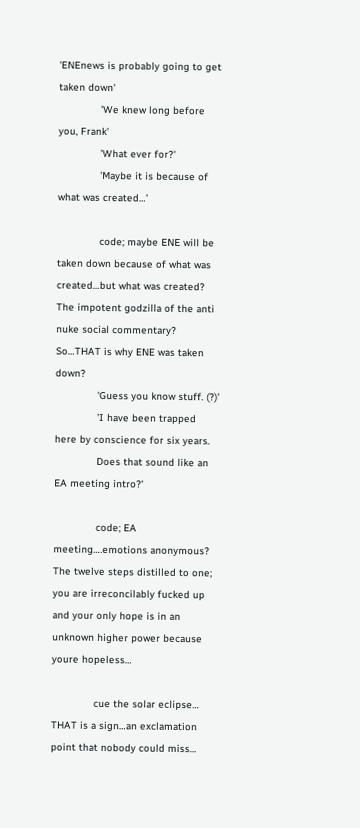'ENEnews is probably going to get taken down'
              'We knew long before you, Frank'
              'What ever for?'
              'Maybe it is because of what was created…'

              code; maybe ENE will be taken down because of what was created…but what was created? The impotent godzilla of the anti nuke social commentary? So…THAT is why ENE was taken down?
              'Guess you know stuff. (?)'
              'I have been trapped here by conscience for six years.
              Does that sound like an EA meeting intro?'

              code; EA meeting….emotions anonymous? The twelve steps distilled to one; you are irreconcilably fucked up and your only hope is in an unknown higher power because youre hopeless…

              cue the solar eclipse… THAT is a sign…an exclamation point that nobody could miss…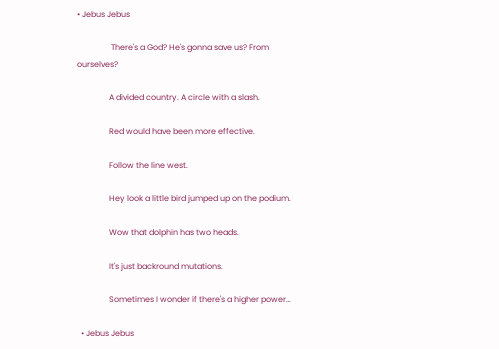• Jebus Jebus

                 There's a God? He's gonna save us? From ourselves?

                A divided country. A circle with a slash.

                Red would have been more effective.

                Follow the line west.

                Hey look a little bird jumped up on the podium.

                Wow that dolphin has two heads.

                It's just backround mutations.

                Sometimes I wonder if there's a higher power…

  • Jebus Jebus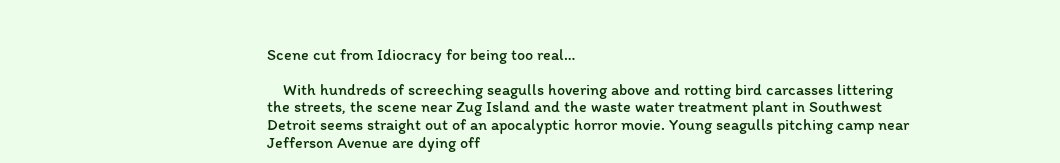Scene cut from Idiocracy for being too real…

    With hundreds of screeching seagulls hovering above and rotting bird carcasses littering the streets, the scene near Zug Island and the waste water treatment plant in Southwest Detroit seems straight out of an apocalyptic horror movie. Young seagulls pitching camp near Jefferson Avenue are dying off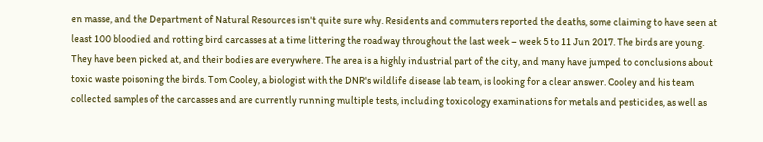en masse, and the Department of Natural Resources isn't quite sure why. Residents and commuters reported the deaths, some claiming to have seen at least 100 bloodied and rotting bird carcasses at a time littering the roadway throughout the last week – week 5 to 11 Jun 2017. The birds are young. They have been picked at, and their bodies are everywhere. The area is a highly industrial part of the city, and many have jumped to conclusions about toxic waste poisoning the birds. Tom Cooley, a biologist with the DNR's wildlife disease lab team, is looking for a clear answer. Cooley and his team collected samples of the carcasses and are currently running multiple tests, including toxicology examinations for metals and pesticides, as well as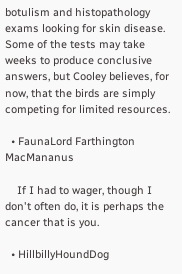botulism and histopathology exams looking for skin disease. Some of the tests may take weeks to produce conclusive answers, but Cooley believes, for now, that the birds are simply competing for limited resources.

  • FaunaLord Farthington MacMananus

    If I had to wager, though I don't often do, it is perhaps the cancer that is you.

  • HillbillyHoundDog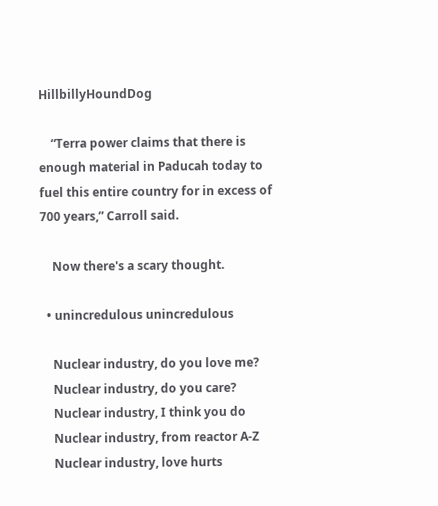HillbillyHoundDog

    “Terra power claims that there is enough material in Paducah today to fuel this entire country for in excess of 700 years,” Carroll said.

    Now there's a scary thought.

  • unincredulous unincredulous

    Nuclear industry, do you love me?
    Nuclear industry, do you care?
    Nuclear industry, I think you do
    Nuclear industry, from reactor A-Z
    Nuclear industry, love hurts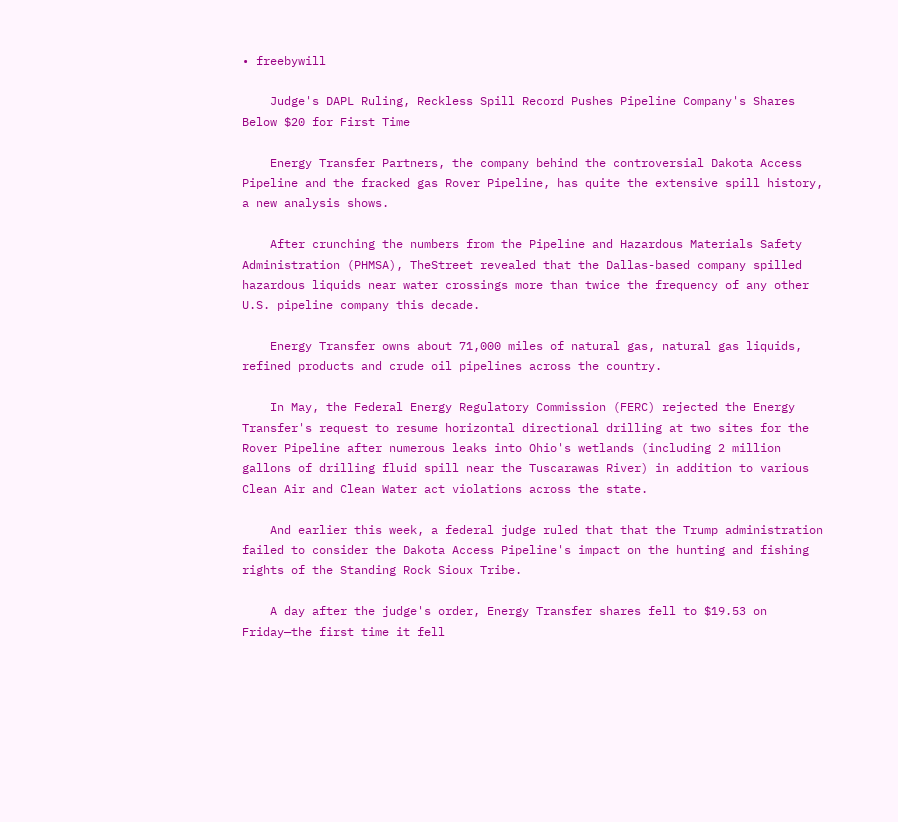• freebywill

    Judge's DAPL Ruling, Reckless Spill Record Pushes Pipeline Company's Shares Below $20 for First Time

    Energy Transfer Partners, the company behind the controversial Dakota Access Pipeline and the fracked gas Rover Pipeline, has quite the extensive spill history, a new analysis shows.

    After crunching the numbers from the Pipeline and Hazardous Materials Safety Administration (PHMSA), TheStreet revealed that the Dallas-based company spilled hazardous liquids near water crossings more than twice the frequency of any other U.S. pipeline company this decade.

    Energy Transfer owns about 71,000 miles of natural gas, natural gas liquids, refined products and crude oil pipelines across the country.

    In May, the Federal Energy Regulatory Commission (FERC) rejected the Energy Transfer's request to resume horizontal directional drilling at two sites for the Rover Pipeline after numerous leaks into Ohio's wetlands (including 2 million gallons of drilling fluid spill near the Tuscarawas River) in addition to various Clean Air and Clean Water act violations across the state.

    And earlier this week, a federal judge ruled that that the Trump administration failed to consider the Dakota Access Pipeline's impact on the hunting and fishing rights of the Standing Rock Sioux Tribe.

    A day after the judge's order, Energy Transfer shares fell to $19.53 on Friday—the first time it fell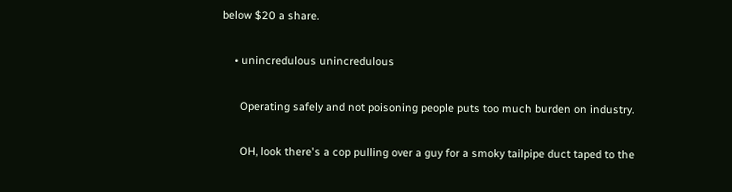below $20 a share.

    • unincredulous unincredulous

      Operating safely and not poisoning people puts too much burden on industry.

      OH, look there's a cop pulling over a guy for a smoky tailpipe duct taped to the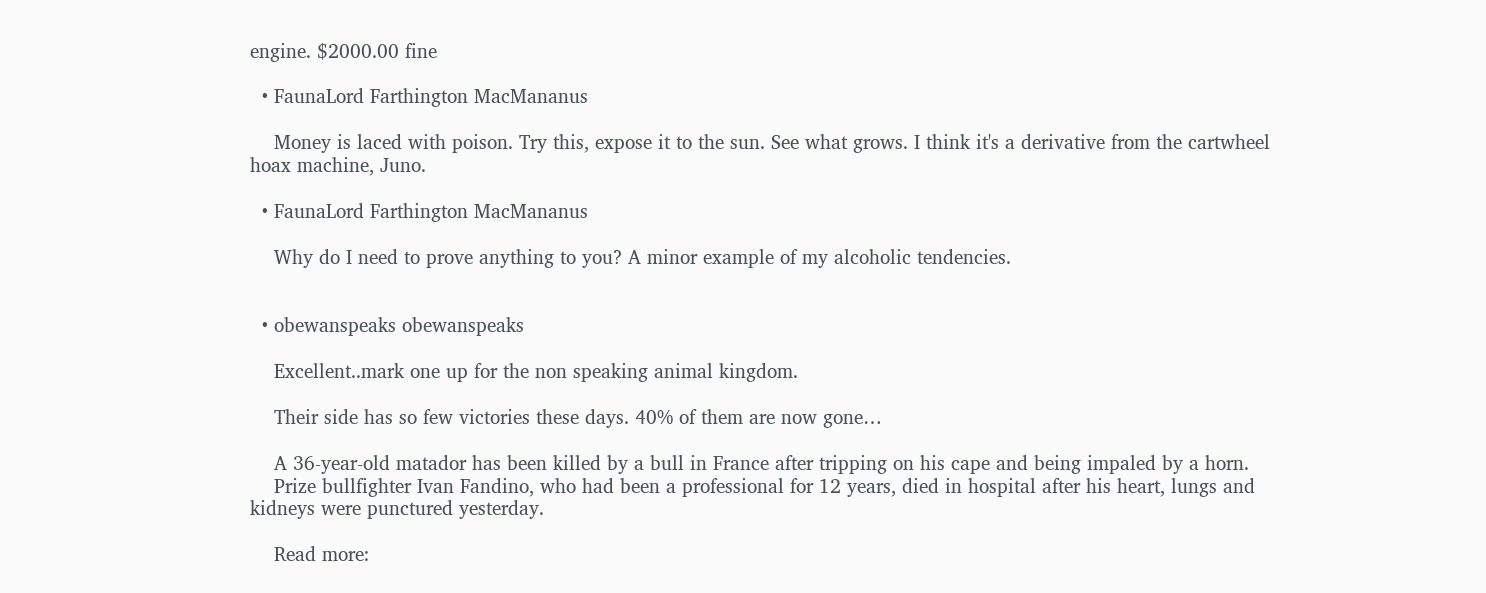engine. $2000.00 fine

  • FaunaLord Farthington MacMananus

    Money is laced with poison. Try this, expose it to the sun. See what grows. I think it's a derivative from the cartwheel hoax machine, Juno.

  • FaunaLord Farthington MacMananus

    Why do I need to prove anything to you? A minor example of my alcoholic tendencies.


  • obewanspeaks obewanspeaks

    Excellent..mark one up for the non speaking animal kingdom.

    Their side has so few victories these days. 40% of them are now gone…

    A 36-year-old matador has been killed by a bull in France after tripping on his cape and being impaled by a horn.
    Prize bullfighter Ivan Fandino, who had been a professional for 12 years, died in hospital after his heart, lungs and kidneys were punctured yesterday.

    Read more: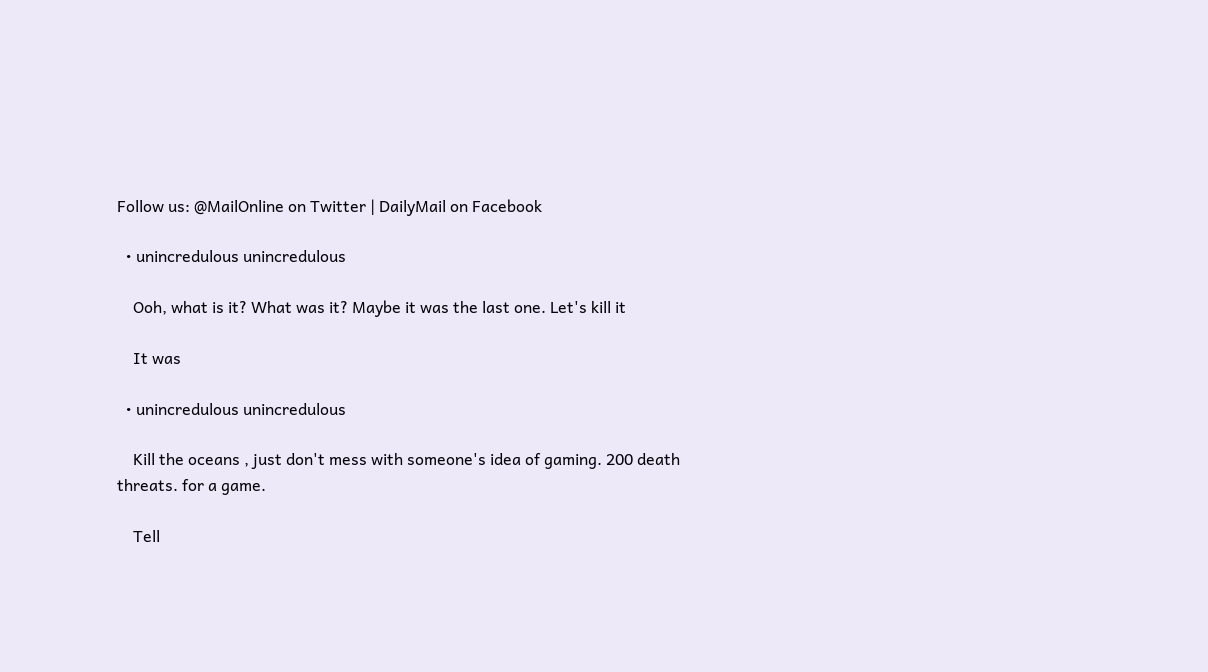Follow us: @MailOnline on Twitter | DailyMail on Facebook

  • unincredulous unincredulous

    Ooh, what is it? What was it? Maybe it was the last one. Let's kill it

    It was

  • unincredulous unincredulous

    Kill the oceans , just don't mess with someone's idea of gaming. 200 death threats. for a game.

    Tell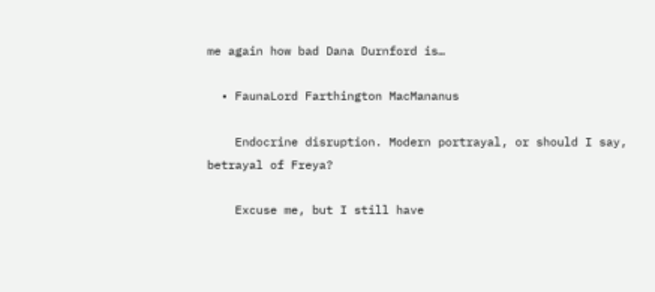me again how bad Dana Durnford is…

  • FaunaLord Farthington MacMananus

    Endocrine disruption. Modern portrayal, or should I say, betrayal of Freya?

    Excuse me, but I still have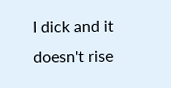I dick and it doesn't rise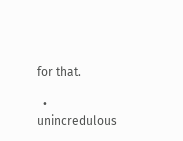for that.

  • unincredulous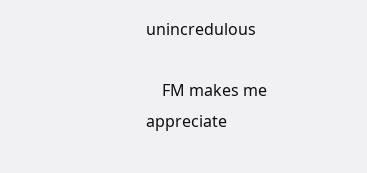unincredulous

    FM makes me appreciate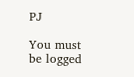PJ

You must be logged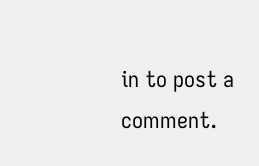in to post a comment.